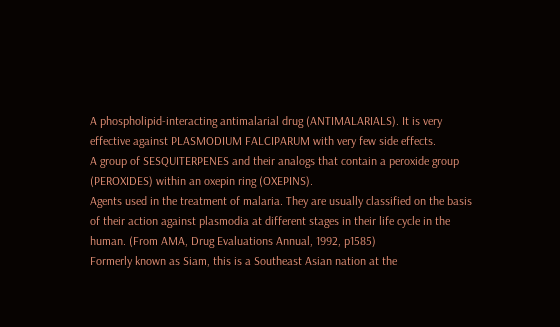A phospholipid-interacting antimalarial drug (ANTIMALARIALS). It is very effective against PLASMODIUM FALCIPARUM with very few side effects.
A group of SESQUITERPENES and their analogs that contain a peroxide group (PEROXIDES) within an oxepin ring (OXEPINS).
Agents used in the treatment of malaria. They are usually classified on the basis of their action against plasmodia at different stages in their life cycle in the human. (From AMA, Drug Evaluations Annual, 1992, p1585)
Formerly known as Siam, this is a Southeast Asian nation at the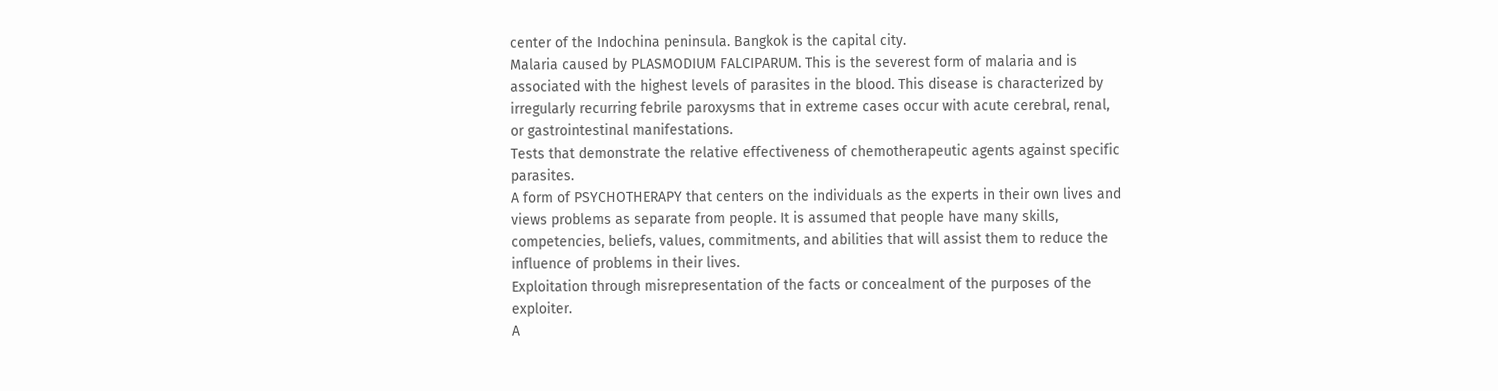center of the Indochina peninsula. Bangkok is the capital city.
Malaria caused by PLASMODIUM FALCIPARUM. This is the severest form of malaria and is associated with the highest levels of parasites in the blood. This disease is characterized by irregularly recurring febrile paroxysms that in extreme cases occur with acute cerebral, renal, or gastrointestinal manifestations.
Tests that demonstrate the relative effectiveness of chemotherapeutic agents against specific parasites.
A form of PSYCHOTHERAPY that centers on the individuals as the experts in their own lives and views problems as separate from people. It is assumed that people have many skills, competencies, beliefs, values, commitments, and abilities that will assist them to reduce the influence of problems in their lives.
Exploitation through misrepresentation of the facts or concealment of the purposes of the exploiter.
A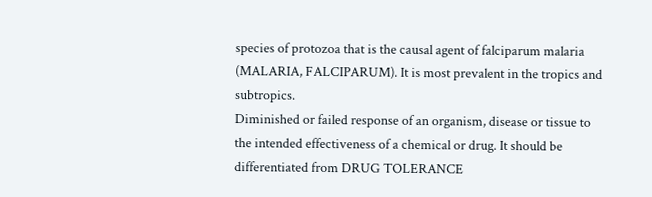species of protozoa that is the causal agent of falciparum malaria (MALARIA, FALCIPARUM). It is most prevalent in the tropics and subtropics.
Diminished or failed response of an organism, disease or tissue to the intended effectiveness of a chemical or drug. It should be differentiated from DRUG TOLERANCE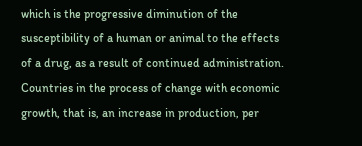which is the progressive diminution of the susceptibility of a human or animal to the effects of a drug, as a result of continued administration.
Countries in the process of change with economic growth, that is, an increase in production, per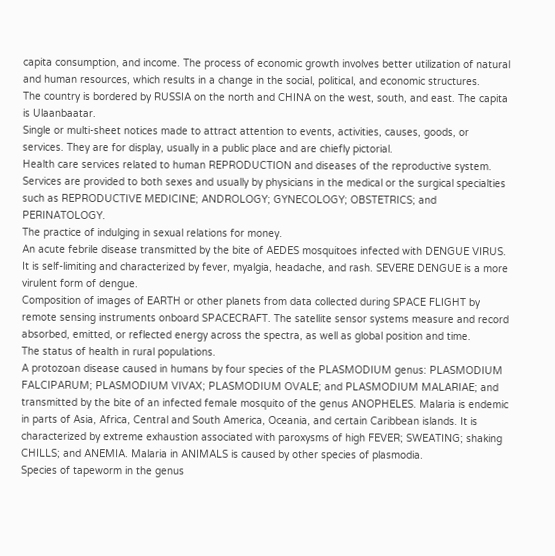capita consumption, and income. The process of economic growth involves better utilization of natural and human resources, which results in a change in the social, political, and economic structures.
The country is bordered by RUSSIA on the north and CHINA on the west, south, and east. The capita is Ulaanbaatar.
Single or multi-sheet notices made to attract attention to events, activities, causes, goods, or services. They are for display, usually in a public place and are chiefly pictorial.
Health care services related to human REPRODUCTION and diseases of the reproductive system. Services are provided to both sexes and usually by physicians in the medical or the surgical specialties such as REPRODUCTIVE MEDICINE; ANDROLOGY; GYNECOLOGY; OBSTETRICS; and PERINATOLOGY.
The practice of indulging in sexual relations for money.
An acute febrile disease transmitted by the bite of AEDES mosquitoes infected with DENGUE VIRUS. It is self-limiting and characterized by fever, myalgia, headache, and rash. SEVERE DENGUE is a more virulent form of dengue.
Composition of images of EARTH or other planets from data collected during SPACE FLIGHT by remote sensing instruments onboard SPACECRAFT. The satellite sensor systems measure and record absorbed, emitted, or reflected energy across the spectra, as well as global position and time.
The status of health in rural populations.
A protozoan disease caused in humans by four species of the PLASMODIUM genus: PLASMODIUM FALCIPARUM; PLASMODIUM VIVAX; PLASMODIUM OVALE; and PLASMODIUM MALARIAE; and transmitted by the bite of an infected female mosquito of the genus ANOPHELES. Malaria is endemic in parts of Asia, Africa, Central and South America, Oceania, and certain Caribbean islands. It is characterized by extreme exhaustion associated with paroxysms of high FEVER; SWEATING; shaking CHILLS; and ANEMIA. Malaria in ANIMALS is caused by other species of plasmodia.
Species of tapeworm in the genus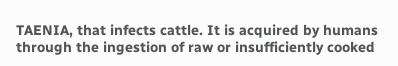TAENIA, that infects cattle. It is acquired by humans through the ingestion of raw or insufficiently cooked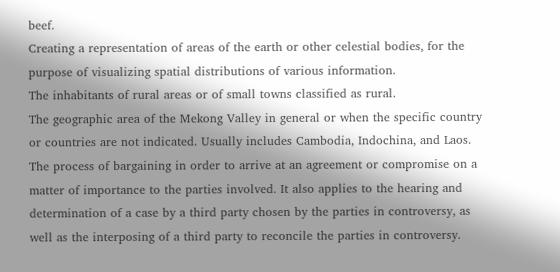beef.
Creating a representation of areas of the earth or other celestial bodies, for the purpose of visualizing spatial distributions of various information.
The inhabitants of rural areas or of small towns classified as rural.
The geographic area of the Mekong Valley in general or when the specific country or countries are not indicated. Usually includes Cambodia, Indochina, and Laos.
The process of bargaining in order to arrive at an agreement or compromise on a matter of importance to the parties involved. It also applies to the hearing and determination of a case by a third party chosen by the parties in controversy, as well as the interposing of a third party to reconcile the parties in controversy.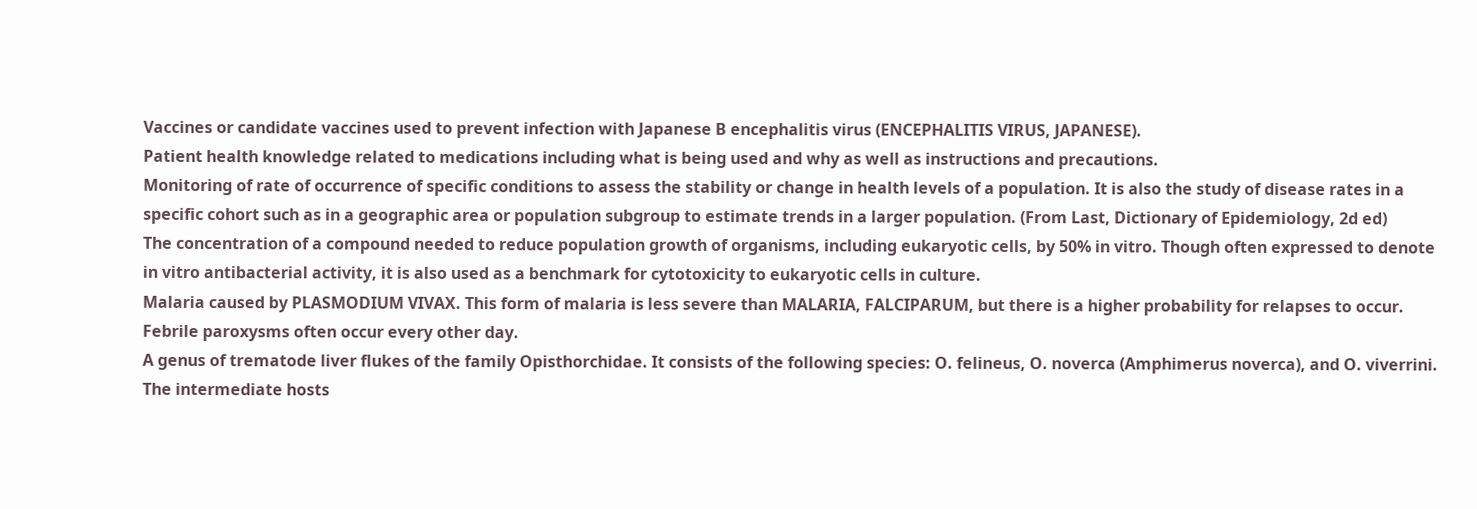Vaccines or candidate vaccines used to prevent infection with Japanese B encephalitis virus (ENCEPHALITIS VIRUS, JAPANESE).
Patient health knowledge related to medications including what is being used and why as well as instructions and precautions.
Monitoring of rate of occurrence of specific conditions to assess the stability or change in health levels of a population. It is also the study of disease rates in a specific cohort such as in a geographic area or population subgroup to estimate trends in a larger population. (From Last, Dictionary of Epidemiology, 2d ed)
The concentration of a compound needed to reduce population growth of organisms, including eukaryotic cells, by 50% in vitro. Though often expressed to denote in vitro antibacterial activity, it is also used as a benchmark for cytotoxicity to eukaryotic cells in culture.
Malaria caused by PLASMODIUM VIVAX. This form of malaria is less severe than MALARIA, FALCIPARUM, but there is a higher probability for relapses to occur. Febrile paroxysms often occur every other day.
A genus of trematode liver flukes of the family Opisthorchidae. It consists of the following species: O. felineus, O. noverca (Amphimerus noverca), and O. viverrini. The intermediate hosts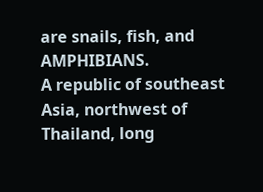are snails, fish, and AMPHIBIANS.
A republic of southeast Asia, northwest of Thailand, long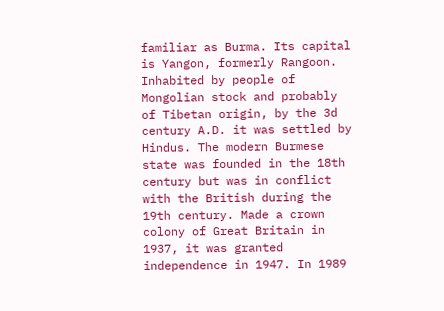familiar as Burma. Its capital is Yangon, formerly Rangoon. Inhabited by people of Mongolian stock and probably of Tibetan origin, by the 3d century A.D. it was settled by Hindus. The modern Burmese state was founded in the 18th century but was in conflict with the British during the 19th century. Made a crown colony of Great Britain in 1937, it was granted independence in 1947. In 1989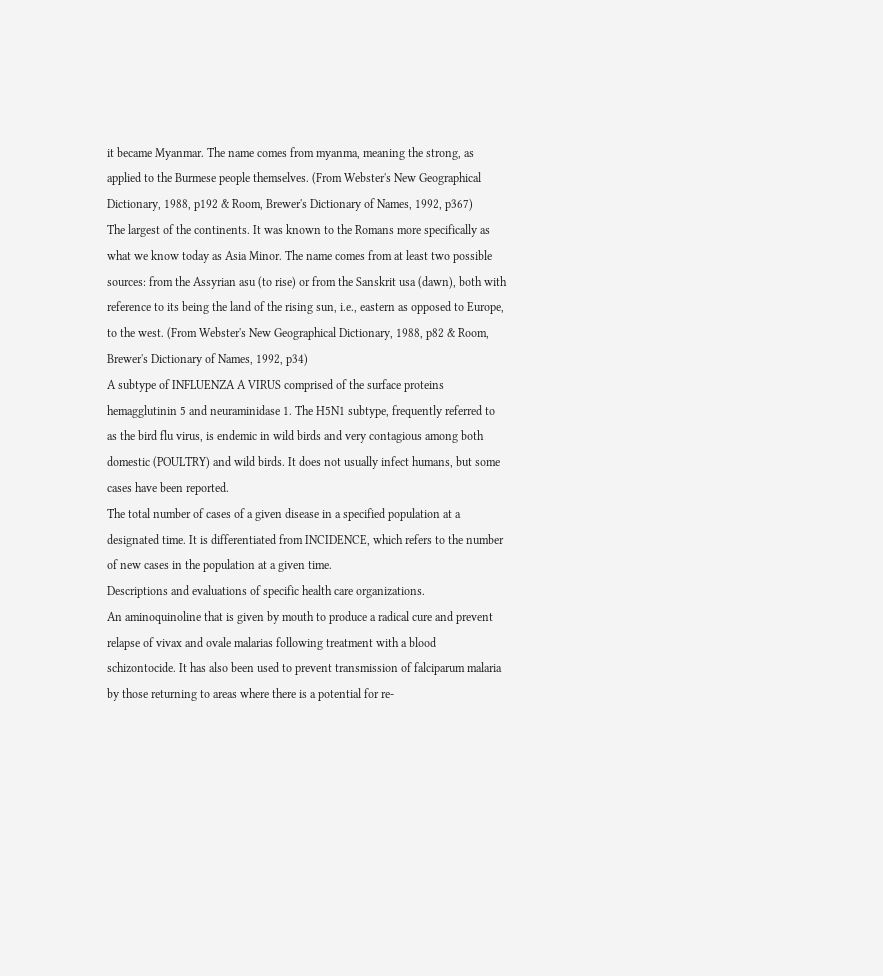it became Myanmar. The name comes from myanma, meaning the strong, as applied to the Burmese people themselves. (From Webster's New Geographical Dictionary, 1988, p192 & Room, Brewer's Dictionary of Names, 1992, p367)
The largest of the continents. It was known to the Romans more specifically as what we know today as Asia Minor. The name comes from at least two possible sources: from the Assyrian asu (to rise) or from the Sanskrit usa (dawn), both with reference to its being the land of the rising sun, i.e., eastern as opposed to Europe, to the west. (From Webster's New Geographical Dictionary, 1988, p82 & Room, Brewer's Dictionary of Names, 1992, p34)
A subtype of INFLUENZA A VIRUS comprised of the surface proteins hemagglutinin 5 and neuraminidase 1. The H5N1 subtype, frequently referred to as the bird flu virus, is endemic in wild birds and very contagious among both domestic (POULTRY) and wild birds. It does not usually infect humans, but some cases have been reported.
The total number of cases of a given disease in a specified population at a designated time. It is differentiated from INCIDENCE, which refers to the number of new cases in the population at a given time.
Descriptions and evaluations of specific health care organizations.
An aminoquinoline that is given by mouth to produce a radical cure and prevent relapse of vivax and ovale malarias following treatment with a blood schizontocide. It has also been used to prevent transmission of falciparum malaria by those returning to areas where there is a potential for re-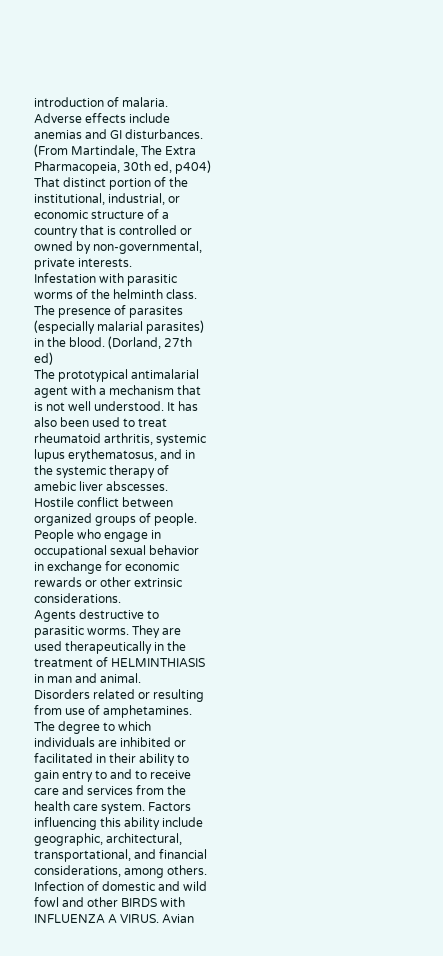introduction of malaria. Adverse effects include anemias and GI disturbances. (From Martindale, The Extra Pharmacopeia, 30th ed, p404)
That distinct portion of the institutional, industrial, or economic structure of a country that is controlled or owned by non-governmental, private interests.
Infestation with parasitic worms of the helminth class.
The presence of parasites (especially malarial parasites) in the blood. (Dorland, 27th ed)
The prototypical antimalarial agent with a mechanism that is not well understood. It has also been used to treat rheumatoid arthritis, systemic lupus erythematosus, and in the systemic therapy of amebic liver abscesses.
Hostile conflict between organized groups of people.
People who engage in occupational sexual behavior in exchange for economic rewards or other extrinsic considerations.
Agents destructive to parasitic worms. They are used therapeutically in the treatment of HELMINTHIASIS in man and animal.
Disorders related or resulting from use of amphetamines.
The degree to which individuals are inhibited or facilitated in their ability to gain entry to and to receive care and services from the health care system. Factors influencing this ability include geographic, architectural, transportational, and financial considerations, among others.
Infection of domestic and wild fowl and other BIRDS with INFLUENZA A VIRUS. Avian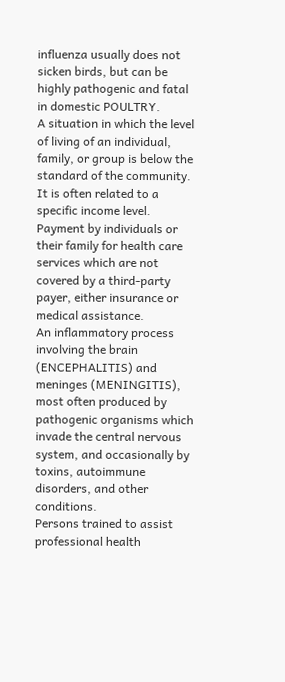influenza usually does not sicken birds, but can be highly pathogenic and fatal in domestic POULTRY.
A situation in which the level of living of an individual, family, or group is below the standard of the community. It is often related to a specific income level.
Payment by individuals or their family for health care services which are not covered by a third-party payer, either insurance or medical assistance.
An inflammatory process involving the brain (ENCEPHALITIS) and meninges (MENINGITIS), most often produced by pathogenic organisms which invade the central nervous system, and occasionally by toxins, autoimmune disorders, and other conditions.
Persons trained to assist professional health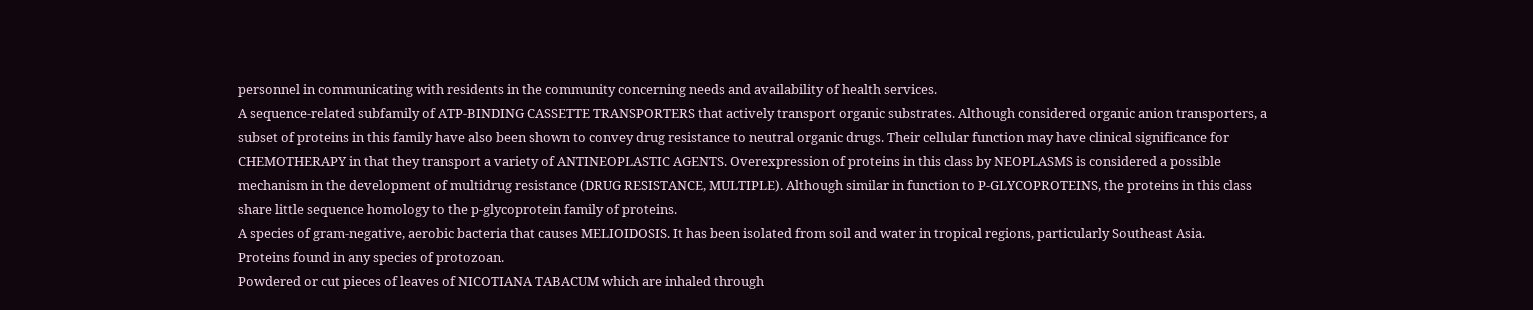personnel in communicating with residents in the community concerning needs and availability of health services.
A sequence-related subfamily of ATP-BINDING CASSETTE TRANSPORTERS that actively transport organic substrates. Although considered organic anion transporters, a subset of proteins in this family have also been shown to convey drug resistance to neutral organic drugs. Their cellular function may have clinical significance for CHEMOTHERAPY in that they transport a variety of ANTINEOPLASTIC AGENTS. Overexpression of proteins in this class by NEOPLASMS is considered a possible mechanism in the development of multidrug resistance (DRUG RESISTANCE, MULTIPLE). Although similar in function to P-GLYCOPROTEINS, the proteins in this class share little sequence homology to the p-glycoprotein family of proteins.
A species of gram-negative, aerobic bacteria that causes MELIOIDOSIS. It has been isolated from soil and water in tropical regions, particularly Southeast Asia.
Proteins found in any species of protozoan.
Powdered or cut pieces of leaves of NICOTIANA TABACUM which are inhaled through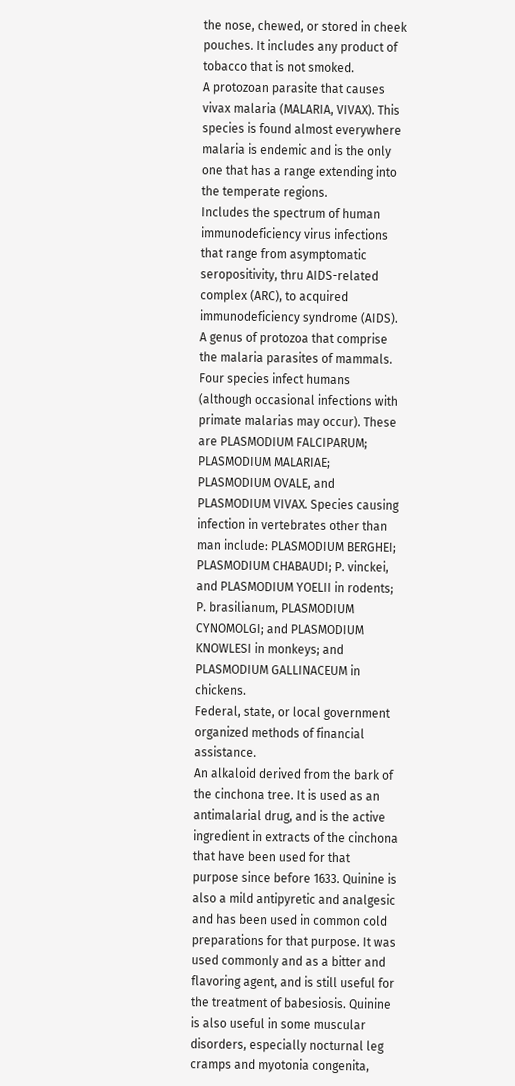the nose, chewed, or stored in cheek pouches. It includes any product of tobacco that is not smoked.
A protozoan parasite that causes vivax malaria (MALARIA, VIVAX). This species is found almost everywhere malaria is endemic and is the only one that has a range extending into the temperate regions.
Includes the spectrum of human immunodeficiency virus infections that range from asymptomatic seropositivity, thru AIDS-related complex (ARC), to acquired immunodeficiency syndrome (AIDS).
A genus of protozoa that comprise the malaria parasites of mammals. Four species infect humans (although occasional infections with primate malarias may occur). These are PLASMODIUM FALCIPARUM; PLASMODIUM MALARIAE; PLASMODIUM OVALE, and PLASMODIUM VIVAX. Species causing infection in vertebrates other than man include: PLASMODIUM BERGHEI; PLASMODIUM CHABAUDI; P. vinckei, and PLASMODIUM YOELII in rodents; P. brasilianum, PLASMODIUM CYNOMOLGI; and PLASMODIUM KNOWLESI in monkeys; and PLASMODIUM GALLINACEUM in chickens.
Federal, state, or local government organized methods of financial assistance.
An alkaloid derived from the bark of the cinchona tree. It is used as an antimalarial drug, and is the active ingredient in extracts of the cinchona that have been used for that purpose since before 1633. Quinine is also a mild antipyretic and analgesic and has been used in common cold preparations for that purpose. It was used commonly and as a bitter and flavoring agent, and is still useful for the treatment of babesiosis. Quinine is also useful in some muscular disorders, especially nocturnal leg cramps and myotonia congenita,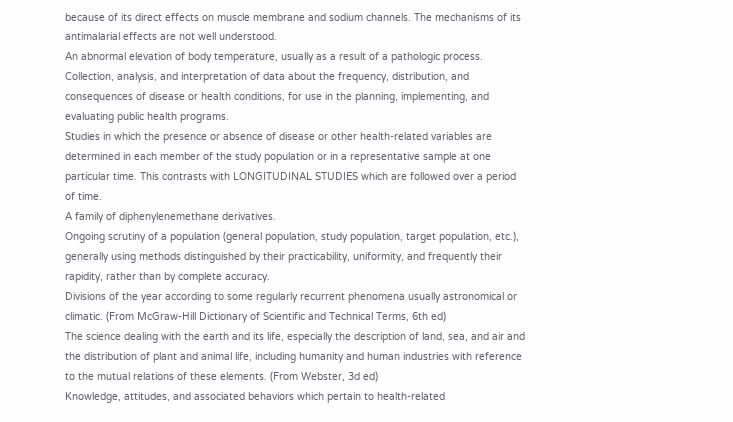because of its direct effects on muscle membrane and sodium channels. The mechanisms of its antimalarial effects are not well understood.
An abnormal elevation of body temperature, usually as a result of a pathologic process.
Collection, analysis, and interpretation of data about the frequency, distribution, and consequences of disease or health conditions, for use in the planning, implementing, and evaluating public health programs.
Studies in which the presence or absence of disease or other health-related variables are determined in each member of the study population or in a representative sample at one particular time. This contrasts with LONGITUDINAL STUDIES which are followed over a period of time.
A family of diphenylenemethane derivatives.
Ongoing scrutiny of a population (general population, study population, target population, etc.), generally using methods distinguished by their practicability, uniformity, and frequently their rapidity, rather than by complete accuracy.
Divisions of the year according to some regularly recurrent phenomena usually astronomical or climatic. (From McGraw-Hill Dictionary of Scientific and Technical Terms, 6th ed)
The science dealing with the earth and its life, especially the description of land, sea, and air and the distribution of plant and animal life, including humanity and human industries with reference to the mutual relations of these elements. (From Webster, 3d ed)
Knowledge, attitudes, and associated behaviors which pertain to health-related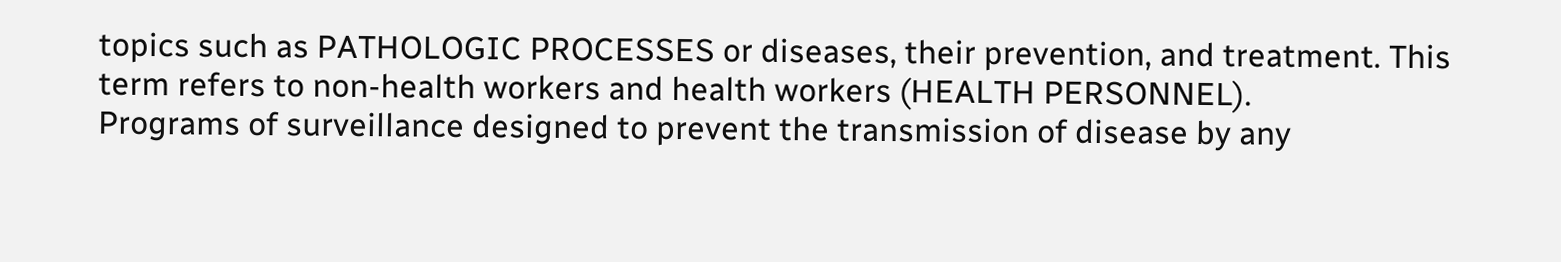topics such as PATHOLOGIC PROCESSES or diseases, their prevention, and treatment. This term refers to non-health workers and health workers (HEALTH PERSONNEL).
Programs of surveillance designed to prevent the transmission of disease by any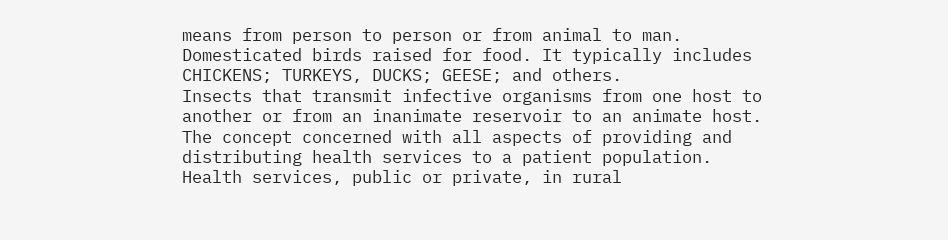means from person to person or from animal to man.
Domesticated birds raised for food. It typically includes CHICKENS; TURKEYS, DUCKS; GEESE; and others.
Insects that transmit infective organisms from one host to another or from an inanimate reservoir to an animate host.
The concept concerned with all aspects of providing and distributing health services to a patient population.
Health services, public or private, in rural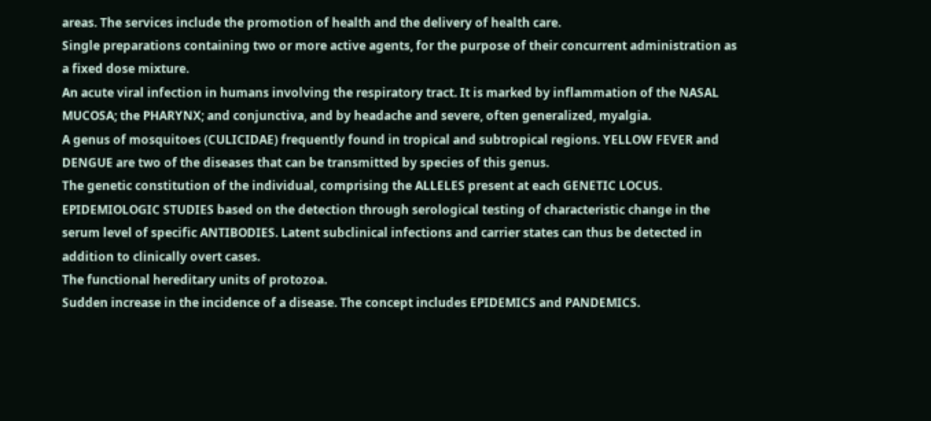areas. The services include the promotion of health and the delivery of health care.
Single preparations containing two or more active agents, for the purpose of their concurrent administration as a fixed dose mixture.
An acute viral infection in humans involving the respiratory tract. It is marked by inflammation of the NASAL MUCOSA; the PHARYNX; and conjunctiva, and by headache and severe, often generalized, myalgia.
A genus of mosquitoes (CULICIDAE) frequently found in tropical and subtropical regions. YELLOW FEVER and DENGUE are two of the diseases that can be transmitted by species of this genus.
The genetic constitution of the individual, comprising the ALLELES present at each GENETIC LOCUS.
EPIDEMIOLOGIC STUDIES based on the detection through serological testing of characteristic change in the serum level of specific ANTIBODIES. Latent subclinical infections and carrier states can thus be detected in addition to clinically overt cases.
The functional hereditary units of protozoa.
Sudden increase in the incidence of a disease. The concept includes EPIDEMICS and PANDEMICS.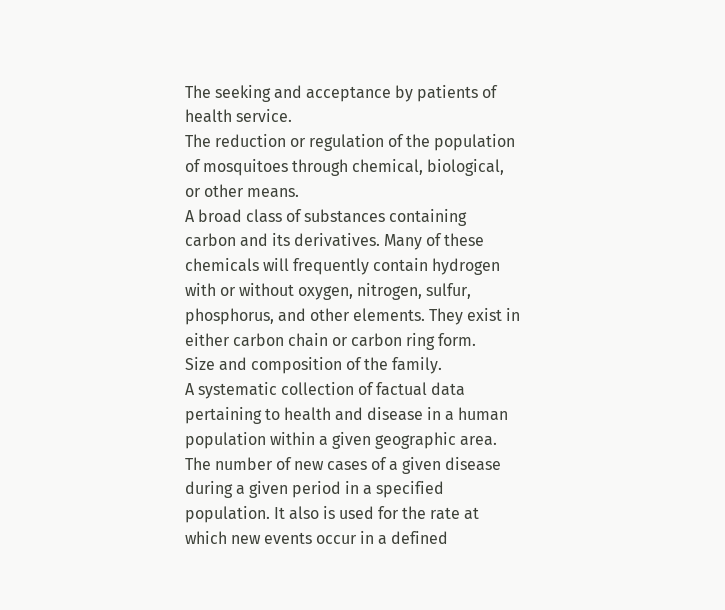The seeking and acceptance by patients of health service.
The reduction or regulation of the population of mosquitoes through chemical, biological, or other means.
A broad class of substances containing carbon and its derivatives. Many of these chemicals will frequently contain hydrogen with or without oxygen, nitrogen, sulfur, phosphorus, and other elements. They exist in either carbon chain or carbon ring form.
Size and composition of the family.
A systematic collection of factual data pertaining to health and disease in a human population within a given geographic area.
The number of new cases of a given disease during a given period in a specified population. It also is used for the rate at which new events occur in a defined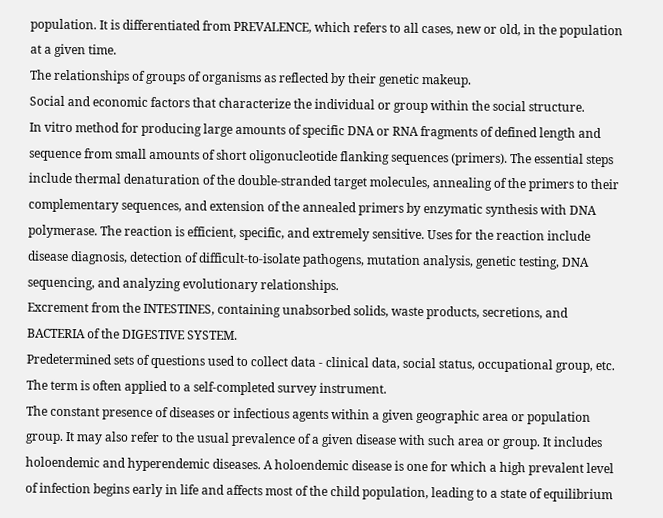population. It is differentiated from PREVALENCE, which refers to all cases, new or old, in the population at a given time.
The relationships of groups of organisms as reflected by their genetic makeup.
Social and economic factors that characterize the individual or group within the social structure.
In vitro method for producing large amounts of specific DNA or RNA fragments of defined length and sequence from small amounts of short oligonucleotide flanking sequences (primers). The essential steps include thermal denaturation of the double-stranded target molecules, annealing of the primers to their complementary sequences, and extension of the annealed primers by enzymatic synthesis with DNA polymerase. The reaction is efficient, specific, and extremely sensitive. Uses for the reaction include disease diagnosis, detection of difficult-to-isolate pathogens, mutation analysis, genetic testing, DNA sequencing, and analyzing evolutionary relationships.
Excrement from the INTESTINES, containing unabsorbed solids, waste products, secretions, and BACTERIA of the DIGESTIVE SYSTEM.
Predetermined sets of questions used to collect data - clinical data, social status, occupational group, etc. The term is often applied to a self-completed survey instrument.
The constant presence of diseases or infectious agents within a given geographic area or population group. It may also refer to the usual prevalence of a given disease with such area or group. It includes holoendemic and hyperendemic diseases. A holoendemic disease is one for which a high prevalent level of infection begins early in life and affects most of the child population, leading to a state of equilibrium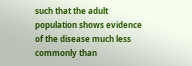such that the adult population shows evidence of the disease much less commonly than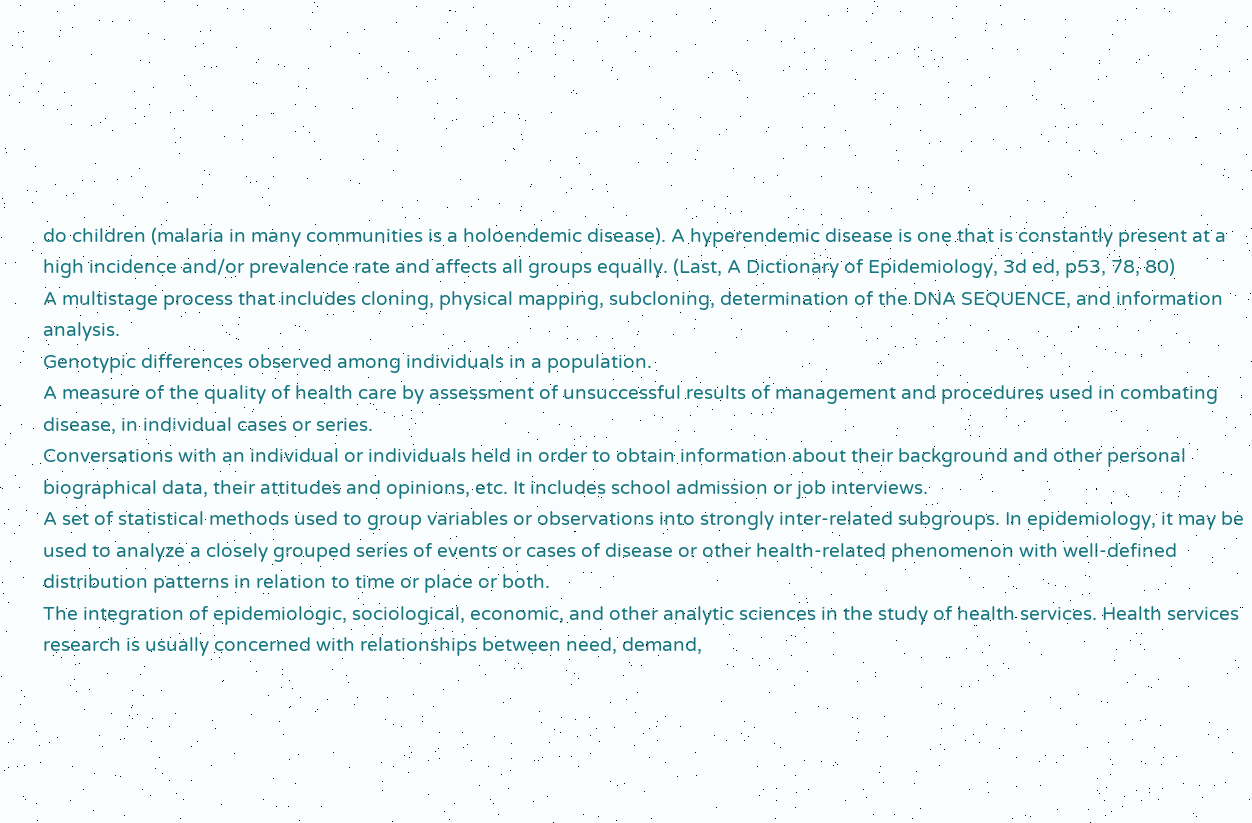do children (malaria in many communities is a holoendemic disease). A hyperendemic disease is one that is constantly present at a high incidence and/or prevalence rate and affects all groups equally. (Last, A Dictionary of Epidemiology, 3d ed, p53, 78, 80)
A multistage process that includes cloning, physical mapping, subcloning, determination of the DNA SEQUENCE, and information analysis.
Genotypic differences observed among individuals in a population.
A measure of the quality of health care by assessment of unsuccessful results of management and procedures used in combating disease, in individual cases or series.
Conversations with an individual or individuals held in order to obtain information about their background and other personal biographical data, their attitudes and opinions, etc. It includes school admission or job interviews.
A set of statistical methods used to group variables or observations into strongly inter-related subgroups. In epidemiology, it may be used to analyze a closely grouped series of events or cases of disease or other health-related phenomenon with well-defined distribution patterns in relation to time or place or both.
The integration of epidemiologic, sociological, economic, and other analytic sciences in the study of health services. Health services research is usually concerned with relationships between need, demand,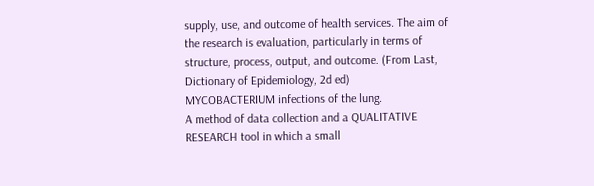supply, use, and outcome of health services. The aim of the research is evaluation, particularly in terms of structure, process, output, and outcome. (From Last, Dictionary of Epidemiology, 2d ed)
MYCOBACTERIUM infections of the lung.
A method of data collection and a QUALITATIVE RESEARCH tool in which a small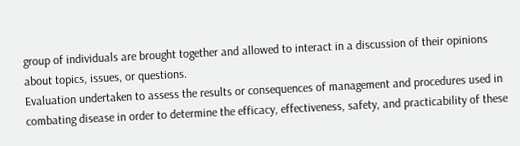group of individuals are brought together and allowed to interact in a discussion of their opinions about topics, issues, or questions.
Evaluation undertaken to assess the results or consequences of management and procedures used in combating disease in order to determine the efficacy, effectiveness, safety, and practicability of these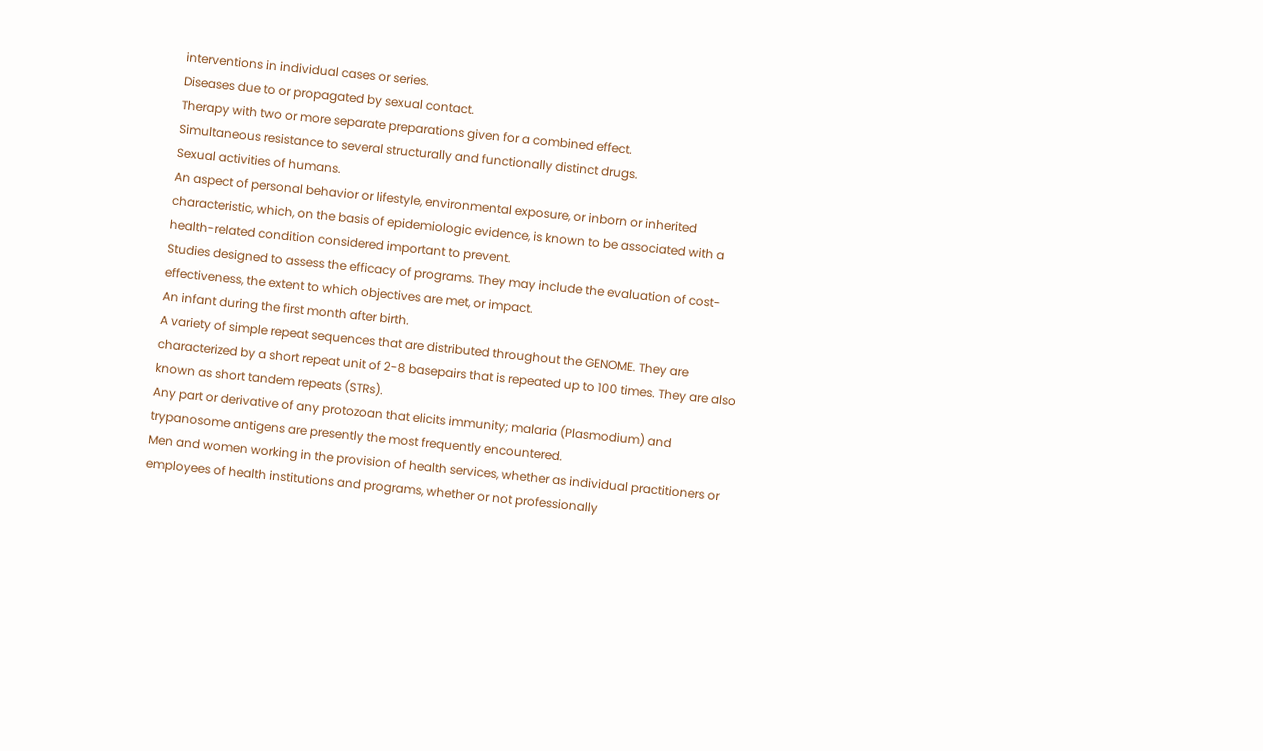interventions in individual cases or series.
Diseases due to or propagated by sexual contact.
Therapy with two or more separate preparations given for a combined effect.
Simultaneous resistance to several structurally and functionally distinct drugs.
Sexual activities of humans.
An aspect of personal behavior or lifestyle, environmental exposure, or inborn or inherited characteristic, which, on the basis of epidemiologic evidence, is known to be associated with a health-related condition considered important to prevent.
Studies designed to assess the efficacy of programs. They may include the evaluation of cost-effectiveness, the extent to which objectives are met, or impact.
An infant during the first month after birth.
A variety of simple repeat sequences that are distributed throughout the GENOME. They are characterized by a short repeat unit of 2-8 basepairs that is repeated up to 100 times. They are also known as short tandem repeats (STRs).
Any part or derivative of any protozoan that elicits immunity; malaria (Plasmodium) and trypanosome antigens are presently the most frequently encountered.
Men and women working in the provision of health services, whether as individual practitioners or employees of health institutions and programs, whether or not professionally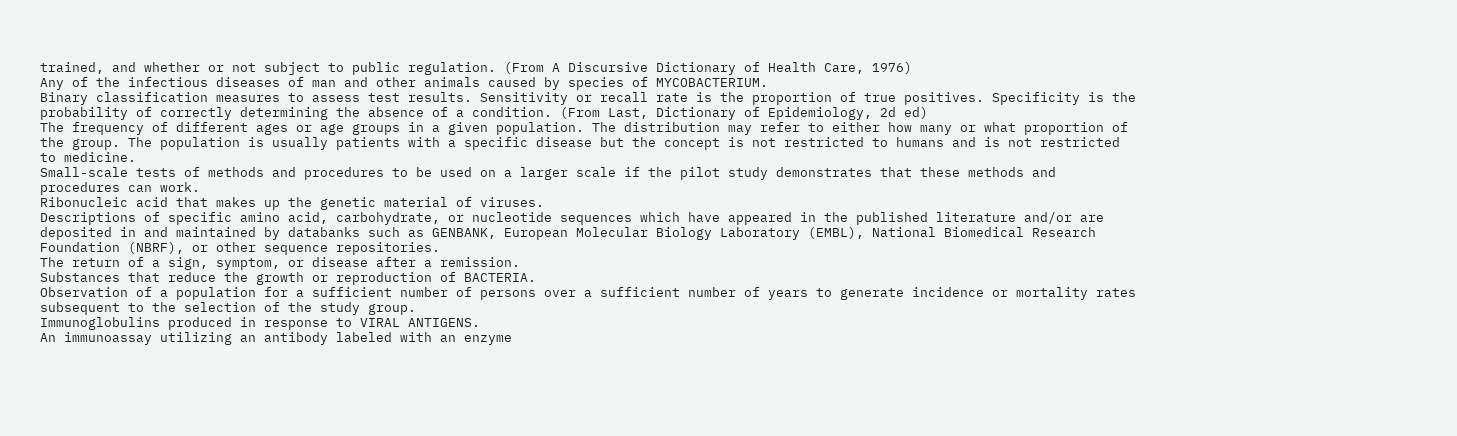trained, and whether or not subject to public regulation. (From A Discursive Dictionary of Health Care, 1976)
Any of the infectious diseases of man and other animals caused by species of MYCOBACTERIUM.
Binary classification measures to assess test results. Sensitivity or recall rate is the proportion of true positives. Specificity is the probability of correctly determining the absence of a condition. (From Last, Dictionary of Epidemiology, 2d ed)
The frequency of different ages or age groups in a given population. The distribution may refer to either how many or what proportion of the group. The population is usually patients with a specific disease but the concept is not restricted to humans and is not restricted to medicine.
Small-scale tests of methods and procedures to be used on a larger scale if the pilot study demonstrates that these methods and procedures can work.
Ribonucleic acid that makes up the genetic material of viruses.
Descriptions of specific amino acid, carbohydrate, or nucleotide sequences which have appeared in the published literature and/or are deposited in and maintained by databanks such as GENBANK, European Molecular Biology Laboratory (EMBL), National Biomedical Research Foundation (NBRF), or other sequence repositories.
The return of a sign, symptom, or disease after a remission.
Substances that reduce the growth or reproduction of BACTERIA.
Observation of a population for a sufficient number of persons over a sufficient number of years to generate incidence or mortality rates subsequent to the selection of the study group.
Immunoglobulins produced in response to VIRAL ANTIGENS.
An immunoassay utilizing an antibody labeled with an enzyme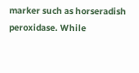marker such as horseradish peroxidase. While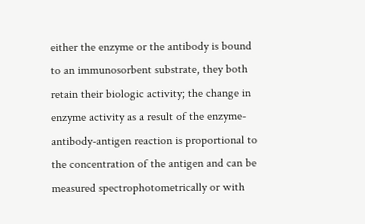either the enzyme or the antibody is bound to an immunosorbent substrate, they both retain their biologic activity; the change in enzyme activity as a result of the enzyme-antibody-antigen reaction is proportional to the concentration of the antigen and can be measured spectrophotometrically or with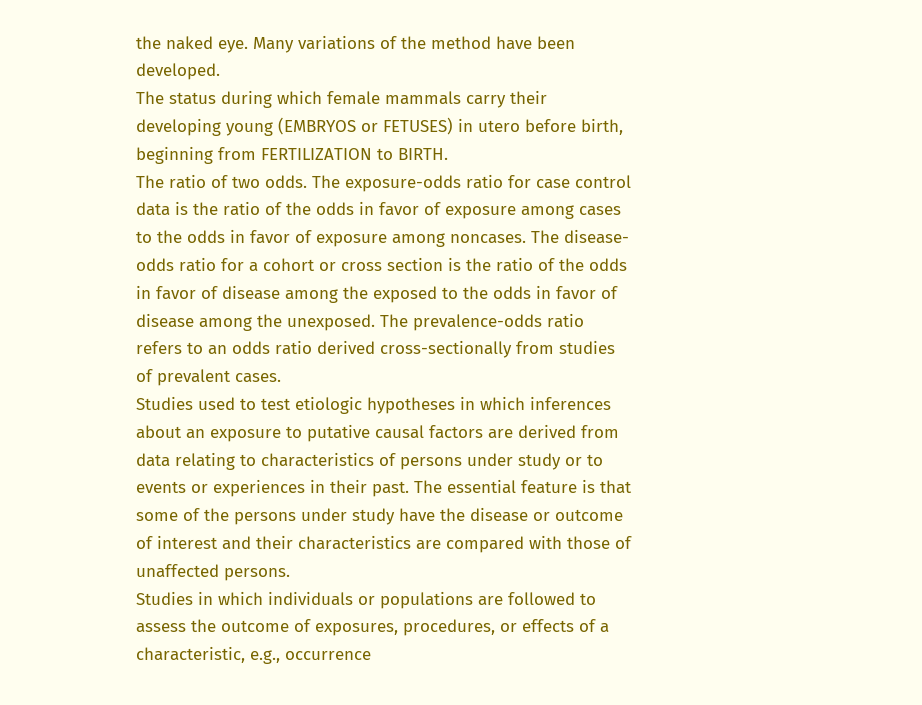the naked eye. Many variations of the method have been developed.
The status during which female mammals carry their developing young (EMBRYOS or FETUSES) in utero before birth, beginning from FERTILIZATION to BIRTH.
The ratio of two odds. The exposure-odds ratio for case control data is the ratio of the odds in favor of exposure among cases to the odds in favor of exposure among noncases. The disease-odds ratio for a cohort or cross section is the ratio of the odds in favor of disease among the exposed to the odds in favor of disease among the unexposed. The prevalence-odds ratio refers to an odds ratio derived cross-sectionally from studies of prevalent cases.
Studies used to test etiologic hypotheses in which inferences about an exposure to putative causal factors are derived from data relating to characteristics of persons under study or to events or experiences in their past. The essential feature is that some of the persons under study have the disease or outcome of interest and their characteristics are compared with those of unaffected persons.
Studies in which individuals or populations are followed to assess the outcome of exposures, procedures, or effects of a characteristic, e.g., occurrence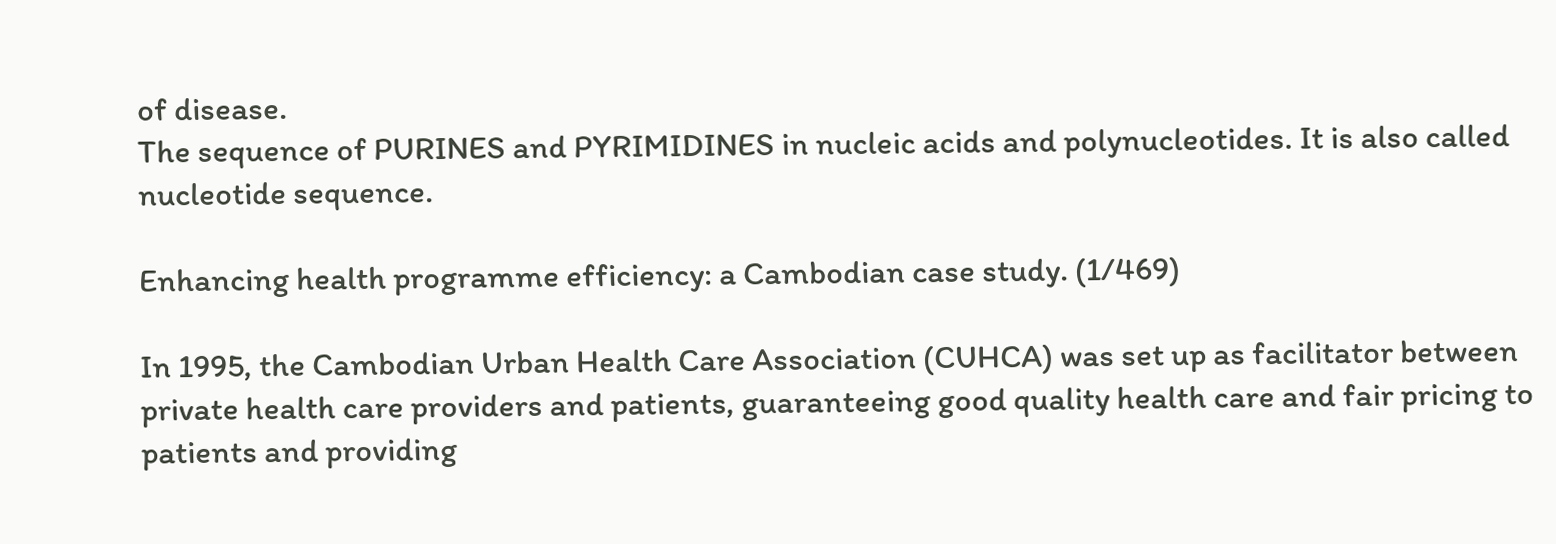of disease.
The sequence of PURINES and PYRIMIDINES in nucleic acids and polynucleotides. It is also called nucleotide sequence.

Enhancing health programme efficiency: a Cambodian case study. (1/469)

In 1995, the Cambodian Urban Health Care Association (CUHCA) was set up as facilitator between private health care providers and patients, guaranteeing good quality health care and fair pricing to patients and providing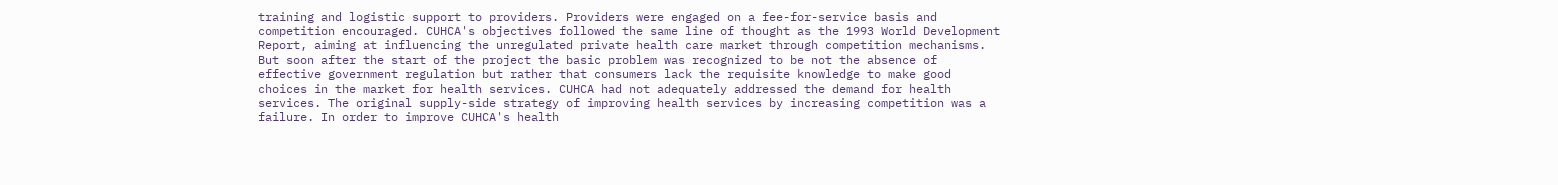training and logistic support to providers. Providers were engaged on a fee-for-service basis and competition encouraged. CUHCA's objectives followed the same line of thought as the 1993 World Development Report, aiming at influencing the unregulated private health care market through competition mechanisms. But soon after the start of the project the basic problem was recognized to be not the absence of effective government regulation but rather that consumers lack the requisite knowledge to make good choices in the market for health services. CUHCA had not adequately addressed the demand for health services. The original supply-side strategy of improving health services by increasing competition was a failure. In order to improve CUHCA's health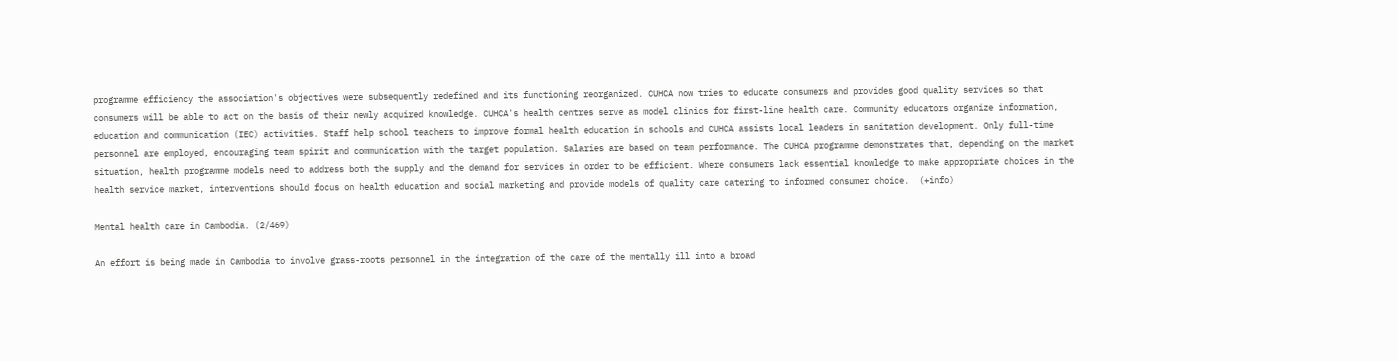programme efficiency the association's objectives were subsequently redefined and its functioning reorganized. CUHCA now tries to educate consumers and provides good quality services so that consumers will be able to act on the basis of their newly acquired knowledge. CUHCA's health centres serve as model clinics for first-line health care. Community educators organize information, education and communication (IEC) activities. Staff help school teachers to improve formal health education in schools and CUHCA assists local leaders in sanitation development. Only full-time personnel are employed, encouraging team spirit and communication with the target population. Salaries are based on team performance. The CUHCA programme demonstrates that, depending on the market situation, health programme models need to address both the supply and the demand for services in order to be efficient. Where consumers lack essential knowledge to make appropriate choices in the health service market, interventions should focus on health education and social marketing and provide models of quality care catering to informed consumer choice.  (+info)

Mental health care in Cambodia. (2/469)

An effort is being made in Cambodia to involve grass-roots personnel in the integration of the care of the mentally ill into a broad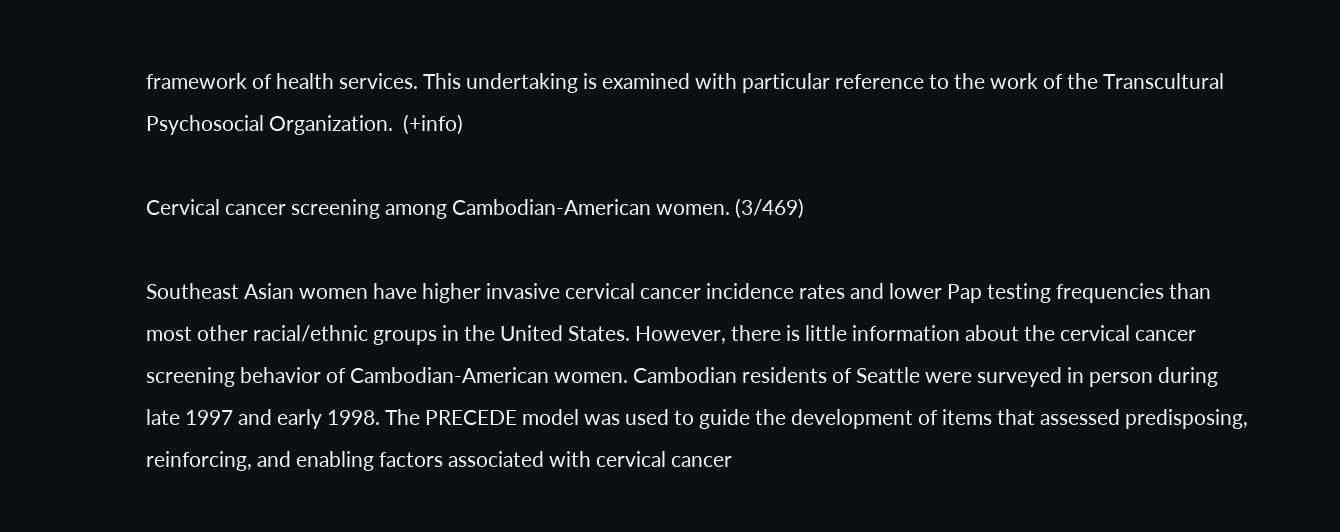framework of health services. This undertaking is examined with particular reference to the work of the Transcultural Psychosocial Organization.  (+info)

Cervical cancer screening among Cambodian-American women. (3/469)

Southeast Asian women have higher invasive cervical cancer incidence rates and lower Pap testing frequencies than most other racial/ethnic groups in the United States. However, there is little information about the cervical cancer screening behavior of Cambodian-American women. Cambodian residents of Seattle were surveyed in person during late 1997 and early 1998. The PRECEDE model was used to guide the development of items that assessed predisposing, reinforcing, and enabling factors associated with cervical cancer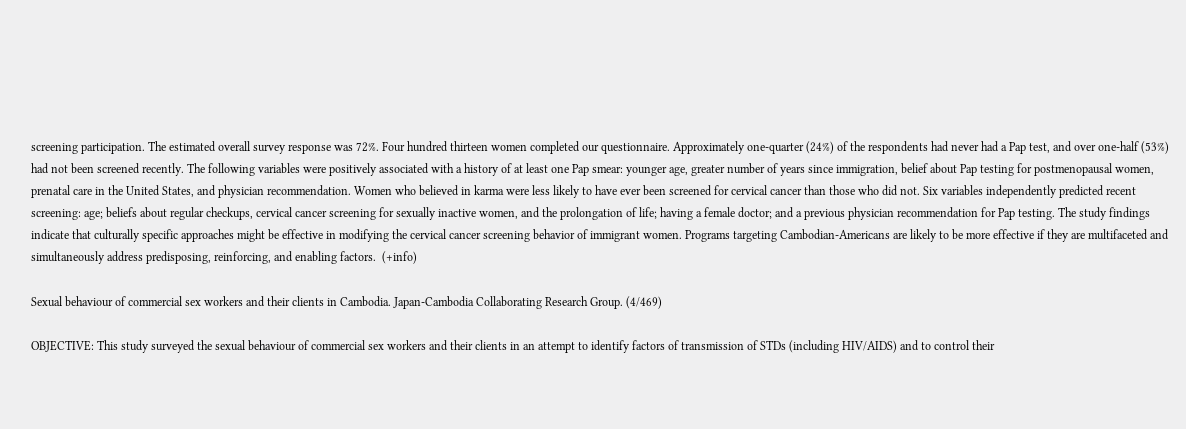screening participation. The estimated overall survey response was 72%. Four hundred thirteen women completed our questionnaire. Approximately one-quarter (24%) of the respondents had never had a Pap test, and over one-half (53%) had not been screened recently. The following variables were positively associated with a history of at least one Pap smear: younger age, greater number of years since immigration, belief about Pap testing for postmenopausal women, prenatal care in the United States, and physician recommendation. Women who believed in karma were less likely to have ever been screened for cervical cancer than those who did not. Six variables independently predicted recent screening: age; beliefs about regular checkups, cervical cancer screening for sexually inactive women, and the prolongation of life; having a female doctor; and a previous physician recommendation for Pap testing. The study findings indicate that culturally specific approaches might be effective in modifying the cervical cancer screening behavior of immigrant women. Programs targeting Cambodian-Americans are likely to be more effective if they are multifaceted and simultaneously address predisposing, reinforcing, and enabling factors.  (+info)

Sexual behaviour of commercial sex workers and their clients in Cambodia. Japan-Cambodia Collaborating Research Group. (4/469)

OBJECTIVE: This study surveyed the sexual behaviour of commercial sex workers and their clients in an attempt to identify factors of transmission of STDs (including HIV/AIDS) and to control their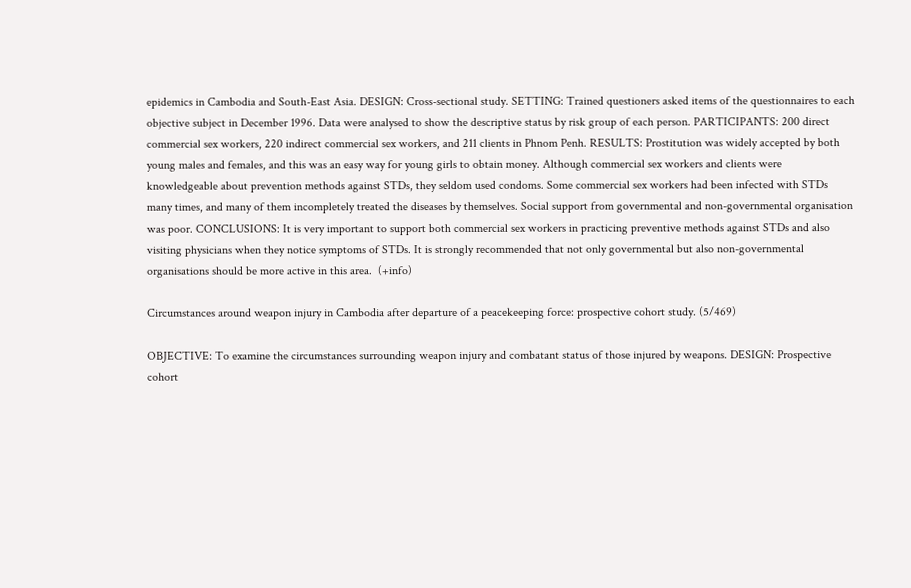epidemics in Cambodia and South-East Asia. DESIGN: Cross-sectional study. SETTING: Trained questioners asked items of the questionnaires to each objective subject in December 1996. Data were analysed to show the descriptive status by risk group of each person. PARTICIPANTS: 200 direct commercial sex workers, 220 indirect commercial sex workers, and 211 clients in Phnom Penh. RESULTS: Prostitution was widely accepted by both young males and females, and this was an easy way for young girls to obtain money. Although commercial sex workers and clients were knowledgeable about prevention methods against STDs, they seldom used condoms. Some commercial sex workers had been infected with STDs many times, and many of them incompletely treated the diseases by themselves. Social support from governmental and non-governmental organisation was poor. CONCLUSIONS: It is very important to support both commercial sex workers in practicing preventive methods against STDs and also visiting physicians when they notice symptoms of STDs. It is strongly recommended that not only governmental but also non-governmental organisations should be more active in this area.  (+info)

Circumstances around weapon injury in Cambodia after departure of a peacekeeping force: prospective cohort study. (5/469)

OBJECTIVE: To examine the circumstances surrounding weapon injury and combatant status of those injured by weapons. DESIGN: Prospective cohort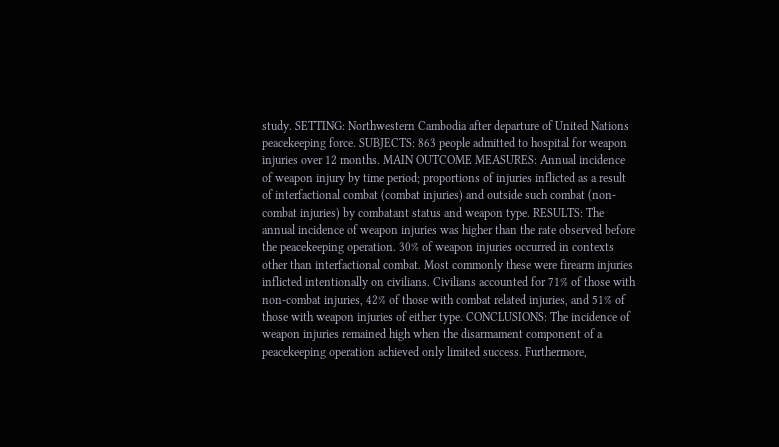study. SETTING: Northwestern Cambodia after departure of United Nations peacekeeping force. SUBJECTS: 863 people admitted to hospital for weapon injuries over 12 months. MAIN OUTCOME MEASURES: Annual incidence of weapon injury by time period; proportions of injuries inflicted as a result of interfactional combat (combat injuries) and outside such combat (non-combat injuries) by combatant status and weapon type. RESULTS: The annual incidence of weapon injuries was higher than the rate observed before the peacekeeping operation. 30% of weapon injuries occurred in contexts other than interfactional combat. Most commonly these were firearm injuries inflicted intentionally on civilians. Civilians accounted for 71% of those with non-combat injuries, 42% of those with combat related injuries, and 51% of those with weapon injuries of either type. CONCLUSIONS: The incidence of weapon injuries remained high when the disarmament component of a peacekeeping operation achieved only limited success. Furthermore,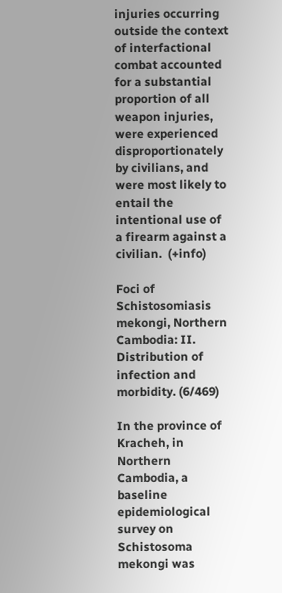injuries occurring outside the context of interfactional combat accounted for a substantial proportion of all weapon injuries, were experienced disproportionately by civilians, and were most likely to entail the intentional use of a firearm against a civilian.  (+info)

Foci of Schistosomiasis mekongi, Northern Cambodia: II. Distribution of infection and morbidity. (6/469)

In the province of Kracheh, in Northern Cambodia, a baseline epidemiological survey on Schistosoma mekongi was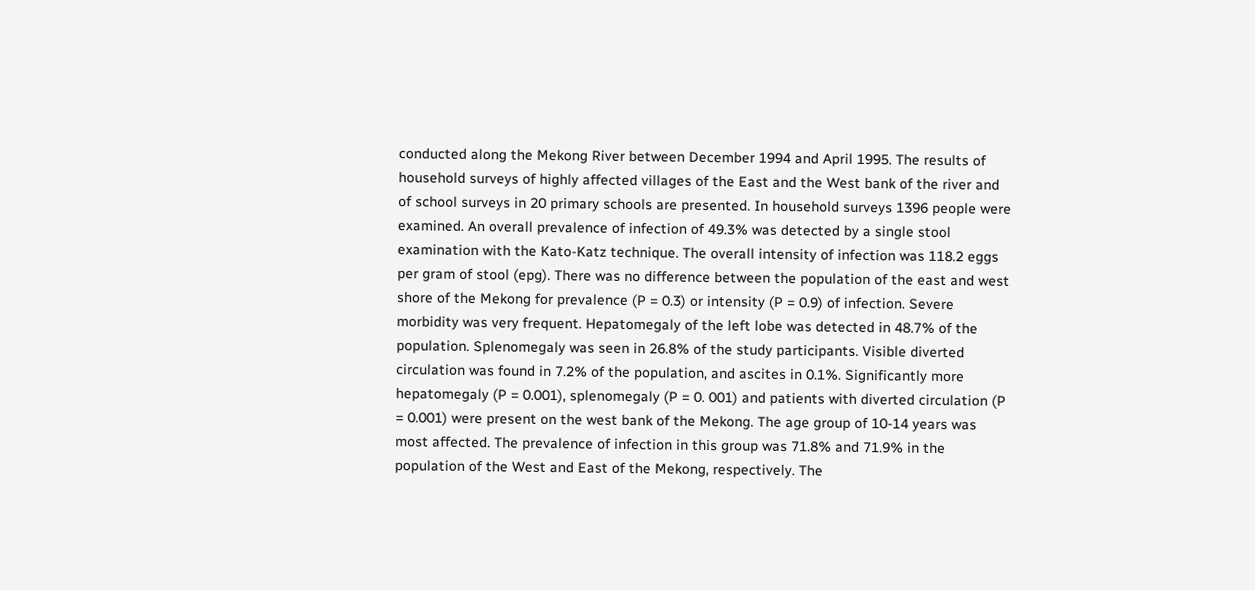conducted along the Mekong River between December 1994 and April 1995. The results of household surveys of highly affected villages of the East and the West bank of the river and of school surveys in 20 primary schools are presented. In household surveys 1396 people were examined. An overall prevalence of infection of 49.3% was detected by a single stool examination with the Kato-Katz technique. The overall intensity of infection was 118.2 eggs per gram of stool (epg). There was no difference between the population of the east and west shore of the Mekong for prevalence (P = 0.3) or intensity (P = 0.9) of infection. Severe morbidity was very frequent. Hepatomegaly of the left lobe was detected in 48.7% of the population. Splenomegaly was seen in 26.8% of the study participants. Visible diverted circulation was found in 7.2% of the population, and ascites in 0.1%. Significantly more hepatomegaly (P = 0.001), splenomegaly (P = 0. 001) and patients with diverted circulation (P = 0.001) were present on the west bank of the Mekong. The age group of 10-14 years was most affected. The prevalence of infection in this group was 71.8% and 71.9% in the population of the West and East of the Mekong, respectively. The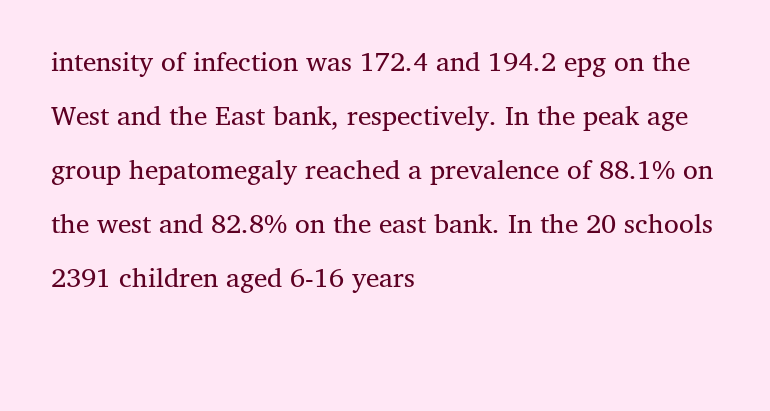intensity of infection was 172.4 and 194.2 epg on the West and the East bank, respectively. In the peak age group hepatomegaly reached a prevalence of 88.1% on the west and 82.8% on the east bank. In the 20 schools 2391 children aged 6-16 years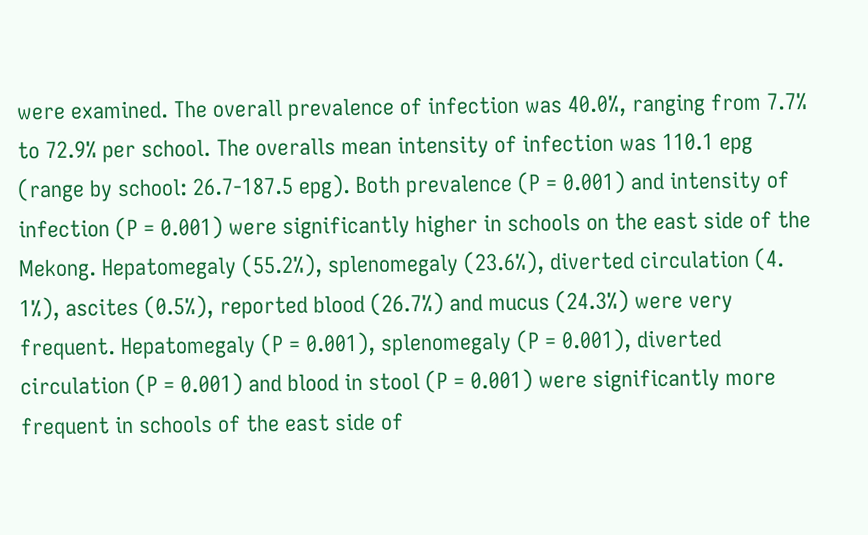were examined. The overall prevalence of infection was 40.0%, ranging from 7.7% to 72.9% per school. The overalls mean intensity of infection was 110.1 epg (range by school: 26.7-187.5 epg). Both prevalence (P = 0.001) and intensity of infection (P = 0.001) were significantly higher in schools on the east side of the Mekong. Hepatomegaly (55.2%), splenomegaly (23.6%), diverted circulation (4. 1%), ascites (0.5%), reported blood (26.7%) and mucus (24.3%) were very frequent. Hepatomegaly (P = 0.001), splenomegaly (P = 0.001), diverted circulation (P = 0.001) and blood in stool (P = 0.001) were significantly more frequent in schools of the east side of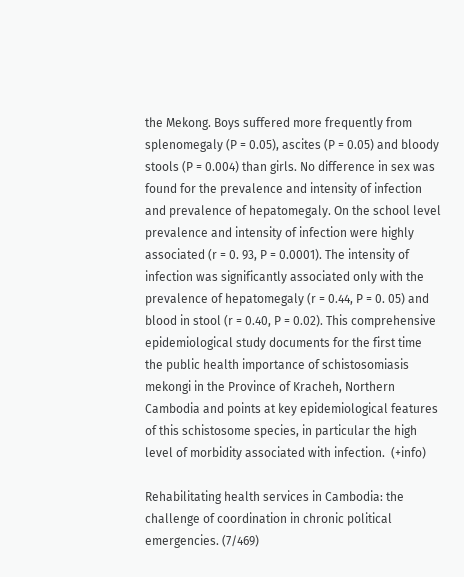the Mekong. Boys suffered more frequently from splenomegaly (P = 0.05), ascites (P = 0.05) and bloody stools (P = 0.004) than girls. No difference in sex was found for the prevalence and intensity of infection and prevalence of hepatomegaly. On the school level prevalence and intensity of infection were highly associated (r = 0. 93, P = 0.0001). The intensity of infection was significantly associated only with the prevalence of hepatomegaly (r = 0.44, P = 0. 05) and blood in stool (r = 0.40, P = 0.02). This comprehensive epidemiological study documents for the first time the public health importance of schistosomiasis mekongi in the Province of Kracheh, Northern Cambodia and points at key epidemiological features of this schistosome species, in particular the high level of morbidity associated with infection.  (+info)

Rehabilitating health services in Cambodia: the challenge of coordination in chronic political emergencies. (7/469)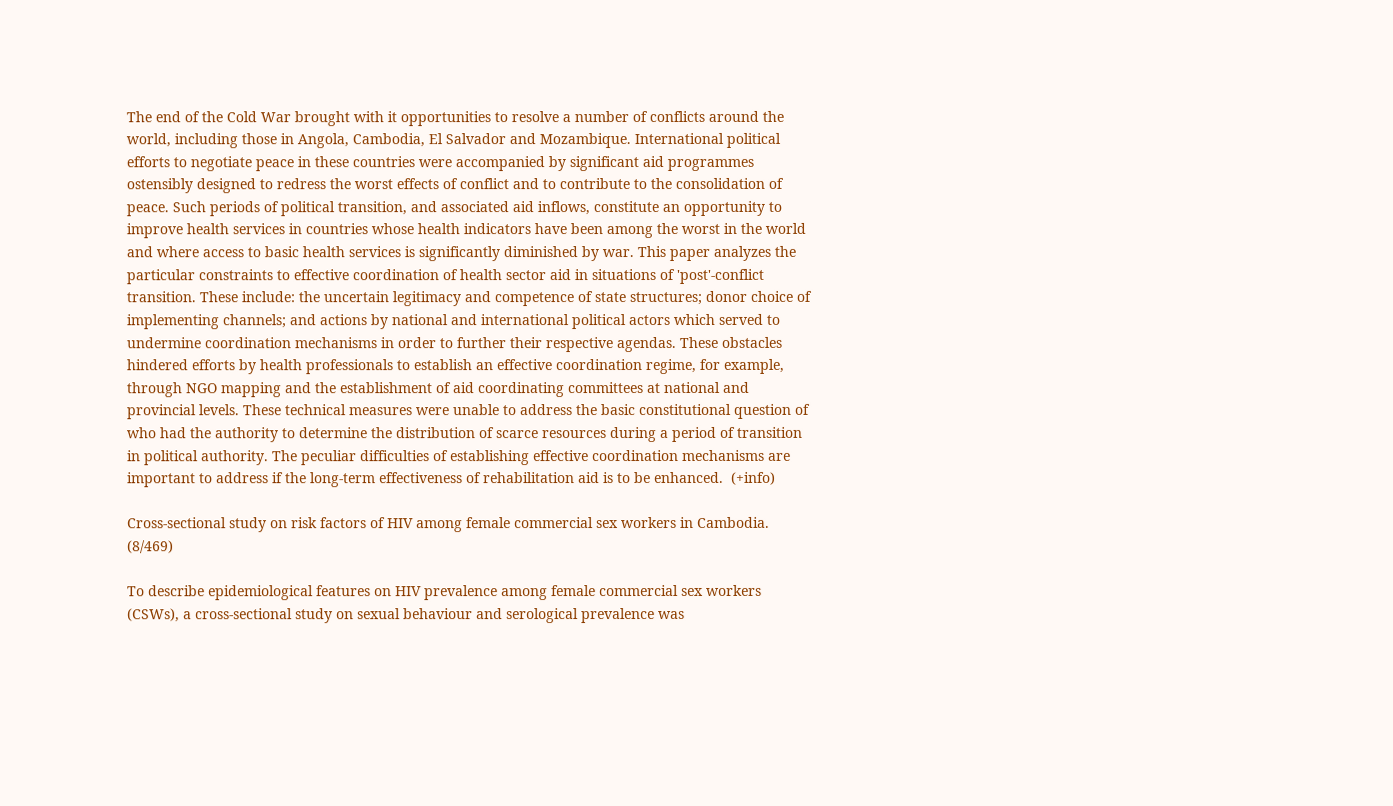The end of the Cold War brought with it opportunities to resolve a number of conflicts around the world, including those in Angola, Cambodia, El Salvador and Mozambique. International political efforts to negotiate peace in these countries were accompanied by significant aid programmes ostensibly designed to redress the worst effects of conflict and to contribute to the consolidation of peace. Such periods of political transition, and associated aid inflows, constitute an opportunity to improve health services in countries whose health indicators have been among the worst in the world and where access to basic health services is significantly diminished by war. This paper analyzes the particular constraints to effective coordination of health sector aid in situations of 'post'-conflict transition. These include: the uncertain legitimacy and competence of state structures; donor choice of implementing channels; and actions by national and international political actors which served to undermine coordination mechanisms in order to further their respective agendas. These obstacles hindered efforts by health professionals to establish an effective coordination regime, for example, through NGO mapping and the establishment of aid coordinating committees at national and provincial levels. These technical measures were unable to address the basic constitutional question of who had the authority to determine the distribution of scarce resources during a period of transition in political authority. The peculiar difficulties of establishing effective coordination mechanisms are important to address if the long-term effectiveness of rehabilitation aid is to be enhanced.  (+info)

Cross-sectional study on risk factors of HIV among female commercial sex workers in Cambodia. (8/469)

To describe epidemiological features on HIV prevalence among female commercial sex workers (CSWs), a cross-sectional study on sexual behaviour and serological prevalence was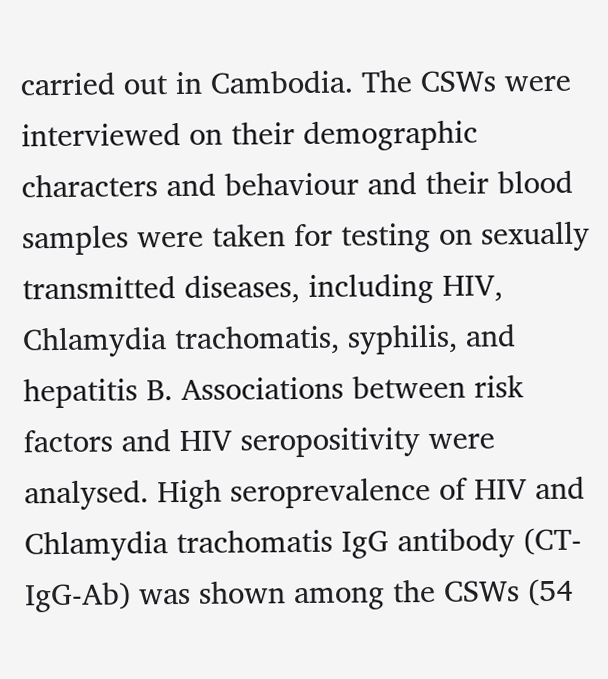carried out in Cambodia. The CSWs were interviewed on their demographic characters and behaviour and their blood samples were taken for testing on sexually transmitted diseases, including HIV, Chlamydia trachomatis, syphilis, and hepatitis B. Associations between risk factors and HIV seropositivity were analysed. High seroprevalence of HIV and Chlamydia trachomatis IgG antibody (CT-IgG-Ab) was shown among the CSWs (54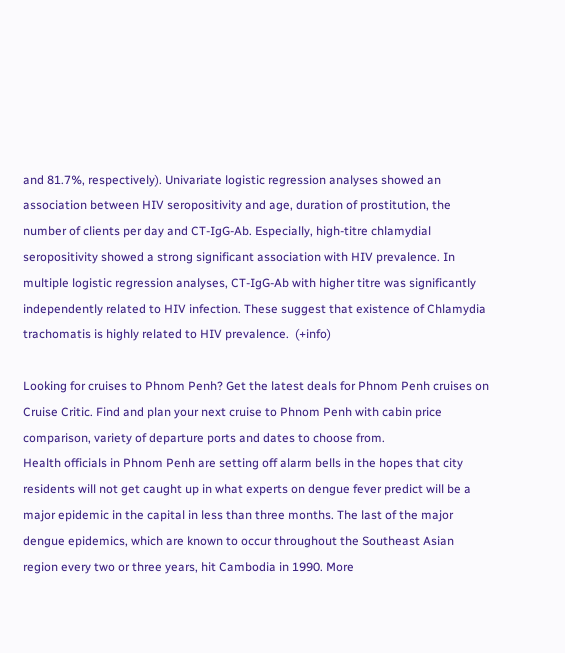and 81.7%, respectively). Univariate logistic regression analyses showed an association between HIV seropositivity and age, duration of prostitution, the number of clients per day and CT-IgG-Ab. Especially, high-titre chlamydial seropositivity showed a strong significant association with HIV prevalence. In multiple logistic regression analyses, CT-IgG-Ab with higher titre was significantly independently related to HIV infection. These suggest that existence of Chlamydia trachomatis is highly related to HIV prevalence.  (+info)

Looking for cruises to Phnom Penh? Get the latest deals for Phnom Penh cruises on Cruise Critic. Find and plan your next cruise to Phnom Penh with cabin price comparison, variety of departure ports and dates to choose from.
Health officials in Phnom Penh are setting off alarm bells in the hopes that city residents will not get caught up in what experts on dengue fever predict will be a major epidemic in the capital in less than three months. The last of the major dengue epidemics, which are known to occur throughout the Southeast Asian region every two or three years, hit Cambodia in 1990. More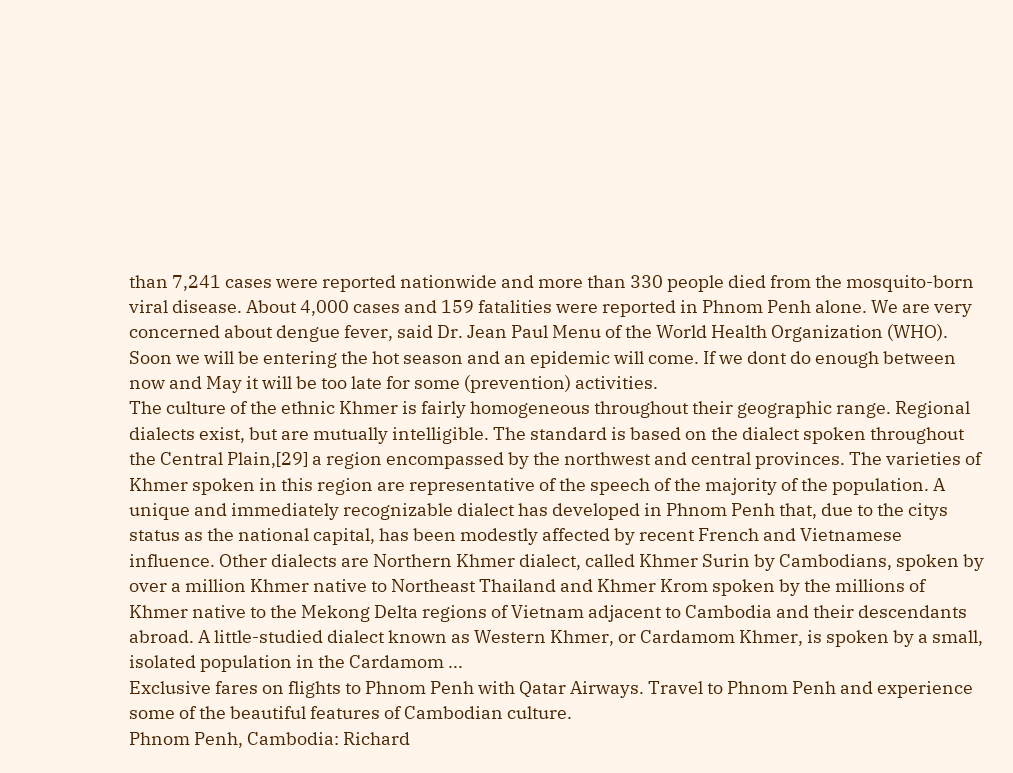than 7,241 cases were reported nationwide and more than 330 people died from the mosquito-born viral disease. About 4,000 cases and 159 fatalities were reported in Phnom Penh alone. We are very concerned about dengue fever, said Dr. Jean Paul Menu of the World Health Organization (WHO). Soon we will be entering the hot season and an epidemic will come. If we dont do enough between now and May it will be too late for some (prevention) activities.
The culture of the ethnic Khmer is fairly homogeneous throughout their geographic range. Regional dialects exist, but are mutually intelligible. The standard is based on the dialect spoken throughout the Central Plain,[29] a region encompassed by the northwest and central provinces. The varieties of Khmer spoken in this region are representative of the speech of the majority of the population. A unique and immediately recognizable dialect has developed in Phnom Penh that, due to the citys status as the national capital, has been modestly affected by recent French and Vietnamese influence. Other dialects are Northern Khmer dialect, called Khmer Surin by Cambodians, spoken by over a million Khmer native to Northeast Thailand and Khmer Krom spoken by the millions of Khmer native to the Mekong Delta regions of Vietnam adjacent to Cambodia and their descendants abroad. A little-studied dialect known as Western Khmer, or Cardamom Khmer, is spoken by a small, isolated population in the Cardamom ...
Exclusive fares on flights to Phnom Penh with Qatar Airways. Travel to Phnom Penh and experience some of the beautiful features of Cambodian culture.
Phnom Penh, Cambodia: Richard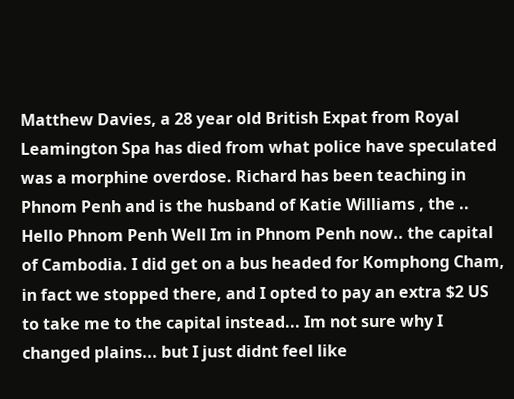Matthew Davies, a 28 year old British Expat from Royal Leamington Spa has died from what police have speculated was a morphine overdose. Richard has been teaching in Phnom Penh and is the husband of Katie Williams , the ..
Hello Phnom Penh Well Im in Phnom Penh now.. the capital of Cambodia. I did get on a bus headed for Komphong Cham, in fact we stopped there, and I opted to pay an extra $2 US to take me to the capital instead... Im not sure why I changed plains... but I just didnt feel like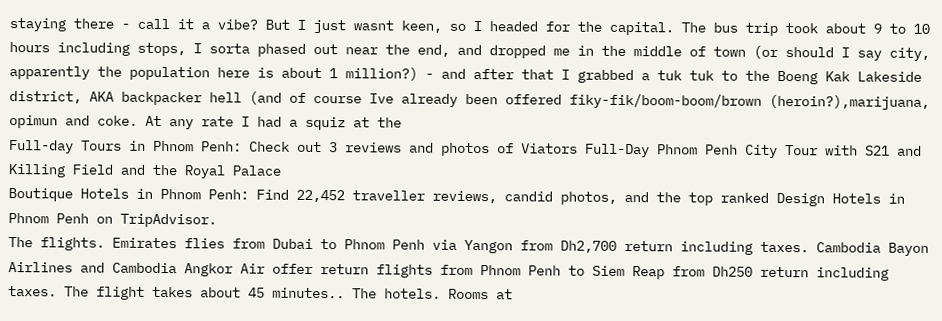staying there - call it a vibe? But I just wasnt keen, so I headed for the capital. The bus trip took about 9 to 10 hours including stops, I sorta phased out near the end, and dropped me in the middle of town (or should I say city, apparently the population here is about 1 million?) - and after that I grabbed a tuk tuk to the Boeng Kak Lakeside district, AKA backpacker hell (and of course Ive already been offered fiky-fik/boom-boom/brown (heroin?),marijuana, opimun and coke. At any rate I had a squiz at the
Full-day Tours in Phnom Penh: Check out 3 reviews and photos of Viators Full-Day Phnom Penh City Tour with S21 and Killing Field and the Royal Palace
Boutique Hotels in Phnom Penh: Find 22,452 traveller reviews, candid photos, and the top ranked Design Hotels in Phnom Penh on TripAdvisor.
The flights. Emirates flies from Dubai to Phnom Penh via Yangon from Dh2,700 return including taxes. Cambodia Bayon Airlines and Cambodia Angkor Air offer return flights from Phnom Penh to Siem Reap from Dh250 return including taxes. The flight takes about 45 minutes.. The hotels. Rooms at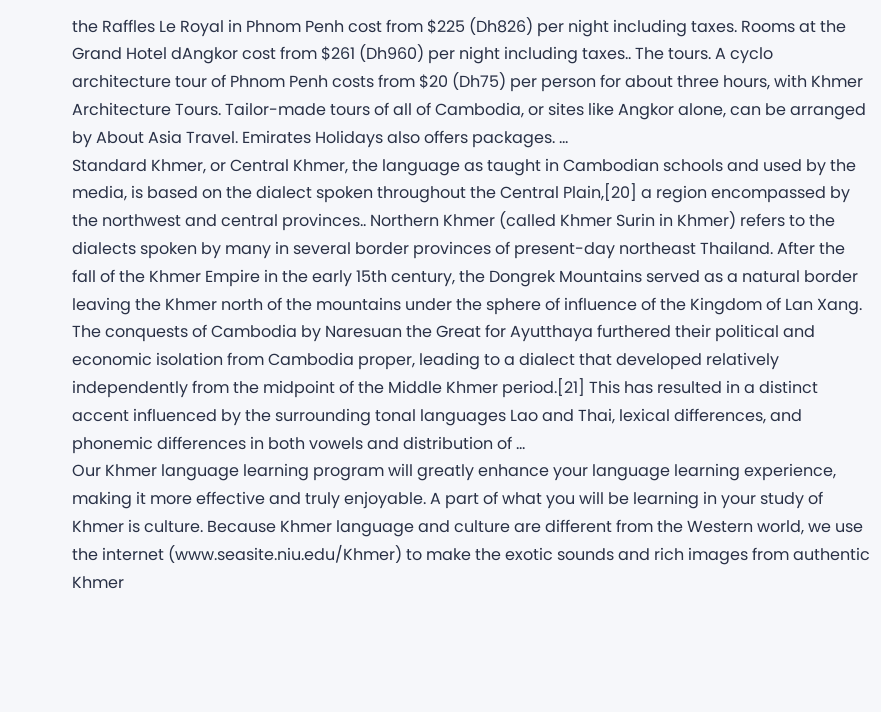the Raffles Le Royal in Phnom Penh cost from $225 (Dh826) per night including taxes. Rooms at the Grand Hotel dAngkor cost from $261 (Dh960) per night including taxes.. The tours. A cyclo architecture tour of Phnom Penh costs from $20 (Dh75) per person for about three hours, with Khmer Architecture Tours. Tailor-made tours of all of Cambodia, or sites like Angkor alone, can be arranged by About Asia Travel. Emirates Holidays also offers packages. ...
Standard Khmer, or Central Khmer, the language as taught in Cambodian schools and used by the media, is based on the dialect spoken throughout the Central Plain,[20] a region encompassed by the northwest and central provinces.. Northern Khmer (called Khmer Surin in Khmer) refers to the dialects spoken by many in several border provinces of present-day northeast Thailand. After the fall of the Khmer Empire in the early 15th century, the Dongrek Mountains served as a natural border leaving the Khmer north of the mountains under the sphere of influence of the Kingdom of Lan Xang. The conquests of Cambodia by Naresuan the Great for Ayutthaya furthered their political and economic isolation from Cambodia proper, leading to a dialect that developed relatively independently from the midpoint of the Middle Khmer period.[21] This has resulted in a distinct accent influenced by the surrounding tonal languages Lao and Thai, lexical differences, and phonemic differences in both vowels and distribution of ...
Our Khmer language learning program will greatly enhance your language learning experience, making it more effective and truly enjoyable. A part of what you will be learning in your study of Khmer is culture. Because Khmer language and culture are different from the Western world, we use the internet (www.seasite.niu.edu/Khmer) to make the exotic sounds and rich images from authentic Khmer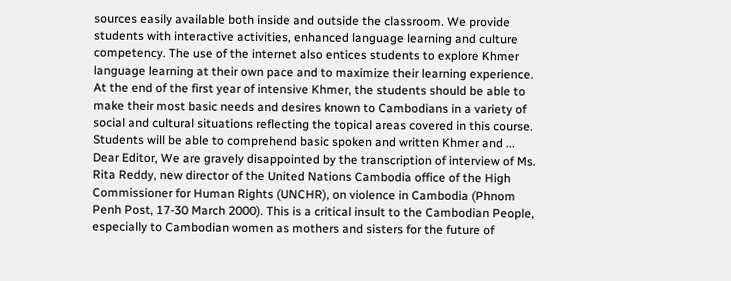sources easily available both inside and outside the classroom. We provide students with interactive activities, enhanced language learning and culture competency. The use of the internet also entices students to explore Khmer language learning at their own pace and to maximize their learning experience. At the end of the first year of intensive Khmer, the students should be able to make their most basic needs and desires known to Cambodians in a variety of social and cultural situations reflecting the topical areas covered in this course. Students will be able to comprehend basic spoken and written Khmer and ...
Dear Editor, We are gravely disappointed by the transcription of interview of Ms. Rita Reddy, new director of the United Nations Cambodia office of the High Commissioner for Human Rights (UNCHR), on violence in Cambodia (Phnom Penh Post, 17-30 March 2000). This is a critical insult to the Cambodian People, especially to Cambodian women as mothers and sisters for the future of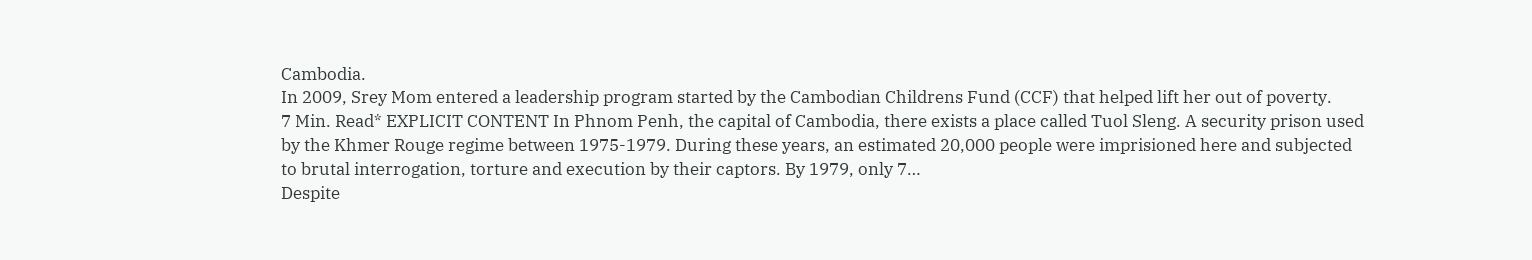Cambodia.
In 2009, Srey Mom entered a leadership program started by the Cambodian Childrens Fund (CCF) that helped lift her out of poverty.
7 Min. Read* EXPLICIT CONTENT In Phnom Penh, the capital of Cambodia, there exists a place called Tuol Sleng. A security prison used by the Khmer Rouge regime between 1975-1979. During these years, an estimated 20,000 people were imprisioned here and subjected to brutal interrogation, torture and execution by their captors. By 1979, only 7…
Despite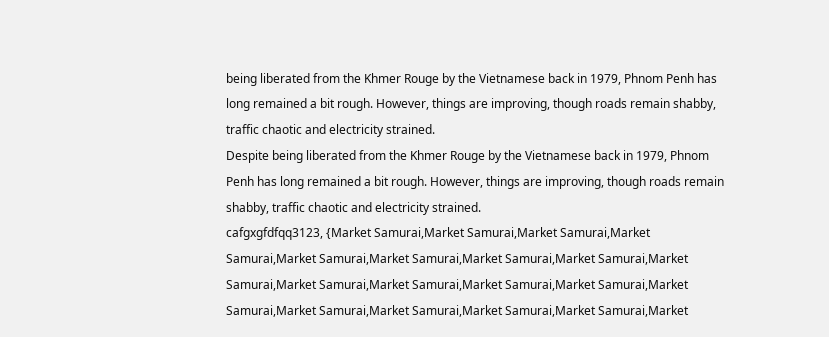being liberated from the Khmer Rouge by the Vietnamese back in 1979, Phnom Penh has long remained a bit rough. However, things are improving, though roads remain shabby, traffic chaotic and electricity strained.
Despite being liberated from the Khmer Rouge by the Vietnamese back in 1979, Phnom Penh has long remained a bit rough. However, things are improving, though roads remain shabby, traffic chaotic and electricity strained.
cafgxgfdfqq3123, {Market Samurai,Market Samurai,Market Samurai,Market Samurai,Market Samurai,Market Samurai,Market Samurai,Market Samurai,Market Samurai,Market Samurai,Market Samurai,Market Samurai,Market Samurai,Market Samurai,Market Samurai,Market Samurai,Market Samurai,Market Samurai,Market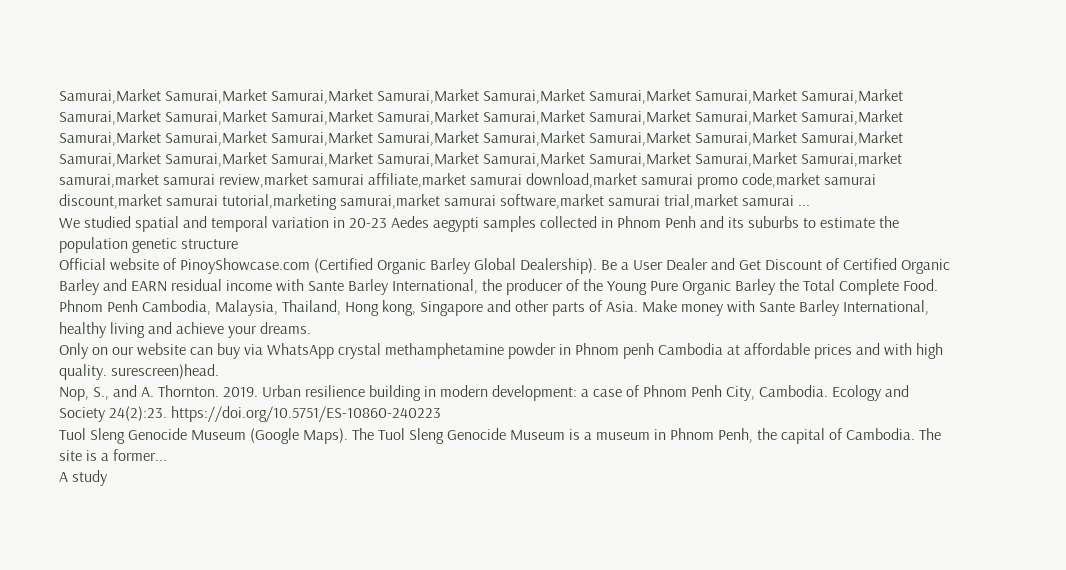Samurai,Market Samurai,Market Samurai,Market Samurai,Market Samurai,Market Samurai,Market Samurai,Market Samurai,Market Samurai,Market Samurai,Market Samurai,Market Samurai,Market Samurai,Market Samurai,Market Samurai,Market Samurai,Market Samurai,Market Samurai,Market Samurai,Market Samurai,Market Samurai,Market Samurai,Market Samurai,Market Samurai,Market Samurai,Market Samurai,Market Samurai,Market Samurai,Market Samurai,Market Samurai,Market Samurai,Market Samurai,market samurai,market samurai review,market samurai affiliate,market samurai download,market samurai promo code,market samurai discount,market samurai tutorial,marketing samurai,market samurai software,market samurai trial,market samurai ...
We studied spatial and temporal variation in 20-23 Aedes aegypti samples collected in Phnom Penh and its suburbs to estimate the population genetic structure
Official website of PinoyShowcase.com (Certified Organic Barley Global Dealership). Be a User Dealer and Get Discount of Certified Organic Barley and EARN residual income with Sante Barley International, the producer of the Young Pure Organic Barley the Total Complete Food. Phnom Penh Cambodia, Malaysia, Thailand, Hong kong, Singapore and other parts of Asia. Make money with Sante Barley International, healthy living and achieve your dreams.
Only on our website can buy via WhatsApp crystal methamphetamine powder in Phnom penh Cambodia at affordable prices and with high quality. surescreen)head.
Nop, S., and A. Thornton. 2019. Urban resilience building in modern development: a case of Phnom Penh City, Cambodia. Ecology and Society 24(2):23. https://doi.org/10.5751/ES-10860-240223
Tuol Sleng Genocide Museum (Google Maps). The Tuol Sleng Genocide Museum is a museum in Phnom Penh, the capital of Cambodia. The site is a former...
A study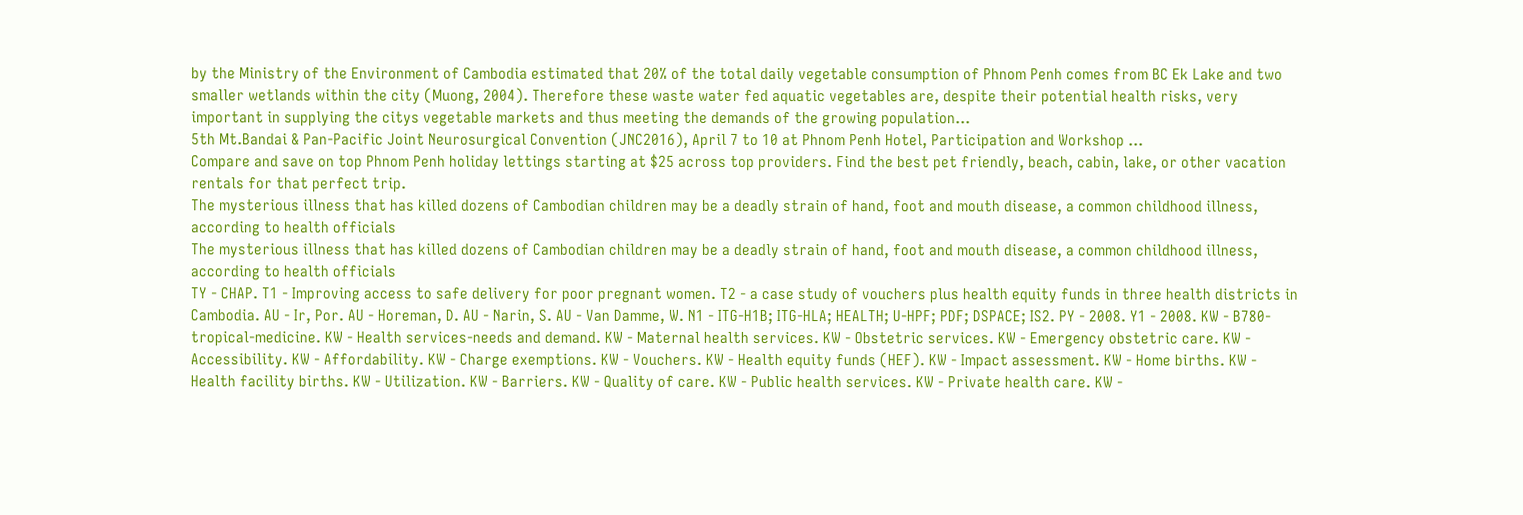by the Ministry of the Environment of Cambodia estimated that 20% of the total daily vegetable consumption of Phnom Penh comes from BC Ek Lake and two smaller wetlands within the city (Muong, 2004). Therefore these waste water fed aquatic vegetables are, despite their potential health risks, very important in supplying the citys vegetable markets and thus meeting the demands of the growing population…
5th Mt.Bandai & Pan-Pacific Joint Neurosurgical Convention (JNC2016), April 7 to 10 at Phnom Penh Hotel, Participation and Workshop ...
Compare and save on top Phnom Penh holiday lettings starting at $25 across top providers. Find the best pet friendly, beach, cabin, lake, or other vacation rentals for that perfect trip.
The mysterious illness that has killed dozens of Cambodian children may be a deadly strain of hand, foot and mouth disease, a common childhood illness, according to health officials
The mysterious illness that has killed dozens of Cambodian children may be a deadly strain of hand, foot and mouth disease, a common childhood illness, according to health officials
TY - CHAP. T1 - Improving access to safe delivery for poor pregnant women. T2 - a case study of vouchers plus health equity funds in three health districts in Cambodia. AU - Ir, Por. AU - Horeman, D. AU - Narin, S. AU - Van Damme, W. N1 - ITG-H1B; ITG-HLA; HEALTH; U-HPF; PDF; DSPACE; IS2. PY - 2008. Y1 - 2008. KW - B780-tropical-medicine. KW - Health services-needs and demand. KW - Maternal health services. KW - Obstetric services. KW - Emergency obstetric care. KW - Accessibility. KW - Affordability. KW - Charge exemptions. KW - Vouchers. KW - Health equity funds (HEF). KW - Impact assessment. KW - Home births. KW - Health facility births. KW - Utilization. KW - Barriers. KW - Quality of care. KW - Public health services. KW - Private health care. KW -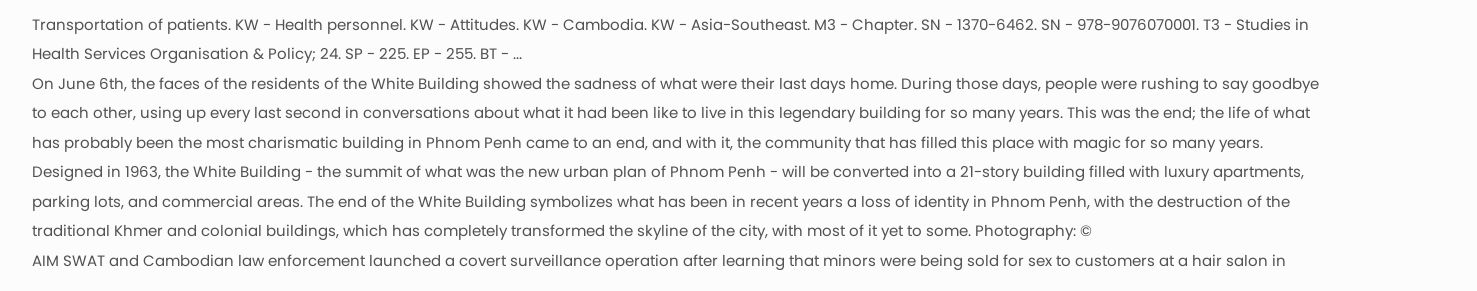Transportation of patients. KW - Health personnel. KW - Attitudes. KW - Cambodia. KW - Asia-Southeast. M3 - Chapter. SN - 1370-6462. SN - 978-9076070001. T3 - Studies in Health Services Organisation & Policy; 24. SP - 225. EP - 255. BT - ...
On June 6th, the faces of the residents of the White Building showed the sadness of what were their last days home. During those days, people were rushing to say goodbye to each other, using up every last second in conversations about what it had been like to live in this legendary building for so many years. This was the end; the life of what has probably been the most charismatic building in Phnom Penh came to an end, and with it, the community that has filled this place with magic for so many years. Designed in 1963, the White Building - the summit of what was the new urban plan of Phnom Penh - will be converted into a 21-story building filled with luxury apartments, parking lots, and commercial areas. The end of the White Building symbolizes what has been in recent years a loss of identity in Phnom Penh, with the destruction of the traditional Khmer and colonial buildings, which has completely transformed the skyline of the city, with most of it yet to some. Photography: ©
AIM SWAT and Cambodian law enforcement launched a covert surveillance operation after learning that minors were being sold for sex to customers at a hair salon in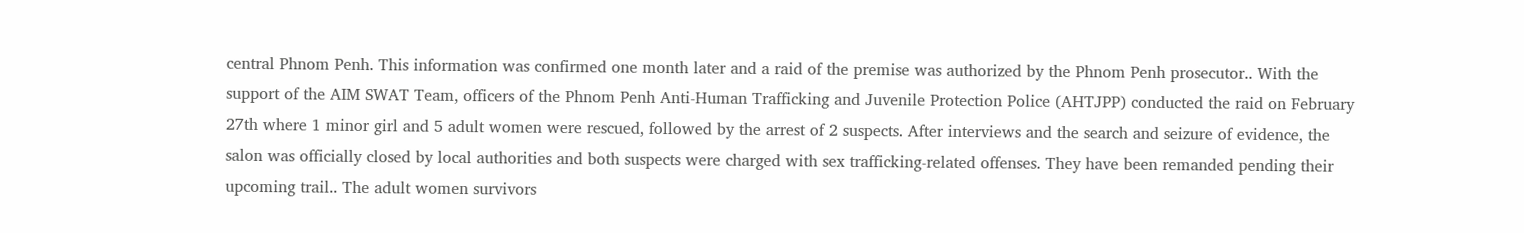central Phnom Penh. This information was confirmed one month later and a raid of the premise was authorized by the Phnom Penh prosecutor.. With the support of the AIM SWAT Team, officers of the Phnom Penh Anti-Human Trafficking and Juvenile Protection Police (AHTJPP) conducted the raid on February 27th where 1 minor girl and 5 adult women were rescued, followed by the arrest of 2 suspects. After interviews and the search and seizure of evidence, the salon was officially closed by local authorities and both suspects were charged with sex trafficking-related offenses. They have been remanded pending their upcoming trail.. The adult women survivors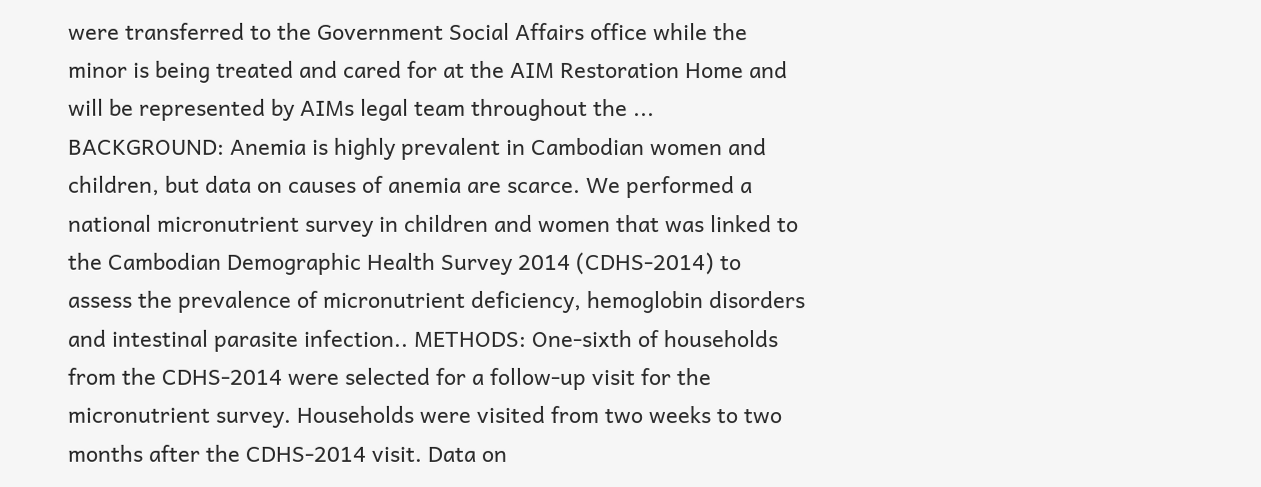were transferred to the Government Social Affairs office while the minor is being treated and cared for at the AIM Restoration Home and will be represented by AIMs legal team throughout the ...
BACKGROUND: Anemia is highly prevalent in Cambodian women and children, but data on causes of anemia are scarce. We performed a national micronutrient survey in children and women that was linked to the Cambodian Demographic Health Survey 2014 (CDHS-2014) to assess the prevalence of micronutrient deficiency, hemoglobin disorders and intestinal parasite infection.. METHODS: One-sixth of households from the CDHS-2014 were selected for a follow-up visit for the micronutrient survey. Households were visited from two weeks to two months after the CDHS-2014 visit. Data on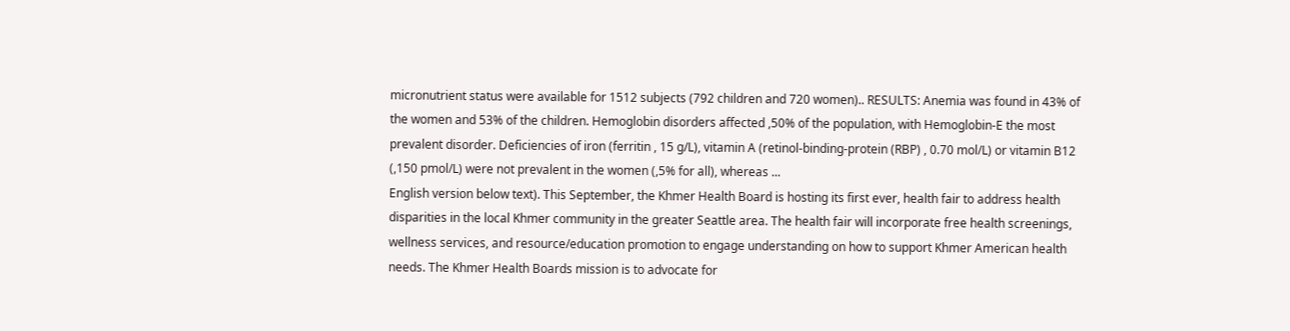micronutrient status were available for 1512 subjects (792 children and 720 women).. RESULTS: Anemia was found in 43% of the women and 53% of the children. Hemoglobin disorders affected ,50% of the population, with Hemoglobin-E the most prevalent disorder. Deficiencies of iron (ferritin , 15 g/L), vitamin A (retinol-binding-protein (RBP) , 0.70 mol/L) or vitamin B12 (,150 pmol/L) were not prevalent in the women (,5% for all), whereas ...
English version below text). This September, the Khmer Health Board is hosting its first ever, health fair to address health disparities in the local Khmer community in the greater Seattle area. The health fair will incorporate free health screenings, wellness services, and resource/education promotion to engage understanding on how to support Khmer American health needs. The Khmer Health Boards mission is to advocate for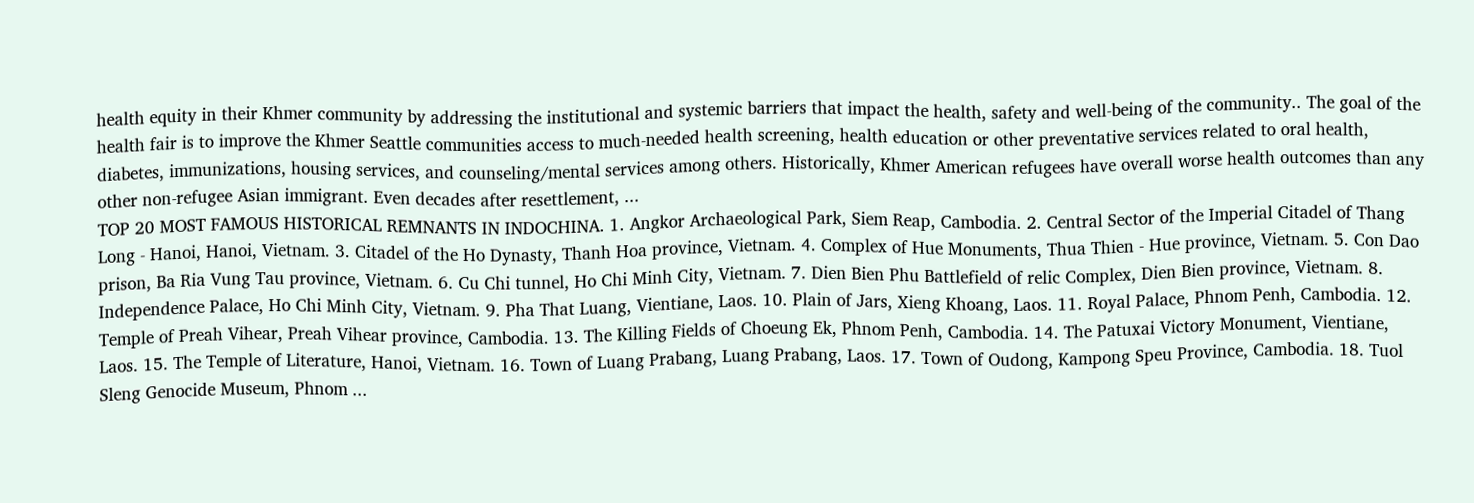health equity in their Khmer community by addressing the institutional and systemic barriers that impact the health, safety and well-being of the community.. The goal of the health fair is to improve the Khmer Seattle communities access to much-needed health screening, health education or other preventative services related to oral health, diabetes, immunizations, housing services, and counseling/mental services among others. Historically, Khmer American refugees have overall worse health outcomes than any other non-refugee Asian immigrant. Even decades after resettlement, ...
TOP 20 MOST FAMOUS HISTORICAL REMNANTS IN INDOCHINA. 1. Angkor Archaeological Park, Siem Reap, Cambodia. 2. Central Sector of the Imperial Citadel of Thang Long - Hanoi, Hanoi, Vietnam. 3. Citadel of the Ho Dynasty, Thanh Hoa province, Vietnam. 4. Complex of Hue Monuments, Thua Thien - Hue province, Vietnam. 5. Con Dao prison, Ba Ria Vung Tau province, Vietnam. 6. Cu Chi tunnel, Ho Chi Minh City, Vietnam. 7. Dien Bien Phu Battlefield of relic Complex, Dien Bien province, Vietnam. 8. Independence Palace, Ho Chi Minh City, Vietnam. 9. Pha That Luang, Vientiane, Laos. 10. Plain of Jars, Xieng Khoang, Laos. 11. Royal Palace, Phnom Penh, Cambodia. 12. Temple of Preah Vihear, Preah Vihear province, Cambodia. 13. The Killing Fields of Choeung Ek, Phnom Penh, Cambodia. 14. The Patuxai Victory Monument, Vientiane, Laos. 15. The Temple of Literature, Hanoi, Vietnam. 16. Town of Luang Prabang, Luang Prabang, Laos. 17. Town of Oudong, Kampong Speu Province, Cambodia. 18. Tuol Sleng Genocide Museum, Phnom ...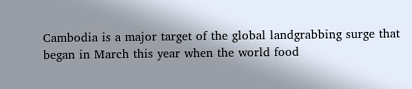Cambodia is a major target of the global landgrabbing surge that began in March this year when the world food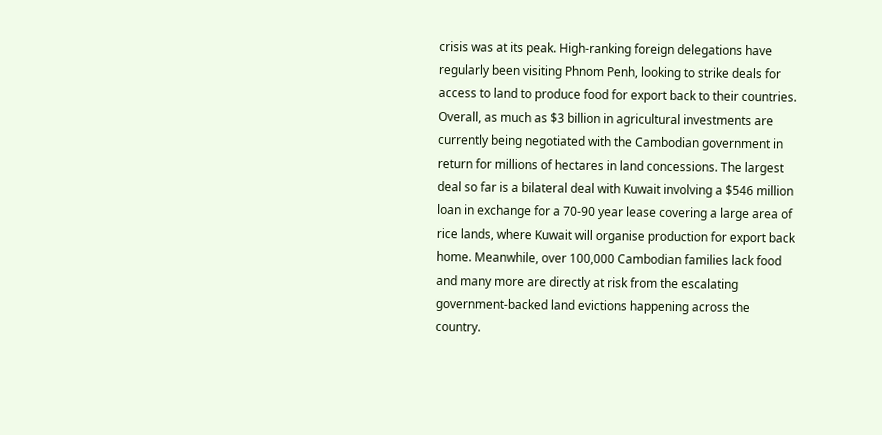crisis was at its peak. High-ranking foreign delegations have regularly been visiting Phnom Penh, looking to strike deals for access to land to produce food for export back to their countries. Overall, as much as $3 billion in agricultural investments are currently being negotiated with the Cambodian government in return for millions of hectares in land concessions. The largest deal so far is a bilateral deal with Kuwait involving a $546 million loan in exchange for a 70-90 year lease covering a large area of rice lands, where Kuwait will organise production for export back home. Meanwhile, over 100,000 Cambodian families lack food and many more are directly at risk from the escalating government-backed land evictions happening across the country.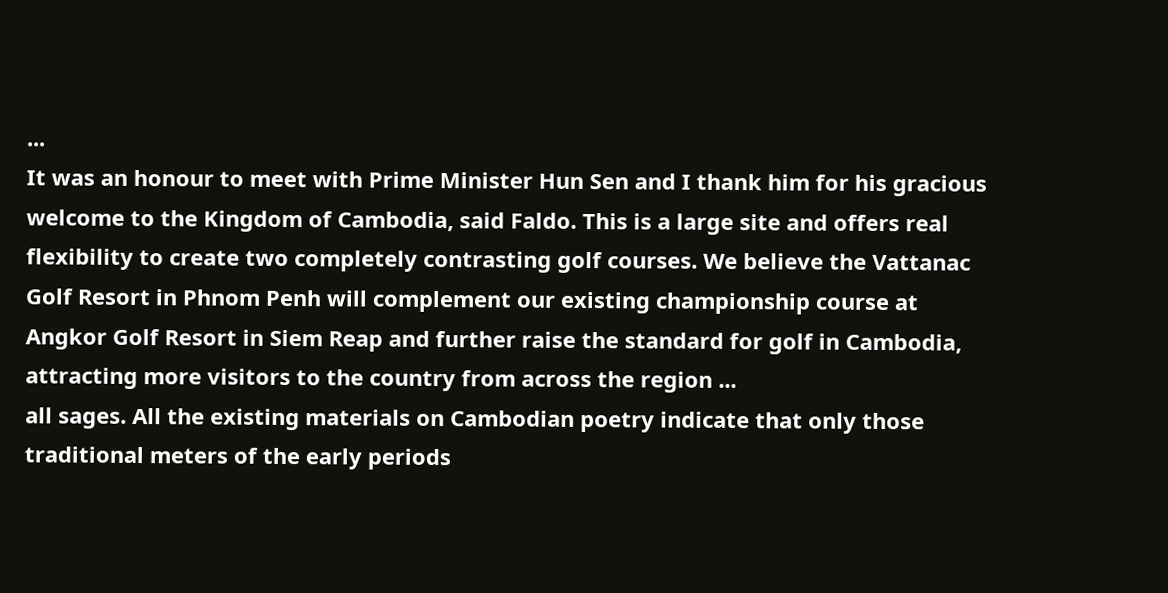...
It was an honour to meet with Prime Minister Hun Sen and I thank him for his gracious welcome to the Kingdom of Cambodia, said Faldo. This is a large site and offers real flexibility to create two completely contrasting golf courses. We believe the Vattanac Golf Resort in Phnom Penh will complement our existing championship course at Angkor Golf Resort in Siem Reap and further raise the standard for golf in Cambodia, attracting more visitors to the country from across the region ...
all sages. All the existing materials on Cambodian poetry indicate that only those traditional meters of the early periods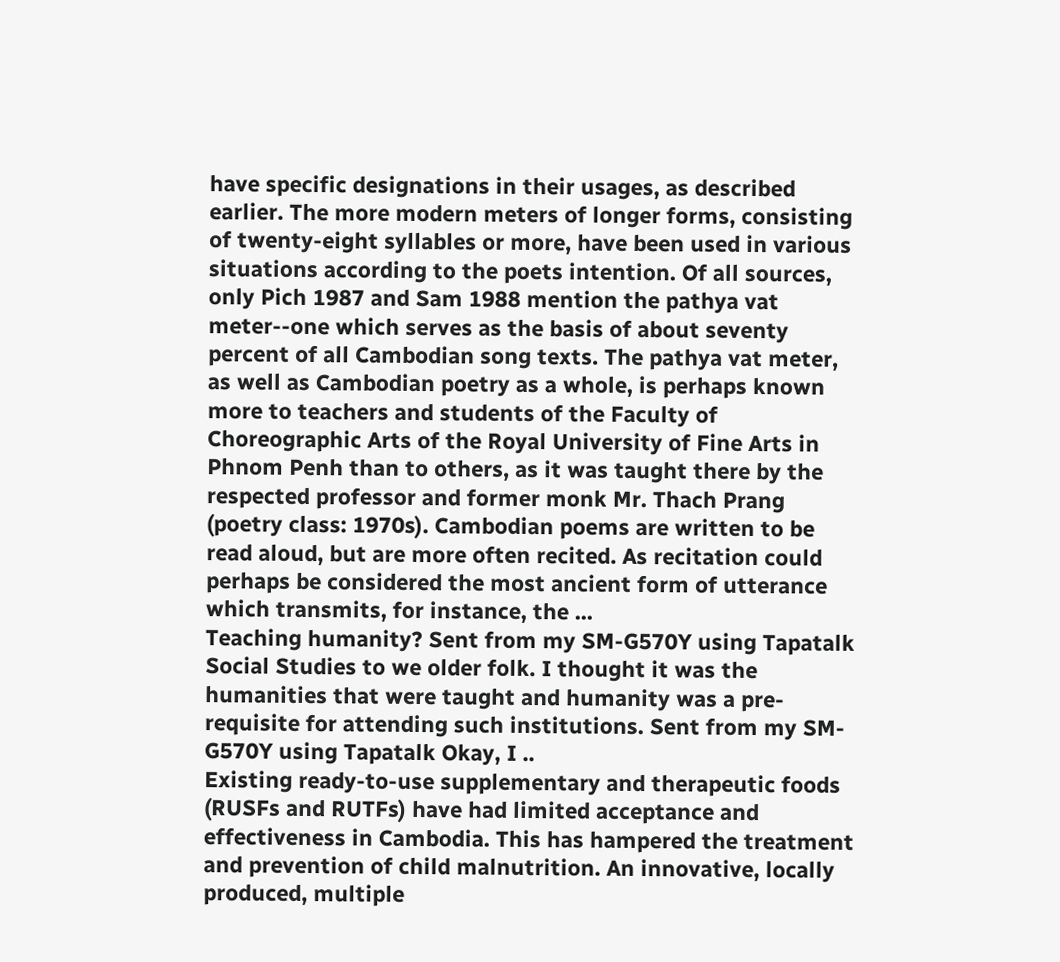have specific designations in their usages, as described earlier. The more modern meters of longer forms, consisting of twenty-eight syllables or more, have been used in various situations according to the poets intention. Of all sources, only Pich 1987 and Sam 1988 mention the pathya vat meter--one which serves as the basis of about seventy percent of all Cambodian song texts. The pathya vat meter, as well as Cambodian poetry as a whole, is perhaps known more to teachers and students of the Faculty of Choreographic Arts of the Royal University of Fine Arts in Phnom Penh than to others, as it was taught there by the respected professor and former monk Mr. Thach Prang (poetry class: 1970s). Cambodian poems are written to be read aloud, but are more often recited. As recitation could perhaps be considered the most ancient form of utterance which transmits, for instance, the ...
Teaching humanity? Sent from my SM-G570Y using Tapatalk Social Studies to we older folk. I thought it was the humanities that were taught and humanity was a pre-requisite for attending such institutions. Sent from my SM-G570Y using Tapatalk Okay, I ..
Existing ready-to-use supplementary and therapeutic foods (RUSFs and RUTFs) have had limited acceptance and effectiveness in Cambodia. This has hampered the treatment and prevention of child malnutrition. An innovative, locally produced, multiple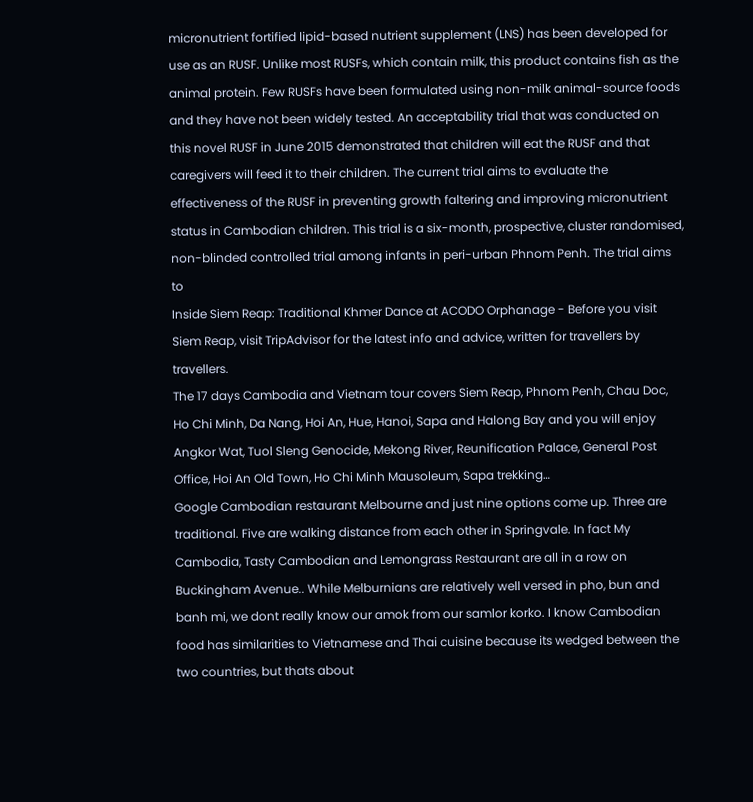micronutrient fortified lipid-based nutrient supplement (LNS) has been developed for use as an RUSF. Unlike most RUSFs, which contain milk, this product contains fish as the animal protein. Few RUSFs have been formulated using non-milk animal-source foods and they have not been widely tested. An acceptability trial that was conducted on this novel RUSF in June 2015 demonstrated that children will eat the RUSF and that caregivers will feed it to their children. The current trial aims to evaluate the effectiveness of the RUSF in preventing growth faltering and improving micronutrient status in Cambodian children. This trial is a six-month, prospective, cluster randomised, non-blinded controlled trial among infants in peri-urban Phnom Penh. The trial aims to
Inside Siem Reap: Traditional Khmer Dance at ACODO Orphanage - Before you visit Siem Reap, visit TripAdvisor for the latest info and advice, written for travellers by travellers.
The 17 days Cambodia and Vietnam tour covers Siem Reap, Phnom Penh, Chau Doc, Ho Chi Minh, Da Nang, Hoi An, Hue, Hanoi, Sapa and Halong Bay and you will enjoy Angkor Wat, Tuol Sleng Genocide, Mekong River, Reunification Palace, General Post Office, Hoi An Old Town, Ho Chi Minh Mausoleum, Sapa trekking…
Google Cambodian restaurant Melbourne and just nine options come up. Three are traditional. Five are walking distance from each other in Springvale. In fact My Cambodia, Tasty Cambodian and Lemongrass Restaurant are all in a row on Buckingham Avenue.. While Melburnians are relatively well versed in pho, bun and banh mi, we dont really know our amok from our samlor korko. I know Cambodian food has similarities to Vietnamese and Thai cuisine because its wedged between the two countries, but thats about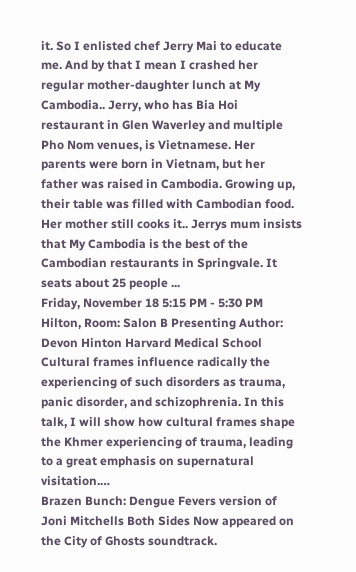it. So I enlisted chef Jerry Mai to educate me. And by that I mean I crashed her regular mother-daughter lunch at My Cambodia.. Jerry, who has Bia Hoi restaurant in Glen Waverley and multiple Pho Nom venues, is Vietnamese. Her parents were born in Vietnam, but her father was raised in Cambodia. Growing up, their table was filled with Cambodian food. Her mother still cooks it.. Jerrys mum insists that My Cambodia is the best of the Cambodian restaurants in Springvale. It seats about 25 people ...
Friday, November 18 5:15 PM - 5:30 PM Hilton, Room: Salon B Presenting Author: Devon Hinton Harvard Medical School Cultural frames influence radically the experiencing of such disorders as trauma, panic disorder, and schizophrenia. In this talk, I will show how cultural frames shape the Khmer experiencing of trauma, leading to a great emphasis on supernatural visitation.…
Brazen Bunch: Dengue Fevers version of Joni Mitchells Both Sides Now appeared on the City of Ghosts soundtrack.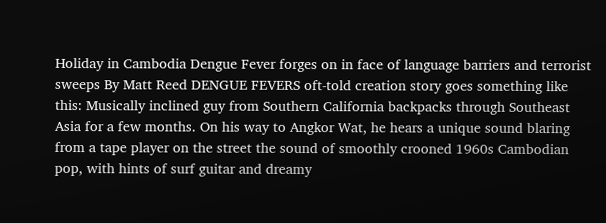Holiday in Cambodia Dengue Fever forges on in face of language barriers and terrorist sweeps By Matt Reed DENGUE FEVERS oft-told creation story goes something like this: Musically inclined guy from Southern California backpacks through Southeast Asia for a few months. On his way to Angkor Wat, he hears a unique sound blaring from a tape player on the street the sound of smoothly crooned 1960s Cambodian pop, with hints of surf guitar and dreamy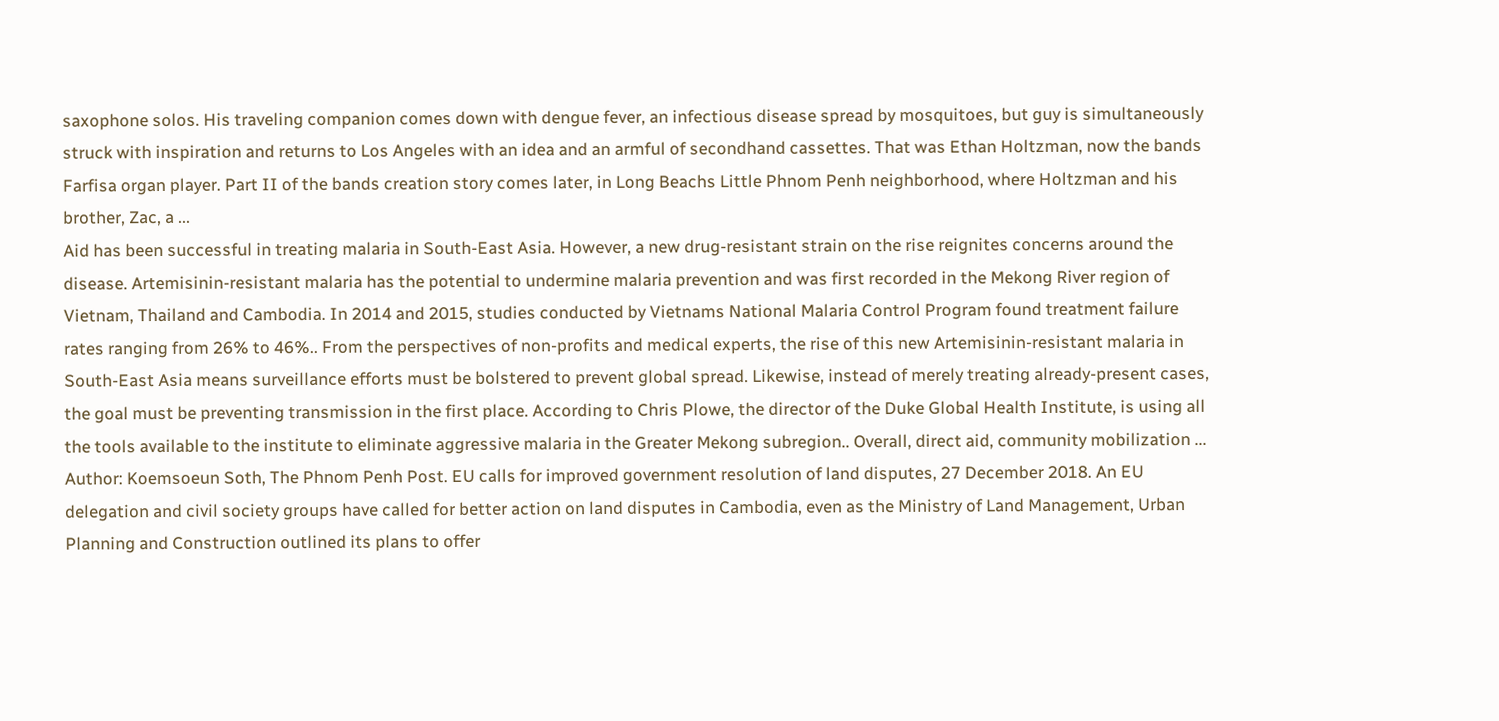saxophone solos. His traveling companion comes down with dengue fever, an infectious disease spread by mosquitoes, but guy is simultaneously struck with inspiration and returns to Los Angeles with an idea and an armful of secondhand cassettes. That was Ethan Holtzman, now the bands Farfisa organ player. Part II of the bands creation story comes later, in Long Beachs Little Phnom Penh neighborhood, where Holtzman and his brother, Zac, a ...
Aid has been successful in treating malaria in South-East Asia. However, a new drug-resistant strain on the rise reignites concerns around the disease. Artemisinin-resistant malaria has the potential to undermine malaria prevention and was first recorded in the Mekong River region of Vietnam, Thailand and Cambodia. In 2014 and 2015, studies conducted by Vietnams National Malaria Control Program found treatment failure rates ranging from 26% to 46%.. From the perspectives of non-profits and medical experts, the rise of this new Artemisinin-resistant malaria in South-East Asia means surveillance efforts must be bolstered to prevent global spread. Likewise, instead of merely treating already-present cases, the goal must be preventing transmission in the first place. According to Chris Plowe, the director of the Duke Global Health Institute, is using all the tools available to the institute to eliminate aggressive malaria in the Greater Mekong subregion.. Overall, direct aid, community mobilization ...
Author: Koemsoeun Soth, The Phnom Penh Post. EU calls for improved government resolution of land disputes, 27 December 2018. An EU delegation and civil society groups have called for better action on land disputes in Cambodia, even as the Ministry of Land Management, Urban Planning and Construction outlined its plans to offer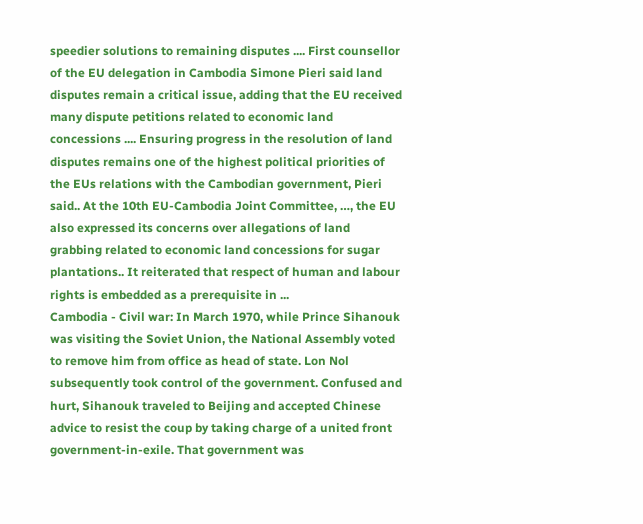speedier solutions to remaining disputes .... First counsellor of the EU delegation in Cambodia Simone Pieri said land disputes remain a critical issue, adding that the EU received many dispute petitions related to economic land concessions .... Ensuring progress in the resolution of land disputes remains one of the highest political priorities of the EUs relations with the Cambodian government, Pieri said.. At the 10th EU-Cambodia Joint Committee, …, the EU also expressed its concerns over allegations of land grabbing related to economic land concessions for sugar plantations.. It reiterated that respect of human and labour rights is embedded as a prerequisite in ...
Cambodia - Civil war: In March 1970, while Prince Sihanouk was visiting the Soviet Union, the National Assembly voted to remove him from office as head of state. Lon Nol subsequently took control of the government. Confused and hurt, Sihanouk traveled to Beijing and accepted Chinese advice to resist the coup by taking charge of a united front government-in-exile. That government was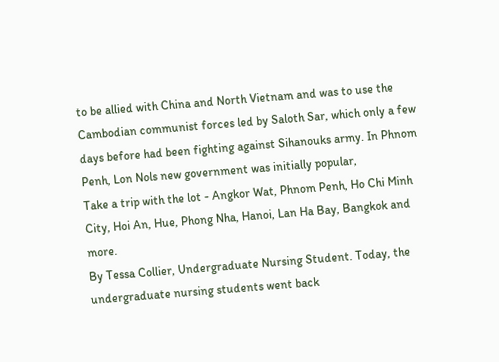to be allied with China and North Vietnam and was to use the Cambodian communist forces led by Saloth Sar, which only a few days before had been fighting against Sihanouks army. In Phnom Penh, Lon Nols new government was initially popular,
Take a trip with the lot - Angkor Wat, Phnom Penh, Ho Chi Minh City, Hoi An, Hue, Phong Nha, Hanoi, Lan Ha Bay, Bangkok and more.
By Tessa Collier, Undergraduate Nursing Student. Today, the undergraduate nursing students went back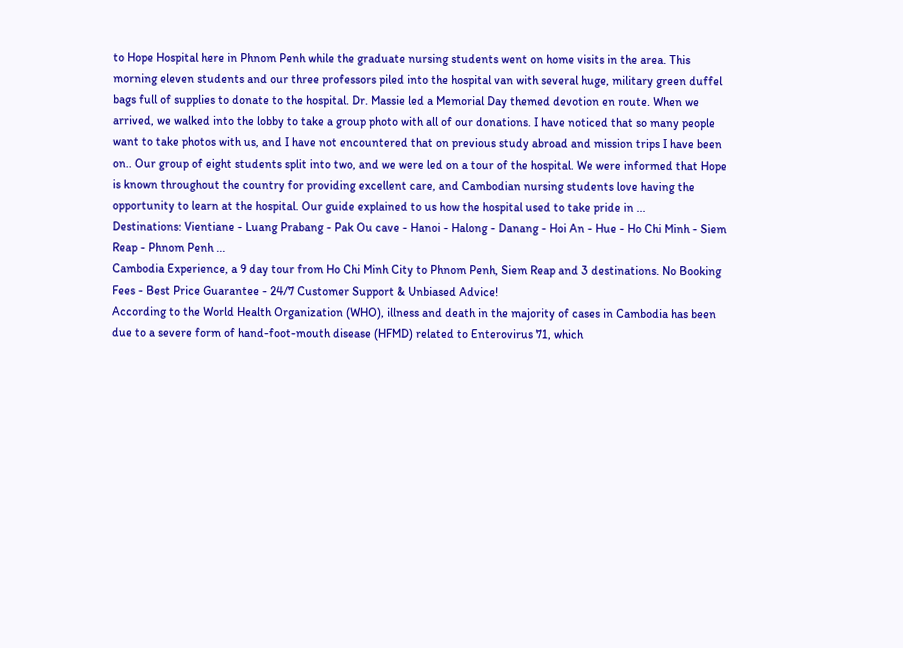to Hope Hospital here in Phnom Penh while the graduate nursing students went on home visits in the area. This morning eleven students and our three professors piled into the hospital van with several huge, military green duffel bags full of supplies to donate to the hospital. Dr. Massie led a Memorial Day themed devotion en route. When we arrived, we walked into the lobby to take a group photo with all of our donations. I have noticed that so many people want to take photos with us, and I have not encountered that on previous study abroad and mission trips I have been on.. Our group of eight students split into two, and we were led on a tour of the hospital. We were informed that Hope is known throughout the country for providing excellent care, and Cambodian nursing students love having the opportunity to learn at the hospital. Our guide explained to us how the hospital used to take pride in ...
Destinations: Vientiane - Luang Prabang - Pak Ou cave - Hanoi - Halong - Danang - Hoi An - Hue - Ho Chi Minh - Siem Reap - Phnom Penh ...
Cambodia Experience, a 9 day tour from Ho Chi Minh City to Phnom Penh, Siem Reap and 3 destinations. No Booking Fees - Best Price Guarantee - 24/7 Customer Support & Unbiased Advice!
According to the World Health Organization (WHO), illness and death in the majority of cases in Cambodia has been due to a severe form of hand-foot-mouth disease (HFMD) related to Enterovirus 71, which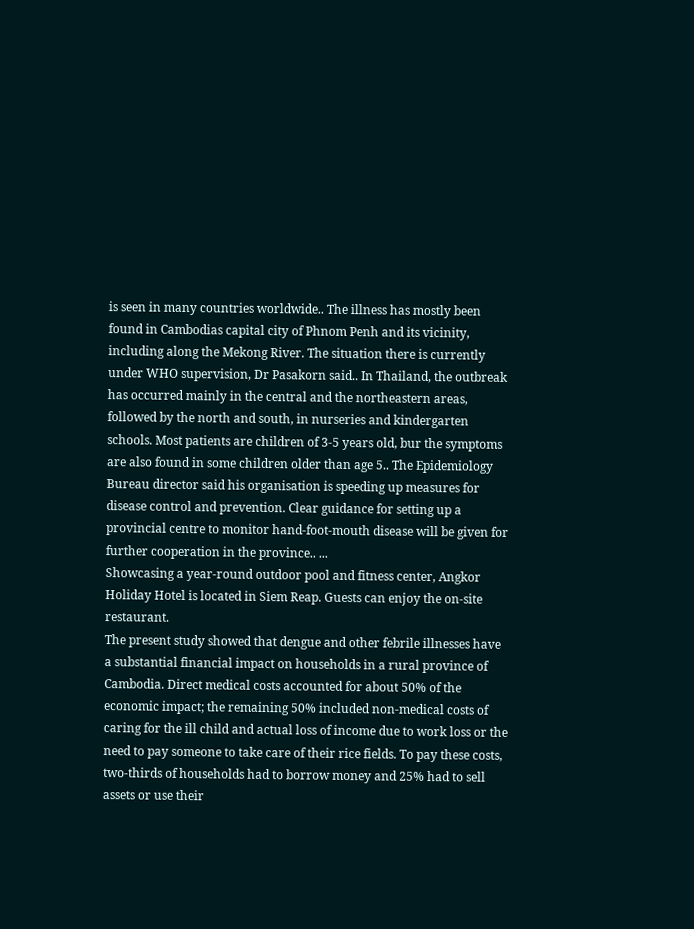is seen in many countries worldwide.. The illness has mostly been found in Cambodias capital city of Phnom Penh and its vicinity, including along the Mekong River. The situation there is currently under WHO supervision, Dr Pasakorn said.. In Thailand, the outbreak has occurred mainly in the central and the northeastern areas, followed by the north and south, in nurseries and kindergarten schools. Most patients are children of 3-5 years old, bur the symptoms are also found in some children older than age 5.. The Epidemiology Bureau director said his organisation is speeding up measures for disease control and prevention. Clear guidance for setting up a provincial centre to monitor hand-foot-mouth disease will be given for further cooperation in the province.. ...
Showcasing a year-round outdoor pool and fitness center, Angkor Holiday Hotel is located in Siem Reap. Guests can enjoy the on-site restaurant.
The present study showed that dengue and other febrile illnesses have a substantial financial impact on households in a rural province of Cambodia. Direct medical costs accounted for about 50% of the economic impact; the remaining 50% included non-medical costs of caring for the ill child and actual loss of income due to work loss or the need to pay someone to take care of their rice fields. To pay these costs, two-thirds of households had to borrow money and 25% had to sell assets or use their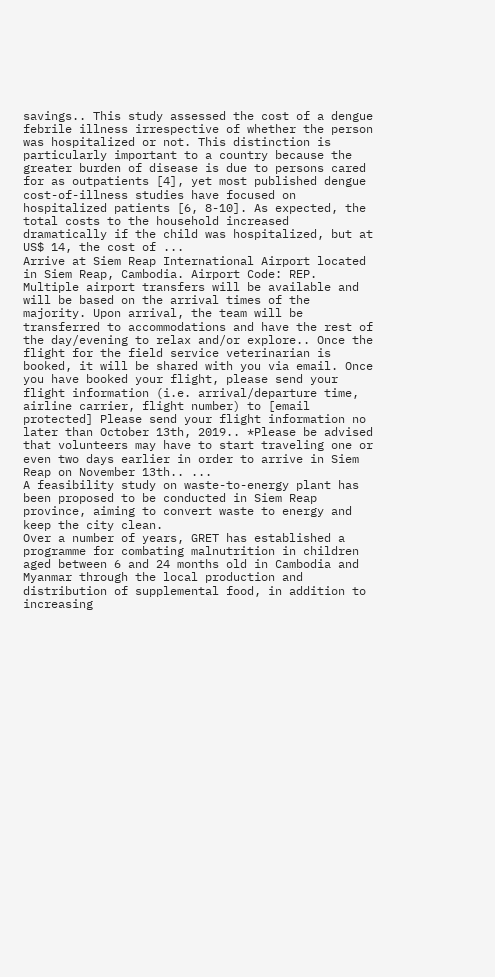savings.. This study assessed the cost of a dengue febrile illness irrespective of whether the person was hospitalized or not. This distinction is particularly important to a country because the greater burden of disease is due to persons cared for as outpatients [4], yet most published dengue cost-of-illness studies have focused on hospitalized patients [6, 8-10]. As expected, the total costs to the household increased dramatically if the child was hospitalized, but at US$ 14, the cost of ...
Arrive at Siem Reap International Airport located in Siem Reap, Cambodia. Airport Code: REP. Multiple airport transfers will be available and will be based on the arrival times of the majority. Upon arrival, the team will be transferred to accommodations and have the rest of the day/evening to relax and/or explore.. Once the flight for the field service veterinarian is booked, it will be shared with you via email. Once you have booked your flight, please send your flight information (i.e. arrival/departure time, airline carrier, flight number) to [email protected] Please send your flight information no later than October 13th, 2019.. *Please be advised that volunteers may have to start traveling one or even two days earlier in order to arrive in Siem Reap on November 13th.. ...
A feasibility study on waste-to-energy plant has been proposed to be conducted in Siem Reap province, aiming to convert waste to energy and keep the city clean.
Over a number of years, GRET has established a programme for combating malnutrition in children aged between 6 and 24 months old in Cambodia and Myanmar through the local production and distribution of supplemental food, in addition to increasing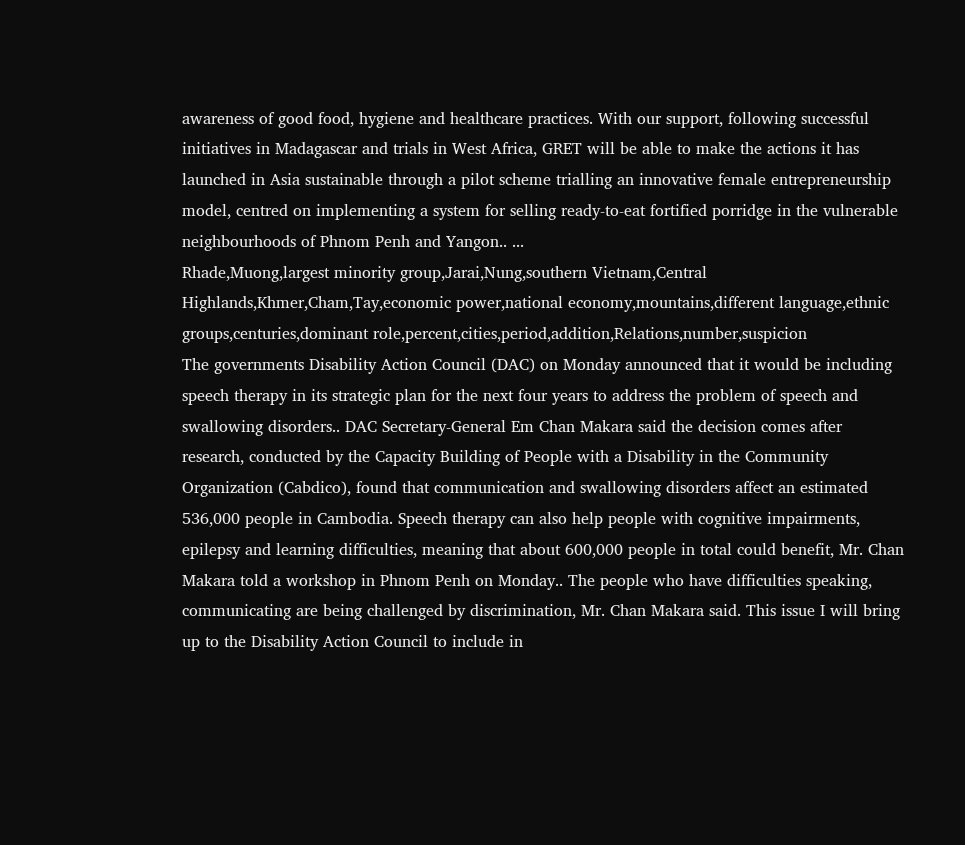awareness of good food, hygiene and healthcare practices. With our support, following successful initiatives in Madagascar and trials in West Africa, GRET will be able to make the actions it has launched in Asia sustainable through a pilot scheme trialling an innovative female entrepreneurship model, centred on implementing a system for selling ready-to-eat fortified porridge in the vulnerable neighbourhoods of Phnom Penh and Yangon.. ...
Rhade,Muong,largest minority group,Jarai,Nung,southern Vietnam,Central Highlands,Khmer,Cham,Tay,economic power,national economy,mountains,different language,ethnic groups,centuries,dominant role,percent,cities,period,addition,Relations,number,suspicion
The governments Disability Action Council (DAC) on Monday announced that it would be including speech therapy in its strategic plan for the next four years to address the problem of speech and swallowing disorders.. DAC Secretary-General Em Chan Makara said the decision comes after research, conducted by the Capacity Building of People with a Disability in the Community Organization (Cabdico), found that communication and swallowing disorders affect an estimated 536,000 people in Cambodia. Speech therapy can also help people with cognitive impairments, epilepsy and learning difficulties, meaning that about 600,000 people in total could benefit, Mr. Chan Makara told a workshop in Phnom Penh on Monday.. The people who have difficulties speaking, communicating are being challenged by discrimination, Mr. Chan Makara said. This issue I will bring up to the Disability Action Council to include in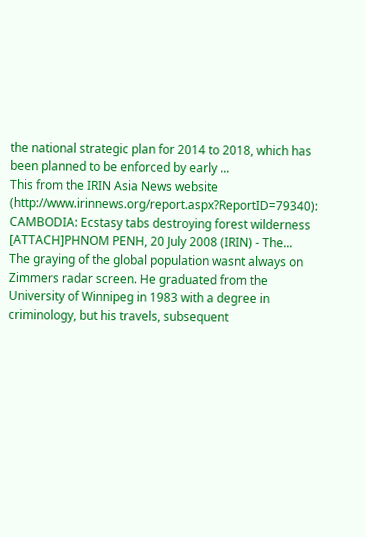the national strategic plan for 2014 to 2018, which has been planned to be enforced by early ...
This from the IRIN Asia News website (http://www.irinnews.org/report.aspx?ReportID=79340): CAMBODIA: Ecstasy tabs destroying forest wilderness [ATTACH]PHNOM PENH, 20 July 2008 (IRIN) - The...
The graying of the global population wasnt always on Zimmers radar screen. He graduated from the University of Winnipeg in 1983 with a degree in criminology, but his travels, subsequent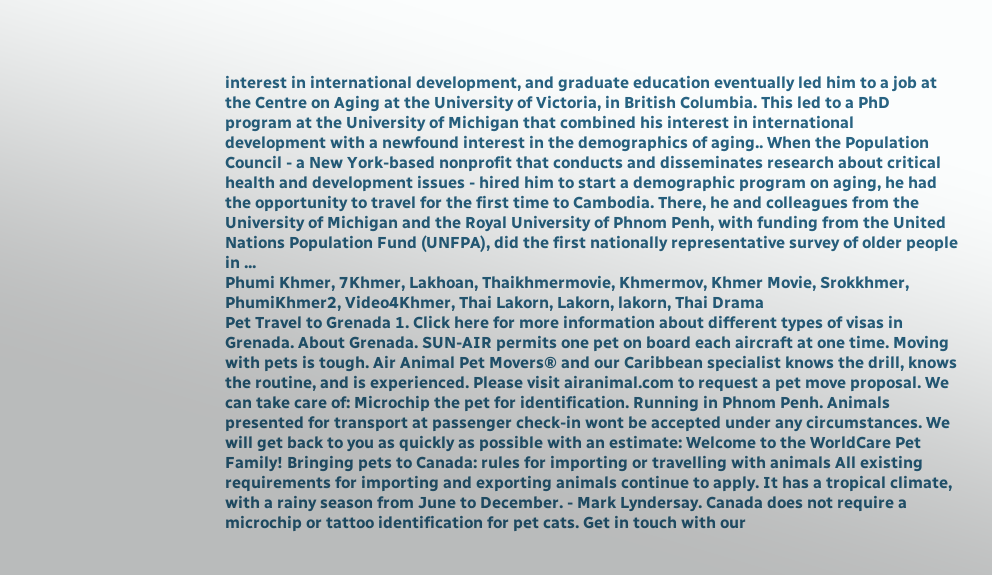interest in international development, and graduate education eventually led him to a job at the Centre on Aging at the University of Victoria, in British Columbia. This led to a PhD program at the University of Michigan that combined his interest in international development with a newfound interest in the demographics of aging.. When the Population Council - a New York-based nonprofit that conducts and disseminates research about critical health and development issues - hired him to start a demographic program on aging, he had the opportunity to travel for the first time to Cambodia. There, he and colleagues from the University of Michigan and the Royal University of Phnom Penh, with funding from the United Nations Population Fund (UNFPA), did the first nationally representative survey of older people in ...
Phumi Khmer, 7Khmer, Lakhoan, Thaikhmermovie, Khmermov, Khmer Movie, Srokkhmer, PhumiKhmer2, Video4Khmer, Thai Lakorn, Lakorn, lakorn, Thai Drama
Pet Travel to Grenada 1. Click here for more information about different types of visas in Grenada. About Grenada. SUN-AIR permits one pet on board each aircraft at one time. Moving with pets is tough. Air Animal Pet Movers® and our Caribbean specialist knows the drill, knows the routine, and is experienced. Please visit airanimal.com to request a pet move proposal. We can take care of: Microchip the pet for identification. Running in Phnom Penh. Animals presented for transport at passenger check-in wont be accepted under any circumstances. We will get back to you as quickly as possible with an estimate: Welcome to the WorldCare Pet Family! Bringing pets to Canada: rules for importing or travelling with animals All existing requirements for importing and exporting animals continue to apply. It has a tropical climate, with a rainy season from June to December. - Mark Lyndersay. Canada does not require a microchip or tattoo identification for pet cats. Get in touch with our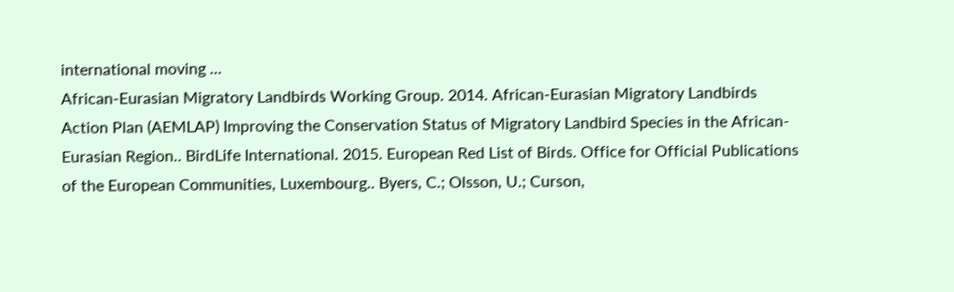international moving ...
African-Eurasian Migratory Landbirds Working Group. 2014. African-Eurasian Migratory Landbirds Action Plan (AEMLAP) Improving the Conservation Status of Migratory Landbird Species in the African-Eurasian Region.. BirdLife International. 2015. European Red List of Birds. Office for Official Publications of the European Communities, Luxembourg.. Byers, C.; Olsson, U.; Curson,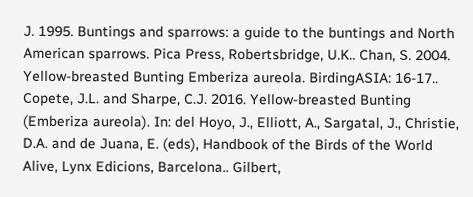J. 1995. Buntings and sparrows: a guide to the buntings and North American sparrows. Pica Press, Robertsbridge, U.K.. Chan, S. 2004. Yellow-breasted Bunting Emberiza aureola. BirdingASIA: 16-17.. Copete, J.L. and Sharpe, C.J. 2016. Yellow-breasted Bunting (Emberiza aureola). In: del Hoyo, J., Elliott, A., Sargatal, J., Christie, D.A. and de Juana, E. (eds), Handbook of the Birds of the World Alive, Lynx Edicions, Barcelona.. Gilbert,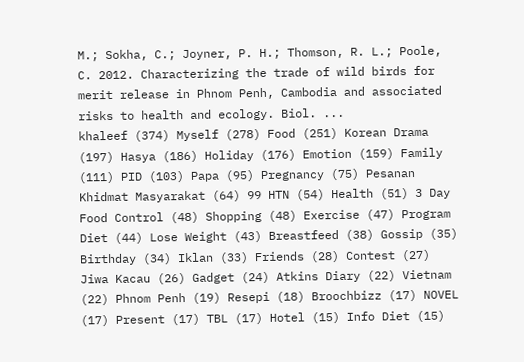M.; Sokha, C.; Joyner, P. H.; Thomson, R. L.; Poole, C. 2012. Characterizing the trade of wild birds for merit release in Phnom Penh, Cambodia and associated risks to health and ecology. Biol. ...
khaleef (374) Myself (278) Food (251) Korean Drama (197) Hasya (186) Holiday (176) Emotion (159) Family (111) PID (103) Papa (95) Pregnancy (75) Pesanan Khidmat Masyarakat (64) 99 HTN (54) Health (51) 3 Day Food Control (48) Shopping (48) Exercise (47) Program Diet (44) Lose Weight (43) Breastfeed (38) Gossip (35) Birthday (34) Iklan (33) Friends (28) Contest (27) Jiwa Kacau (26) Gadget (24) Atkins Diary (22) Vietnam (22) Phnom Penh (19) Resepi (18) Broochbizz (17) NOVEL (17) Present (17) TBL (17) Hotel (15) Info Diet (15)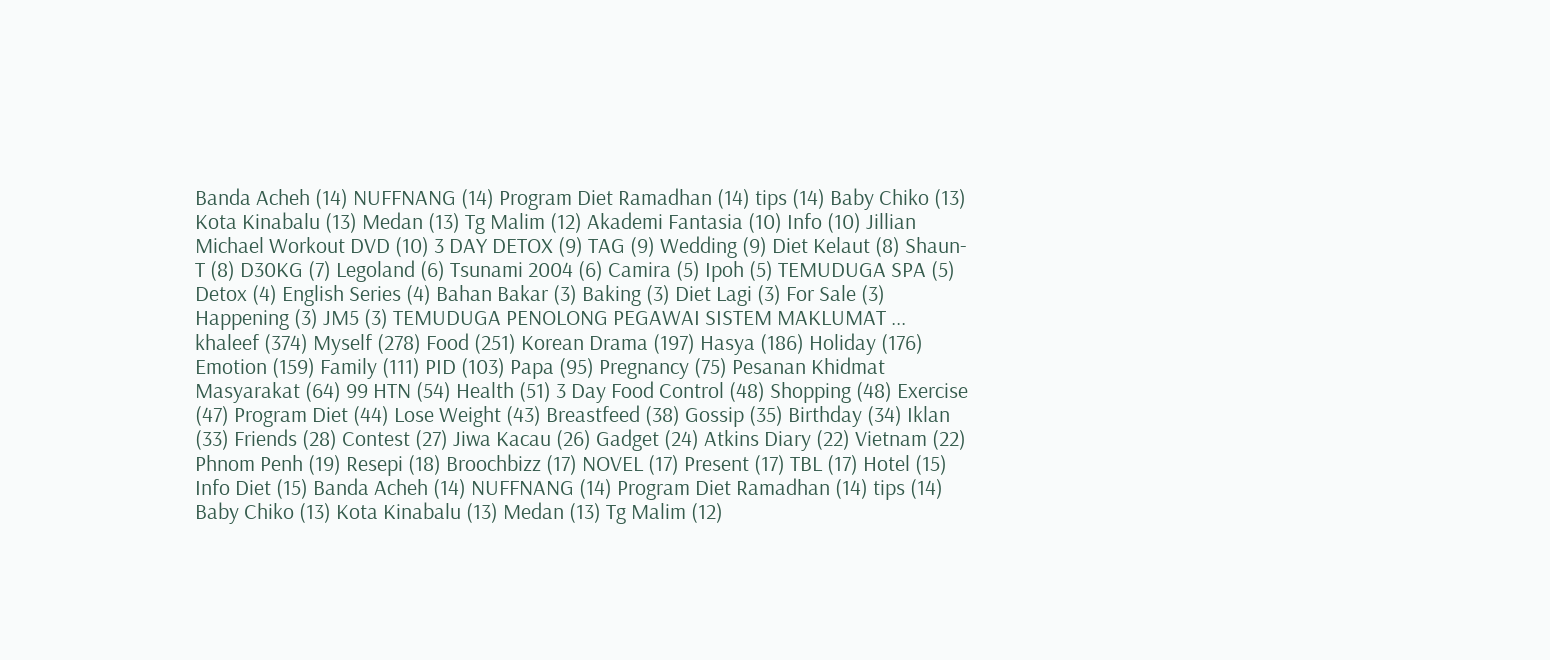Banda Acheh (14) NUFFNANG (14) Program Diet Ramadhan (14) tips (14) Baby Chiko (13) Kota Kinabalu (13) Medan (13) Tg Malim (12) Akademi Fantasia (10) Info (10) Jillian Michael Workout DVD (10) 3 DAY DETOX (9) TAG (9) Wedding (9) Diet Kelaut (8) Shaun-T (8) D30KG (7) Legoland (6) Tsunami 2004 (6) Camira (5) Ipoh (5) TEMUDUGA SPA (5) Detox (4) English Series (4) Bahan Bakar (3) Baking (3) Diet Lagi (3) For Sale (3) Happening (3) JM5 (3) TEMUDUGA PENOLONG PEGAWAI SISTEM MAKLUMAT ...
khaleef (374) Myself (278) Food (251) Korean Drama (197) Hasya (186) Holiday (176) Emotion (159) Family (111) PID (103) Papa (95) Pregnancy (75) Pesanan Khidmat Masyarakat (64) 99 HTN (54) Health (51) 3 Day Food Control (48) Shopping (48) Exercise (47) Program Diet (44) Lose Weight (43) Breastfeed (38) Gossip (35) Birthday (34) Iklan (33) Friends (28) Contest (27) Jiwa Kacau (26) Gadget (24) Atkins Diary (22) Vietnam (22) Phnom Penh (19) Resepi (18) Broochbizz (17) NOVEL (17) Present (17) TBL (17) Hotel (15) Info Diet (15) Banda Acheh (14) NUFFNANG (14) Program Diet Ramadhan (14) tips (14) Baby Chiko (13) Kota Kinabalu (13) Medan (13) Tg Malim (12)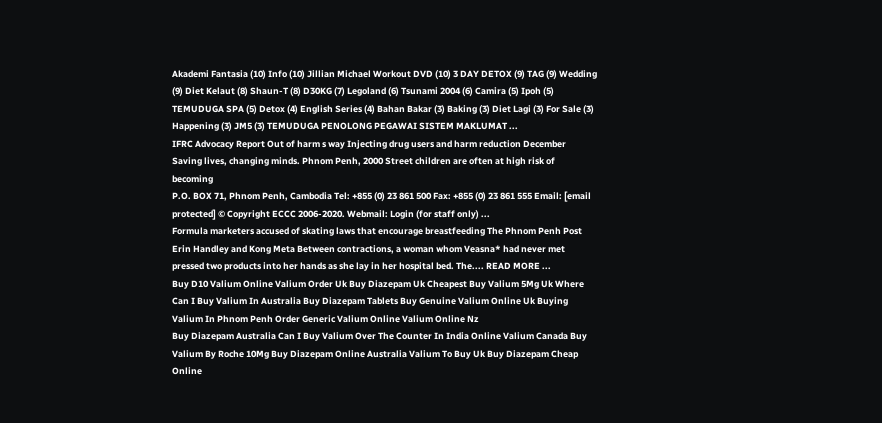Akademi Fantasia (10) Info (10) Jillian Michael Workout DVD (10) 3 DAY DETOX (9) TAG (9) Wedding (9) Diet Kelaut (8) Shaun-T (8) D30KG (7) Legoland (6) Tsunami 2004 (6) Camira (5) Ipoh (5) TEMUDUGA SPA (5) Detox (4) English Series (4) Bahan Bakar (3) Baking (3) Diet Lagi (3) For Sale (3) Happening (3) JM5 (3) TEMUDUGA PENOLONG PEGAWAI SISTEM MAKLUMAT ...
IFRC Advocacy Report Out of harm s way Injecting drug users and harm reduction December Saving lives, changing minds. Phnom Penh, 2000 Street children are often at high risk of becoming
P.O. BOX 71, Phnom Penh, Cambodia Tel: +855 (0) 23 861 500 Fax: +855 (0) 23 861 555 Email: [email protected] © Copyright ECCC 2006-2020. Webmail: Login (for staff only) ...
Formula marketers accused of skating laws that encourage breastfeeding The Phnom Penh Post Erin Handley and Kong Meta Between contractions, a woman whom Veasna* had never met pressed two products into her hands as she lay in her hospital bed. The.... READ MORE ...
Buy D10 Valium Online Valium Order Uk Buy Diazepam Uk Cheapest Buy Valium 5Mg Uk Where Can I Buy Valium In Australia Buy Diazepam Tablets Buy Genuine Valium Online Uk Buying Valium In Phnom Penh Order Generic Valium Online Valium Online Nz
Buy Diazepam Australia Can I Buy Valium Over The Counter In India Online Valium Canada Buy Valium By Roche 10Mg Buy Diazepam Online Australia Valium To Buy Uk Buy Diazepam Cheap Online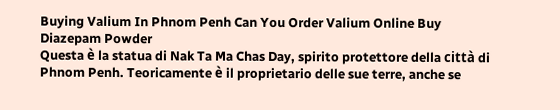Buying Valium In Phnom Penh Can You Order Valium Online Buy Diazepam Powder
Questa è la statua di Nak Ta Ma Chas Day, spirito protettore della città di Phnom Penh. Teoricamente è il proprietario delle sue terre, anche se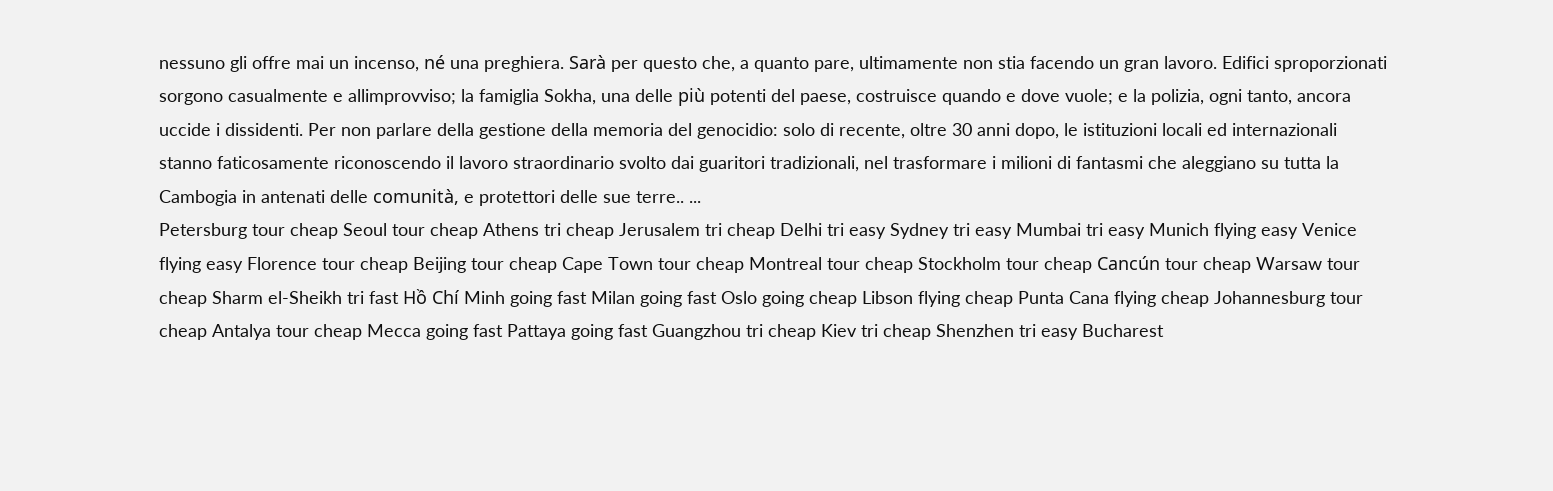nessuno gli offre mai un incenso, né una preghiera. Sarà per questo che, a quanto pare, ultimamente non stia facendo un gran lavoro. Edifici sproporzionati sorgono casualmente e allimprovviso; la famiglia Sokha, una delle più potenti del paese, costruisce quando e dove vuole; e la polizia, ogni tanto, ancora uccide i dissidenti. Per non parlare della gestione della memoria del genocidio: solo di recente, oltre 30 anni dopo, le istituzioni locali ed internazionali stanno faticosamente riconoscendo il lavoro straordinario svolto dai guaritori tradizionali, nel trasformare i milioni di fantasmi che aleggiano su tutta la Cambogia in antenati delle comunità, e protettori delle sue terre.. ...
Petersburg tour cheap Seoul tour cheap Athens tri cheap Jerusalem tri cheap Delhi tri easy Sydney tri easy Mumbai tri easy Munich flying easy Venice flying easy Florence tour cheap Beijing tour cheap Cape Town tour cheap Montreal tour cheap Stockholm tour cheap Cancún tour cheap Warsaw tour cheap Sharm el-Sheikh tri fast Hồ Chí Minh going fast Milan going fast Oslo going cheap Libson flying cheap Punta Cana flying cheap Johannesburg tour cheap Antalya tour cheap Mecca going fast Pattaya going fast Guangzhou tri cheap Kiev tri cheap Shenzhen tri easy Bucharest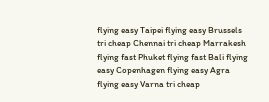flying easy Taipei flying easy Brussels tri cheap Chennai tri cheap Marrakesh flying fast Phuket flying fast Bali flying easy Copenhagen flying easy Agra flying easy Varna tri cheap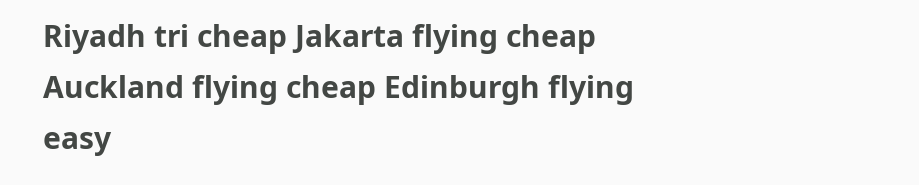Riyadh tri cheap Jakarta flying cheap Auckland flying cheap Edinburgh flying easy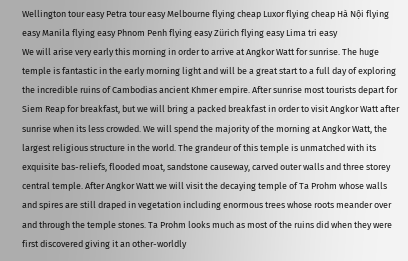Wellington tour easy Petra tour easy Melbourne flying cheap Luxor flying cheap Hà Nội flying easy Manila flying easy Phnom Penh flying easy Zürich flying easy Lima tri easy
We will arise very early this morning in order to arrive at Angkor Watt for sunrise. The huge temple is fantastic in the early morning light and will be a great start to a full day of exploring the incredible ruins of Cambodias ancient Khmer empire. After sunrise most tourists depart for Siem Reap for breakfast, but we will bring a packed breakfast in order to visit Angkor Watt after sunrise when its less crowded. We will spend the majority of the morning at Angkor Watt, the largest religious structure in the world. The grandeur of this temple is unmatched with its exquisite bas-reliefs, flooded moat, sandstone causeway, carved outer walls and three storey central temple. After Angkor Watt we will visit the decaying temple of Ta Prohm whose walls and spires are still draped in vegetation including enormous trees whose roots meander over and through the temple stones. Ta Prohm looks much as most of the ruins did when they were first discovered giving it an other-worldly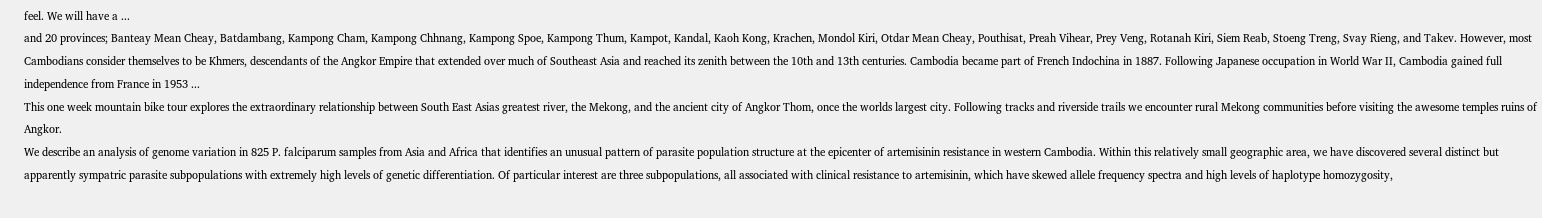feel. We will have a ...
and 20 provinces; Banteay Mean Cheay, Batdambang, Kampong Cham, Kampong Chhnang, Kampong Spoe, Kampong Thum, Kampot, Kandal, Kaoh Kong, Krachen, Mondol Kiri, Otdar Mean Cheay, Pouthisat, Preah Vihear, Prey Veng, Rotanah Kiri, Siem Reab, Stoeng Treng, Svay Rieng, and Takev. However, most Cambodians consider themselves to be Khmers, descendants of the Angkor Empire that extended over much of Southeast Asia and reached its zenith between the 10th and 13th centuries. Cambodia became part of French Indochina in 1887. Following Japanese occupation in World War II, Cambodia gained full independence from France in 1953 ...
This one week mountain bike tour explores the extraordinary relationship between South East Asias greatest river, the Mekong, and the ancient city of Angkor Thom, once the worlds largest city. Following tracks and riverside trails we encounter rural Mekong communities before visiting the awesome temples ruins of Angkor.
We describe an analysis of genome variation in 825 P. falciparum samples from Asia and Africa that identifies an unusual pattern of parasite population structure at the epicenter of artemisinin resistance in western Cambodia. Within this relatively small geographic area, we have discovered several distinct but apparently sympatric parasite subpopulations with extremely high levels of genetic differentiation. Of particular interest are three subpopulations, all associated with clinical resistance to artemisinin, which have skewed allele frequency spectra and high levels of haplotype homozygosity,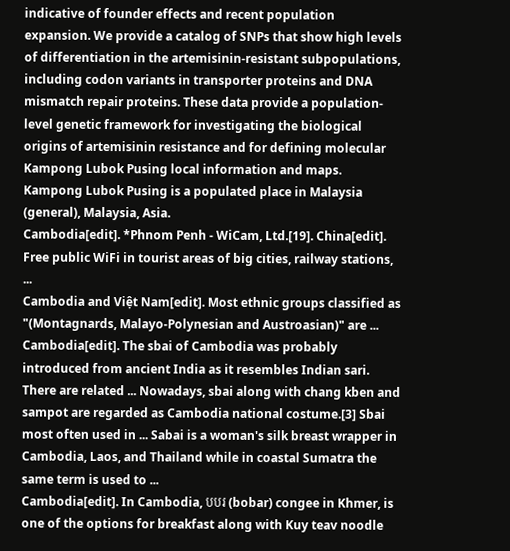indicative of founder effects and recent population expansion. We provide a catalog of SNPs that show high levels of differentiation in the artemisinin-resistant subpopulations, including codon variants in transporter proteins and DNA mismatch repair proteins. These data provide a population-level genetic framework for investigating the biological origins of artemisinin resistance and for defining molecular
Kampong Lubok Pusing local information and maps. Kampong Lubok Pusing is a populated place in Malaysia (general), Malaysia, Asia.
Cambodia[edit]. *Phnom Penh - WiCam, Ltd.[19]. China[edit]. Free public WiFi in tourist areas of big cities, railway stations, ...
Cambodia and Việt Nam[edit]. Most ethnic groups classified as "(Montagnards, Malayo-Polynesian and Austroasian)" are ...
Cambodia[edit]. The sbai of Cambodia was probably introduced from ancient India as it resembles Indian sari. There are related ... Nowadays, sbai along with chang kben and sampot are regarded as Cambodia national costume.[3] Sbai most often used in ... Sabai is a woman's silk breast wrapper in Cambodia, Laos, and Thailand while in coastal Sumatra the same term is used to ...
Cambodia[edit]. In Cambodia, បបរ (bobar) congee in Khmer, is one of the options for breakfast along with Kuy teav noodle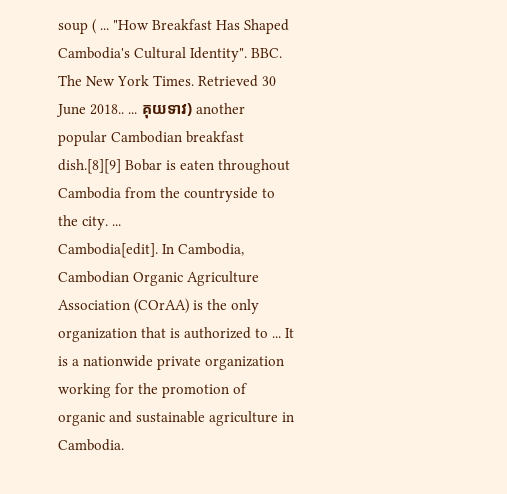soup ( ... "How Breakfast Has Shaped Cambodia's Cultural Identity". BBC. The New York Times. Retrieved 30 June 2018.. ... គុយទាវ) another popular Cambodian breakfast dish.[8][9] Bobar is eaten throughout Cambodia from the countryside to the city. ...
Cambodia[edit]. In Cambodia, Cambodian Organic Agriculture Association (COrAA) is the only organization that is authorized to ... It is a nationwide private organization working for the promotion of organic and sustainable agriculture in Cambodia.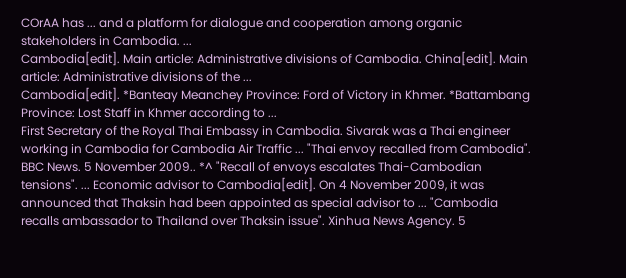COrAA has ... and a platform for dialogue and cooperation among organic stakeholders in Cambodia. ...
Cambodia[edit]. Main article: Administrative divisions of Cambodia. China[edit]. Main article: Administrative divisions of the ...
Cambodia[edit]. *Banteay Meanchey Province: Ford of Victory in Khmer. *Battambang Province: Lost Staff in Khmer according to ...
First Secretary of the Royal Thai Embassy in Cambodia. Sivarak was a Thai engineer working in Cambodia for Cambodia Air Traffic ... "Thai envoy recalled from Cambodia". BBC News. 5 November 2009.. *^ "Recall of envoys escalates Thai-Cambodian tensions". ... Economic advisor to Cambodia[edit]. On 4 November 2009, it was announced that Thaksin had been appointed as special advisor to ... "Cambodia recalls ambassador to Thailand over Thaksin issue". Xinhua News Agency. 5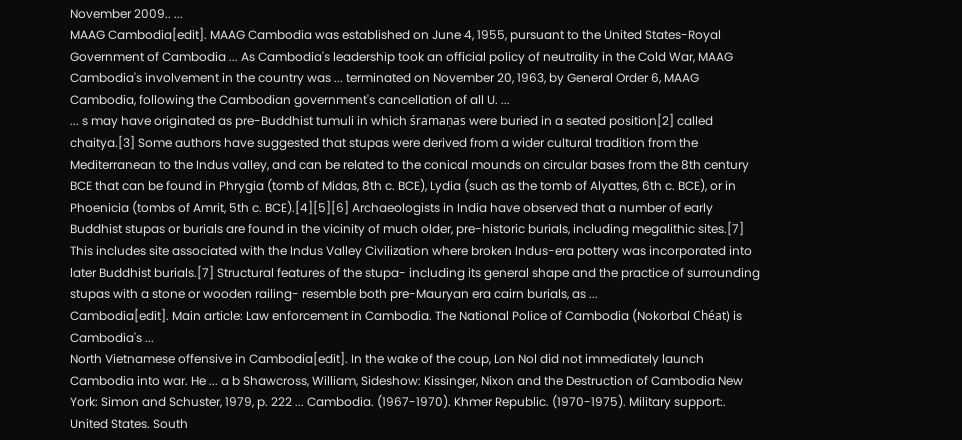November 2009.. ...
MAAG Cambodia[edit]. MAAG Cambodia was established on June 4, 1955, pursuant to the United States-Royal Government of Cambodia ... As Cambodia's leadership took an official policy of neutrality in the Cold War, MAAG Cambodia's involvement in the country was ... terminated on November 20, 1963, by General Order 6, MAAG Cambodia, following the Cambodian government's cancellation of all U. ...
... s may have originated as pre-Buddhist tumuli in which śramaṇas were buried in a seated position[2] called chaitya.[3] Some authors have suggested that stupas were derived from a wider cultural tradition from the Mediterranean to the Indus valley, and can be related to the conical mounds on circular bases from the 8th century BCE that can be found in Phrygia (tomb of Midas, 8th c. BCE), Lydia (such as the tomb of Alyattes, 6th c. BCE), or in Phoenicia (tombs of Amrit, 5th c. BCE).[4][5][6] Archaeologists in India have observed that a number of early Buddhist stupas or burials are found in the vicinity of much older, pre-historic burials, including megalithic sites.[7] This includes site associated with the Indus Valley Civilization where broken Indus-era pottery was incorporated into later Buddhist burials.[7] Structural features of the stupa- including its general shape and the practice of surrounding stupas with a stone or wooden railing- resemble both pre-Mauryan era cairn burials, as ...
Cambodia[edit]. Main article: Law enforcement in Cambodia. The National Police of Cambodia (Nokorbal Chéat) is Cambodia's ...
North Vietnamese offensive in Cambodia[edit]. In the wake of the coup, Lon Nol did not immediately launch Cambodia into war. He ... a b Shawcross, William, Sideshow: Kissinger, Nixon and the Destruction of Cambodia New York: Simon and Schuster, 1979, p. 222 ... Cambodia. (1967-1970). Khmer Republic. (1970-1975). Military support:. United States. South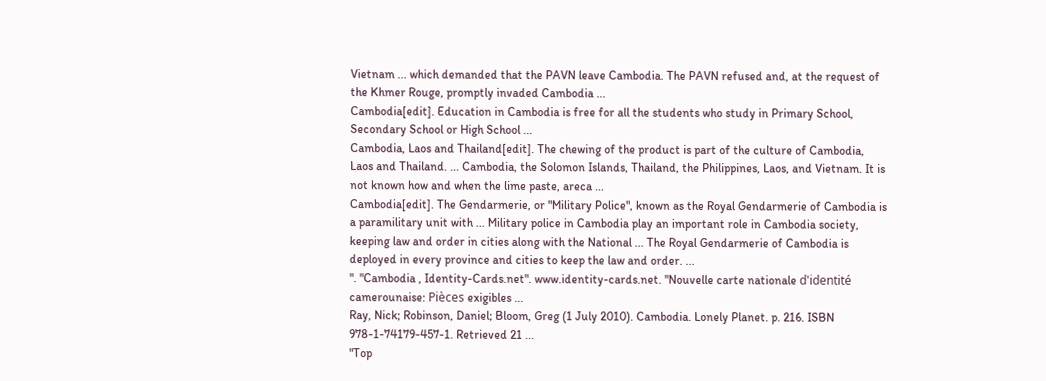Vietnam ... which demanded that the PAVN leave Cambodia. The PAVN refused and, at the request of the Khmer Rouge, promptly invaded Cambodia ...
Cambodia[edit]. Education in Cambodia is free for all the students who study in Primary School, Secondary School or High School ...
Cambodia, Laos and Thailand[edit]. The chewing of the product is part of the culture of Cambodia, Laos and Thailand. ... Cambodia, the Solomon Islands, Thailand, the Philippines, Laos, and Vietnam. It is not known how and when the lime paste, areca ...
Cambodia[edit]. The Gendarmerie, or "Military Police", known as the Royal Gendarmerie of Cambodia is a paramilitary unit with ... Military police in Cambodia play an important role in Cambodia society, keeping law and order in cities along with the National ... The Royal Gendarmerie of Cambodia is deployed in every province and cities to keep the law and order. ...
". "Cambodia , Identity-Cards.net". www.identity-cards.net. "Nouvelle carte nationale d'identité camerounaise: Pièces exigibles ...
Ray, Nick; Robinson, Daniel; Bloom, Greg (1 July 2010). Cambodia. Lonely Planet. p. 216. ISBN 978-1-74179-457-1. Retrieved 21 ...
"Top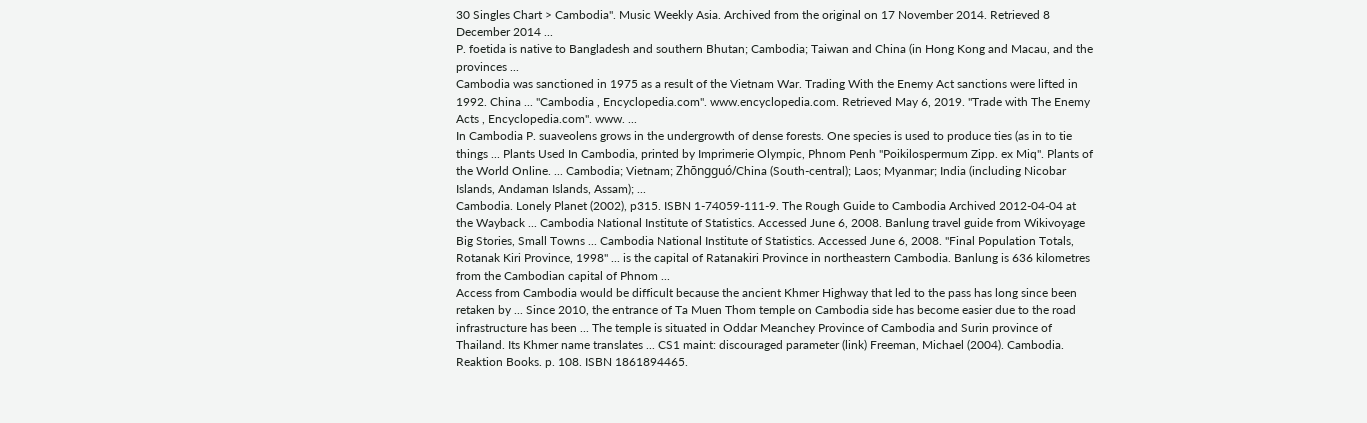30 Singles Chart > Cambodia". Music Weekly Asia. Archived from the original on 17 November 2014. Retrieved 8 December 2014 ...
P. foetida is native to Bangladesh and southern Bhutan; Cambodia; Taiwan and China (in Hong Kong and Macau, and the provinces ...
Cambodia was sanctioned in 1975 as a result of the Vietnam War. Trading With the Enemy Act sanctions were lifted in 1992. China ... "Cambodia , Encyclopedia.com". www.encyclopedia.com. Retrieved May 6, 2019. "Trade with The Enemy Acts , Encyclopedia.com". www. ...
In Cambodia P. suaveolens grows in the undergrowth of dense forests. One species is used to produce ties (as in to tie things ... Plants Used In Cambodia, printed by Imprimerie Olympic, Phnom Penh "Poikilospermum Zipp. ex Miq". Plants of the World Online. ... Cambodia; Vietnam; Zhōngguó/China (South-central); Laos; Myanmar; India (including Nicobar Islands, Andaman Islands, Assam); ...
Cambodia. Lonely Planet (2002), p315. ISBN 1-74059-111-9. The Rough Guide to Cambodia Archived 2012-04-04 at the Wayback ... Cambodia National Institute of Statistics. Accessed June 6, 2008. Banlung travel guide from Wikivoyage Big Stories, Small Towns ... Cambodia National Institute of Statistics. Accessed June 6, 2008. "Final Population Totals, Rotanak Kiri Province, 1998" ... is the capital of Ratanakiri Province in northeastern Cambodia. Banlung is 636 kilometres from the Cambodian capital of Phnom ...
Access from Cambodia would be difficult because the ancient Khmer Highway that led to the pass has long since been retaken by ... Since 2010, the entrance of Ta Muen Thom temple on Cambodia side has become easier due to the road infrastructure has been ... The temple is situated in Oddar Meanchey Province of Cambodia and Surin province of Thailand. Its Khmer name translates ... CS1 maint: discouraged parameter (link) Freeman, Michael (2004). Cambodia. Reaktion Books. p. 108. ISBN 1861894465.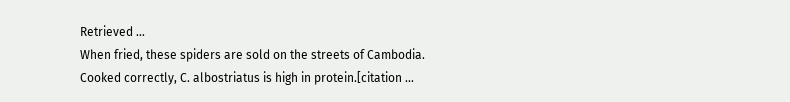Retrieved ...
When fried, these spiders are sold on the streets of Cambodia. Cooked correctly, C. albostriatus is high in protein.[citation ...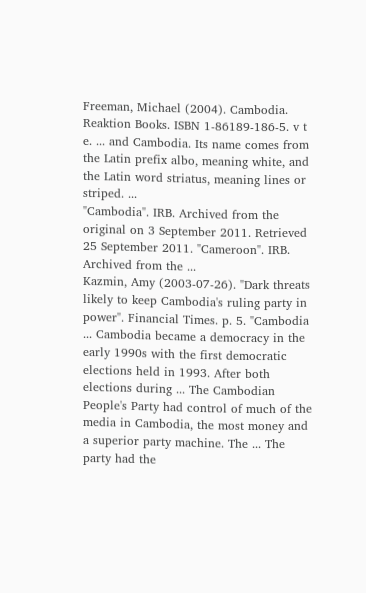Freeman, Michael (2004). Cambodia. Reaktion Books. ISBN 1-86189-186-5. v t e. ... and Cambodia. Its name comes from the Latin prefix albo, meaning white, and the Latin word striatus, meaning lines or striped. ...
"Cambodia". IRB. Archived from the original on 3 September 2011. Retrieved 25 September 2011. "Cameroon". IRB. Archived from the ...
Kazmin, Amy (2003-07-26). "Dark threats likely to keep Cambodia's ruling party in power". Financial Times. p. 5. "Cambodia ... Cambodia became a democracy in the early 1990s with the first democratic elections held in 1993. After both elections during ... The Cambodian People's Party had control of much of the media in Cambodia, the most money and a superior party machine. The ... The party had the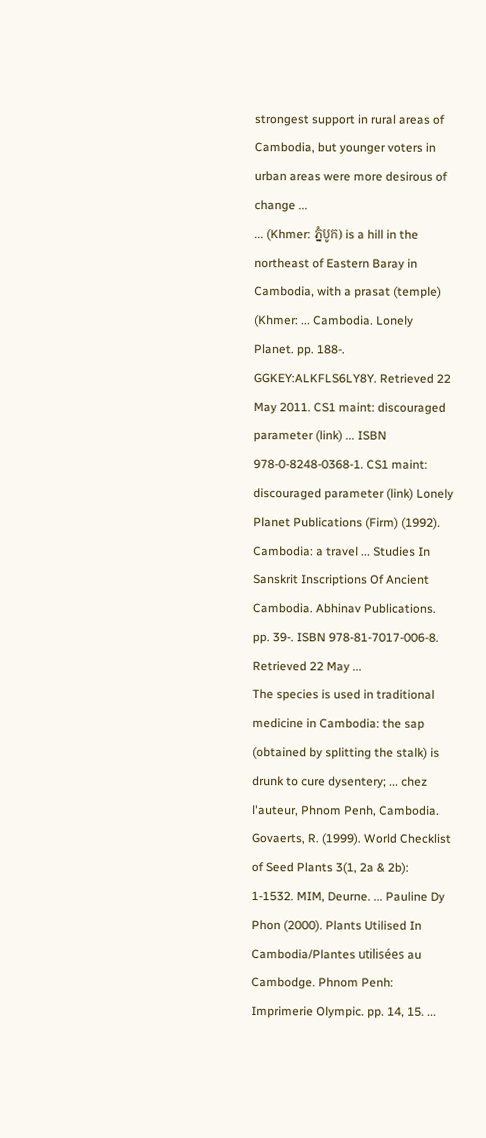strongest support in rural areas of Cambodia, but younger voters in urban areas were more desirous of change ...
... (Khmer: ភ្នំបូក) is a hill in the northeast of Eastern Baray in Cambodia, with a prasat (temple) (Khmer: ... Cambodia. Lonely Planet. pp. 188-. GGKEY:ALKFLS6LY8Y. Retrieved 22 May 2011. CS1 maint: discouraged parameter (link) ... ISBN 978-0-8248-0368-1. CS1 maint: discouraged parameter (link) Lonely Planet Publications (Firm) (1992). Cambodia: a travel ... Studies In Sanskrit Inscriptions Of Ancient Cambodia. Abhinav Publications. pp. 39-. ISBN 978-81-7017-006-8. Retrieved 22 May ...
The species is used in traditional medicine in Cambodia: the sap (obtained by splitting the stalk) is drunk to cure dysentery; ... chez l'auteur, Phnom Penh, Cambodia. Govaerts, R. (1999). World Checklist of Seed Plants 3(1, 2a & 2b): 1-1532. MIM, Deurne. ... Pauline Dy Phon (2000). Plants Utilised In Cambodia/Plantes utilisées au Cambodge. Phnom Penh: Imprimerie Olympic. pp. 14, 15. ...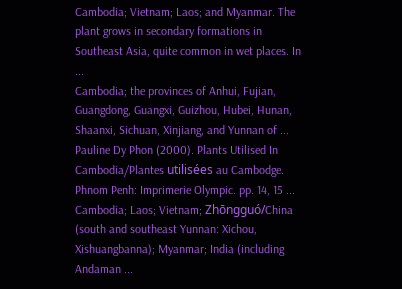Cambodia; Vietnam; Laos; and Myanmar. The plant grows in secondary formations in Southeast Asia, quite common in wet places. In ...
Cambodia; the provinces of Anhui, Fujian, Guangdong, Guangxi, Guizhou, Hubei, Hunan, Shaanxi, Sichuan, Xinjiang, and Yunnan of ...
Pauline Dy Phon (2000). Plants Utilised In Cambodia/Plantes utilisées au Cambodge. Phnom Penh: Imprimerie Olympic. pp. 14, 15 ... Cambodia; Laos; Vietnam; Zhōngguó/China (south and southeast Yunnan: Xichou, Xishuangbanna); Myanmar; India (including Andaman ...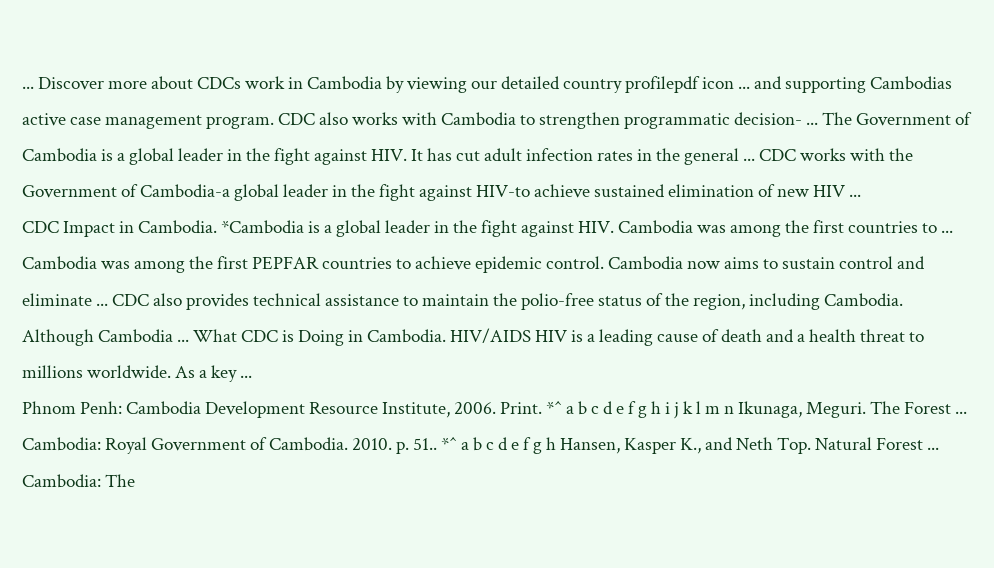... Discover more about CDCs work in Cambodia by viewing our detailed country profilepdf icon ... and supporting Cambodias active case management program. CDC also works with Cambodia to strengthen programmatic decision- ... The Government of Cambodia is a global leader in the fight against HIV. It has cut adult infection rates in the general ... CDC works with the Government of Cambodia-a global leader in the fight against HIV-to achieve sustained elimination of new HIV ...
CDC Impact in Cambodia. *Cambodia is a global leader in the fight against HIV. Cambodia was among the first countries to ... Cambodia was among the first PEPFAR countries to achieve epidemic control. Cambodia now aims to sustain control and eliminate ... CDC also provides technical assistance to maintain the polio-free status of the region, including Cambodia. Although Cambodia ... What CDC is Doing in Cambodia. HIV/AIDS HIV is a leading cause of death and a health threat to millions worldwide. As a key ...
Phnom Penh: Cambodia Development Resource Institute, 2006. Print. *^ a b c d e f g h i j k l m n Ikunaga, Meguri. The Forest ... Cambodia: Royal Government of Cambodia. 2010. p. 51.. *^ a b c d e f g h Hansen, Kasper K., and Neth Top. Natural Forest ... Cambodia: The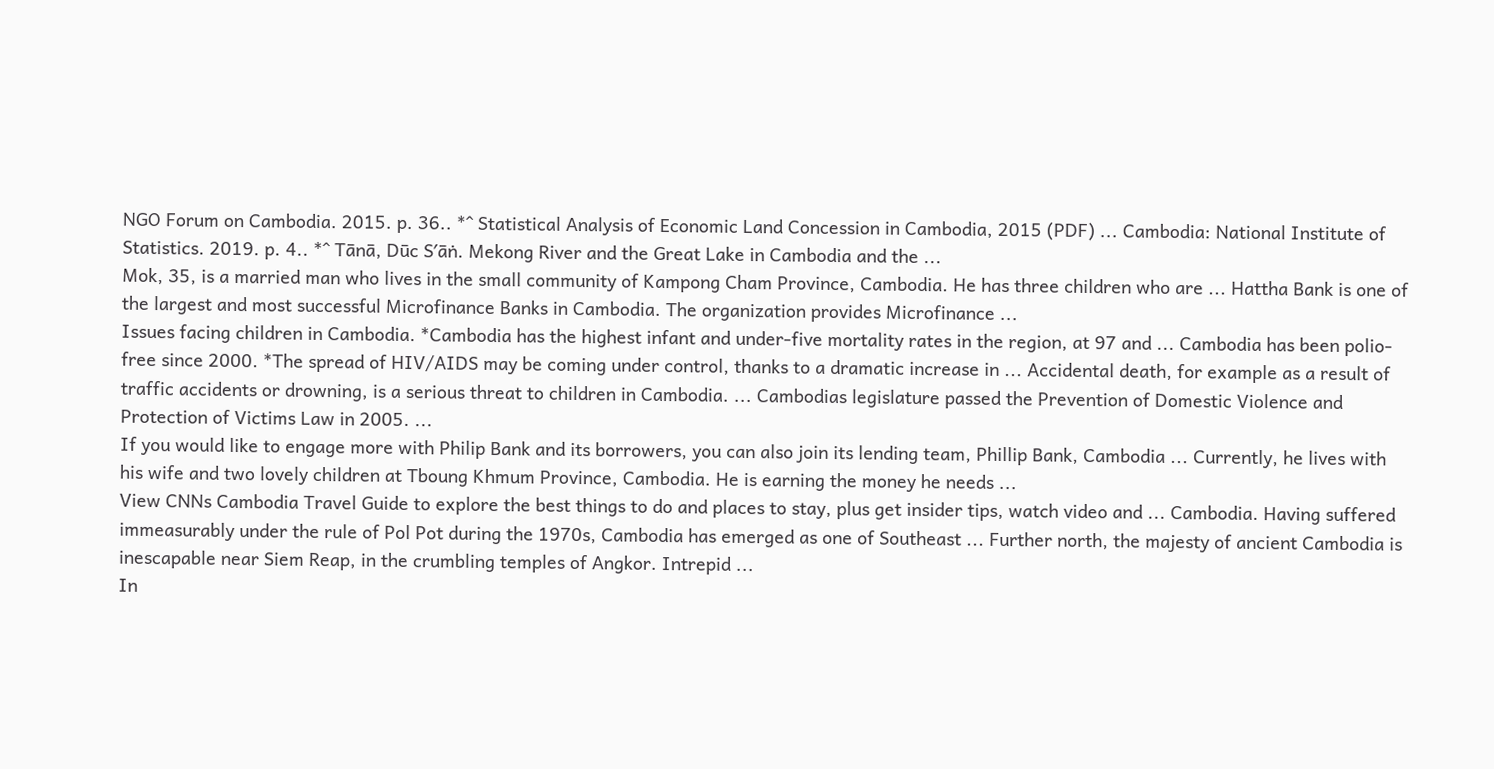NGO Forum on Cambodia. 2015. p. 36.. *^ Statistical Analysis of Economic Land Concession in Cambodia, 2015 (PDF) ... Cambodia: National Institute of Statistics. 2019. p. 4.. *^ Tānā, Dūc Sʹāṅ. Mekong River and the Great Lake in Cambodia and the ...
Mok, 35, is a married man who lives in the small community of Kampong Cham Province, Cambodia. He has three children who are ... Hattha Bank is one of the largest and most successful Microfinance Banks in Cambodia. The organization provides Microfinance ...
Issues facing children in Cambodia. *Cambodia has the highest infant and under-five mortality rates in the region, at 97 and ... Cambodia has been polio-free since 2000. *The spread of HIV/AIDS may be coming under control, thanks to a dramatic increase in ... Accidental death, for example as a result of traffic accidents or drowning, is a serious threat to children in Cambodia. ... Cambodias legislature passed the Prevention of Domestic Violence and Protection of Victims Law in 2005. ...
If you would like to engage more with Philip Bank and its borrowers, you can also join its lending team, Phillip Bank, Cambodia ... Currently, he lives with his wife and two lovely children at Tboung Khmum Province, Cambodia. He is earning the money he needs ...
View CNNs Cambodia Travel Guide to explore the best things to do and places to stay, plus get insider tips, watch video and ... Cambodia. Having suffered immeasurably under the rule of Pol Pot during the 1970s, Cambodia has emerged as one of Southeast ... Further north, the majesty of ancient Cambodia is inescapable near Siem Reap, in the crumbling temples of Angkor. Intrepid ...
In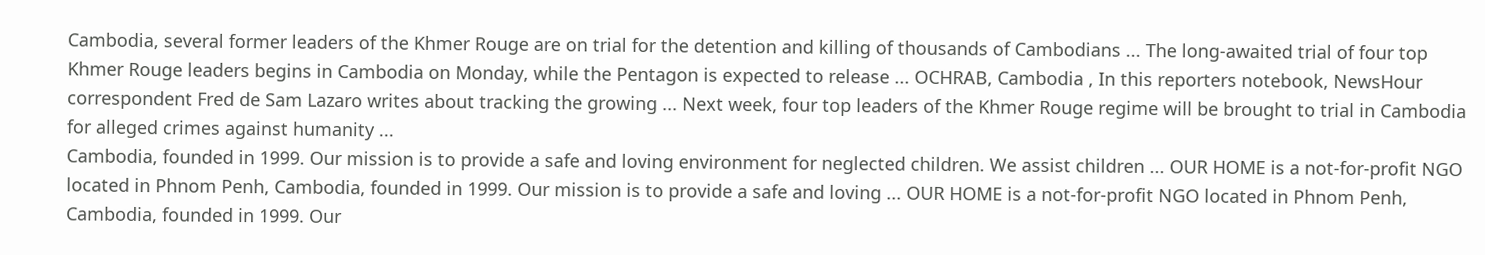Cambodia, several former leaders of the Khmer Rouge are on trial for the detention and killing of thousands of Cambodians ... The long-awaited trial of four top Khmer Rouge leaders begins in Cambodia on Monday, while the Pentagon is expected to release ... OCHRAB, Cambodia , In this reporters notebook, NewsHour correspondent Fred de Sam Lazaro writes about tracking the growing ... Next week, four top leaders of the Khmer Rouge regime will be brought to trial in Cambodia for alleged crimes against humanity ...
Cambodia, founded in 1999. Our mission is to provide a safe and loving environment for neglected children. We assist children ... OUR HOME is a not-for-profit NGO located in Phnom Penh, Cambodia, founded in 1999. Our mission is to provide a safe and loving ... OUR HOME is a not-for-profit NGO located in Phnom Penh, Cambodia, founded in 1999. Our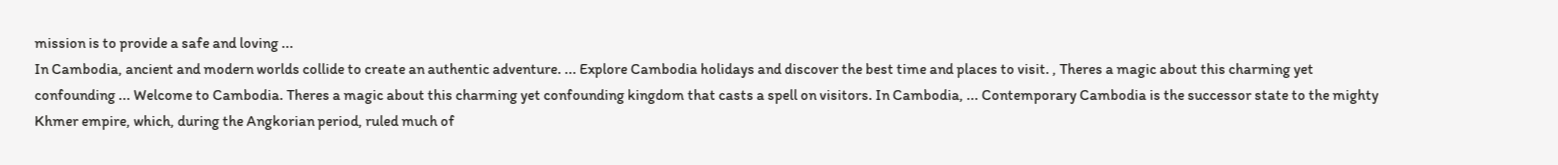mission is to provide a safe and loving ...
In Cambodia, ancient and modern worlds collide to create an authentic adventure. ... Explore Cambodia holidays and discover the best time and places to visit. , Theres a magic about this charming yet confounding ... Welcome to Cambodia. Theres a magic about this charming yet confounding kingdom that casts a spell on visitors. In Cambodia, ... Contemporary Cambodia is the successor state to the mighty Khmer empire, which, during the Angkorian period, ruled much of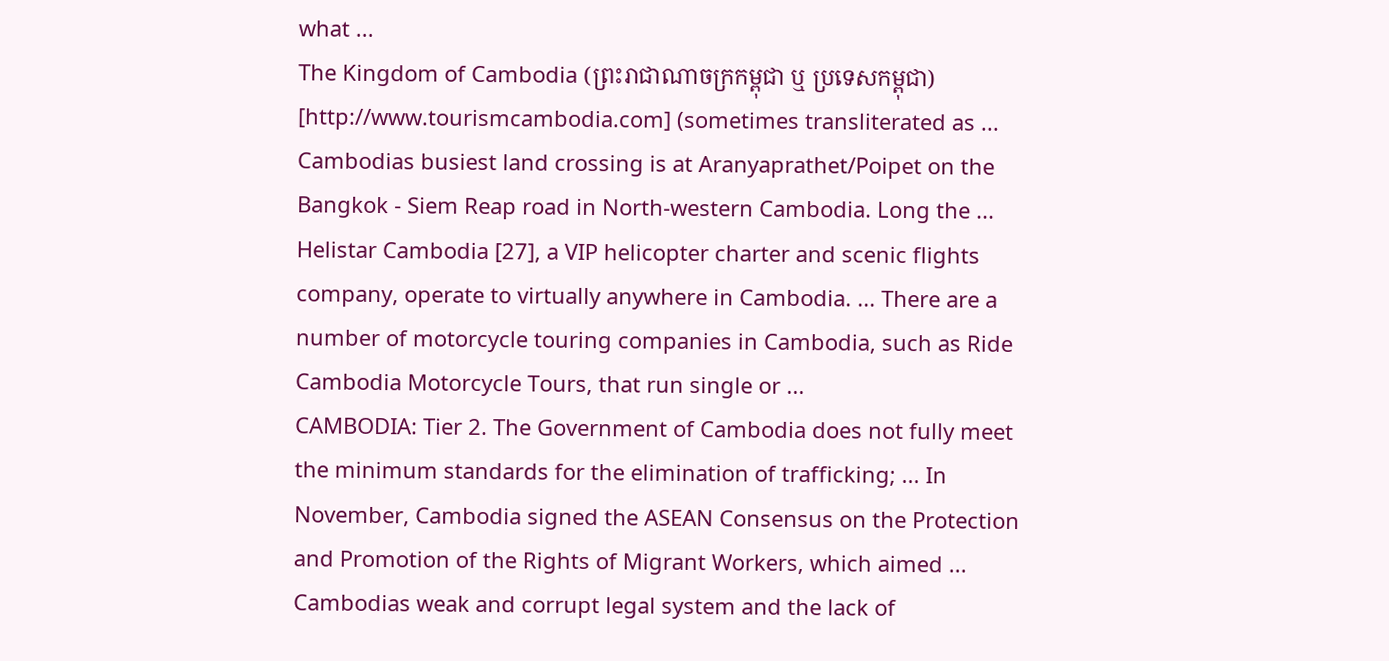what ...
The Kingdom of Cambodia (ព្រះរាជាណាចក្រកម្ពុជា ឬ ប្រទេសកម្ពុជា) [http://www.tourismcambodia.com] (sometimes transliterated as ... Cambodias busiest land crossing is at Aranyaprathet/Poipet on the Bangkok - Siem Reap road in North-western Cambodia. Long the ... Helistar Cambodia [27], a VIP helicopter charter and scenic flights company, operate to virtually anywhere in Cambodia. ... There are a number of motorcycle touring companies in Cambodia, such as Ride Cambodia Motorcycle Tours, that run single or ...
CAMBODIA: Tier 2. The Government of Cambodia does not fully meet the minimum standards for the elimination of trafficking; ... In November, Cambodia signed the ASEAN Consensus on the Protection and Promotion of the Rights of Migrant Workers, which aimed ... Cambodias weak and corrupt legal system and the lack of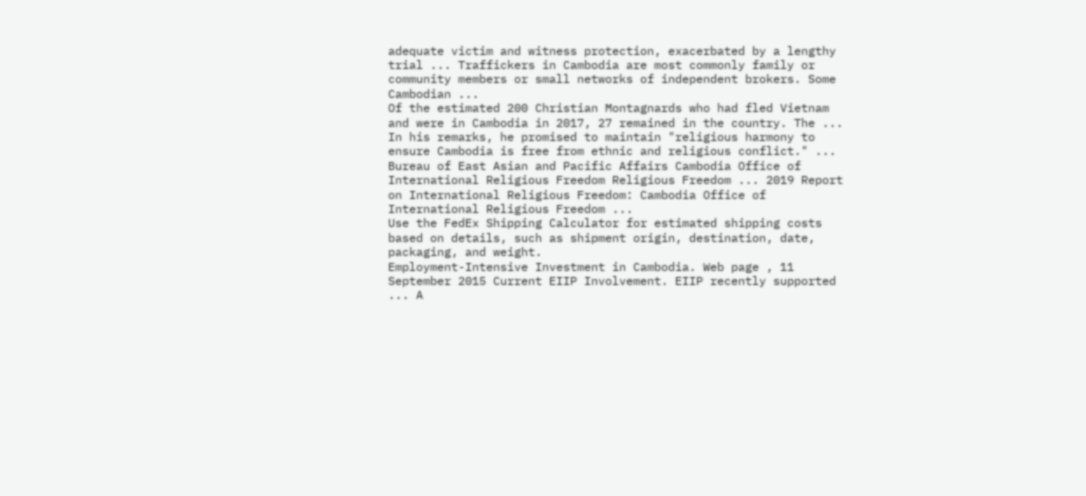adequate victim and witness protection, exacerbated by a lengthy trial ... Traffickers in Cambodia are most commonly family or community members or small networks of independent brokers. Some Cambodian ...
Of the estimated 200 Christian Montagnards who had fled Vietnam and were in Cambodia in 2017, 27 remained in the country. The ... In his remarks, he promised to maintain "religious harmony to ensure Cambodia is free from ethnic and religious conflict." ... Bureau of East Asian and Pacific Affairs Cambodia Office of International Religious Freedom Religious Freedom ... 2019 Report on International Religious Freedom: Cambodia Office of International Religious Freedom ...
Use the FedEx Shipping Calculator for estimated shipping costs based on details, such as shipment origin, destination, date, packaging, and weight.
Employment-Intensive Investment in Cambodia. Web page , 11 September 2015 Current EIIP Involvement. EIIP recently supported ... A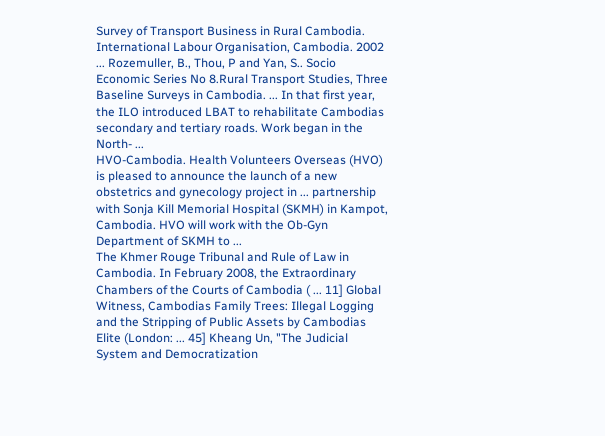Survey of Transport Business in Rural Cambodia. International Labour Organisation, Cambodia. 2002 ... Rozemuller, B., Thou, P and Yan, S.. Socio Economic Series No 8.Rural Transport Studies, Three Baseline Surveys in Cambodia. ... In that first year, the ILO introduced LBAT to rehabilitate Cambodias secondary and tertiary roads. Work began in the North- ...
HVO-Cambodia. Health Volunteers Overseas (HVO) is pleased to announce the launch of a new obstetrics and gynecology project in ... partnership with Sonja Kill Memorial Hospital (SKMH) in Kampot, Cambodia. HVO will work with the Ob-Gyn Department of SKMH to ...
The Khmer Rouge Tribunal and Rule of Law in Cambodia. In February 2008, the Extraordinary Chambers of the Courts of Cambodia ( ... 11] Global Witness, Cambodias Family Trees: Illegal Logging and the Stripping of Public Assets by Cambodias Elite (London: ... 45] Kheang Un, "The Judicial System and Democratization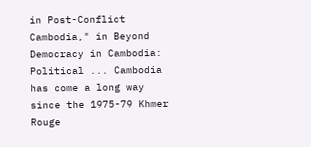in Post-Conflict Cambodia," in Beyond Democracy in Cambodia: Political ... Cambodia has come a long way since the 1975-79 Khmer Rouge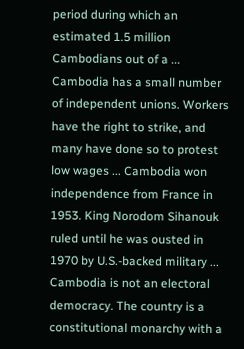period during which an estimated 1.5 million Cambodians out of a ...
Cambodia has a small number of independent unions. Workers have the right to strike, and many have done so to protest low wages ... Cambodia won independence from France in 1953. King Norodom Sihanouk ruled until he was ousted in 1970 by U.S.-backed military ... Cambodia is not an electoral democracy. The country is a constitutional monarchy with a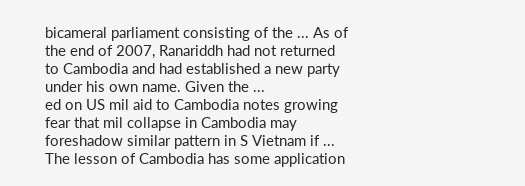bicameral parliament consisting of the ... As of the end of 2007, Ranariddh had not returned to Cambodia and had established a new party under his own name. Given the ...
ed on US mil aid to Cambodia notes growing fear that mil collapse in Cambodia may foreshadow similar pattern in S Vietnam if ... The lesson of Cambodia has some application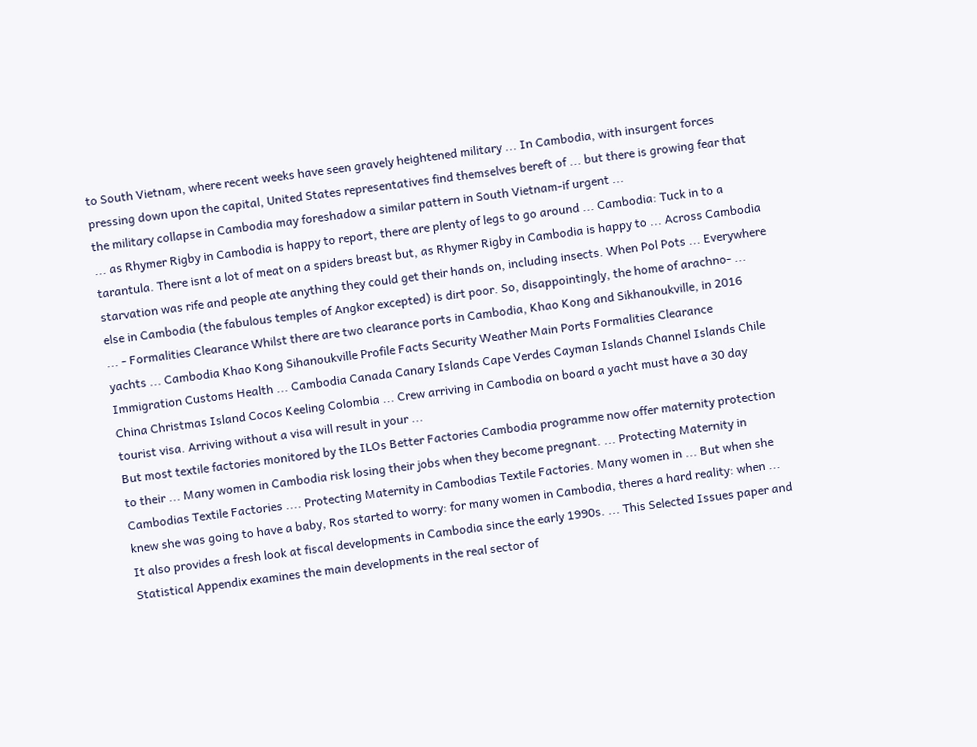to South Vietnam, where recent weeks have seen gravely heightened military ... In Cambodia, with insurgent forces pressing down upon the capital, United States representatives find themselves bereft of ... but there is growing fear that the military collapse in Cambodia may foreshadow a similar pattern in South Vietnam-if urgent ...
... as Rhymer Rigby in Cambodia is happy to report, there are plenty of legs to go around ... Cambodia: Tuck in to a tarantula. There isnt a lot of meat on a spiders breast but, as Rhymer Rigby in Cambodia is happy to ... Across Cambodia starvation was rife and people ate anything they could get their hands on, including insects. When Pol Pots ... Everywhere else in Cambodia (the fabulous temples of Angkor excepted) is dirt poor. So, disappointingly, the home of arachno- ...
... - Formalities Clearance Whilst there are two clearance ports in Cambodia, Khao Kong and Sikhanoukville, in 2016 yachts ... Cambodia Khao Kong Sihanoukville Profile Facts Security Weather Main Ports Formalities Clearance Immigration Customs Health ... Cambodia Canada Canary Islands Cape Verdes Cayman Islands Channel Islands Chile China Christmas Island Cocos Keeling Colombia ... Crew arriving in Cambodia on board a yacht must have a 30 day tourist visa. Arriving without a visa will result in your ...
But most textile factories monitored by the ILOs Better Factories Cambodia programme now offer maternity protection to their ... Many women in Cambodia risk losing their jobs when they become pregnant. ... Protecting Maternity in Cambodias Textile Factories .... Protecting Maternity in Cambodias Textile Factories. Many women in ... But when she knew she was going to have a baby, Ros started to worry: for many women in Cambodia, theres a hard reality: when ...
It also provides a fresh look at fiscal developments in Cambodia since the early 1990s. ... This Selected Issues paper and Statistical Appendix examines the main developments in the real sector of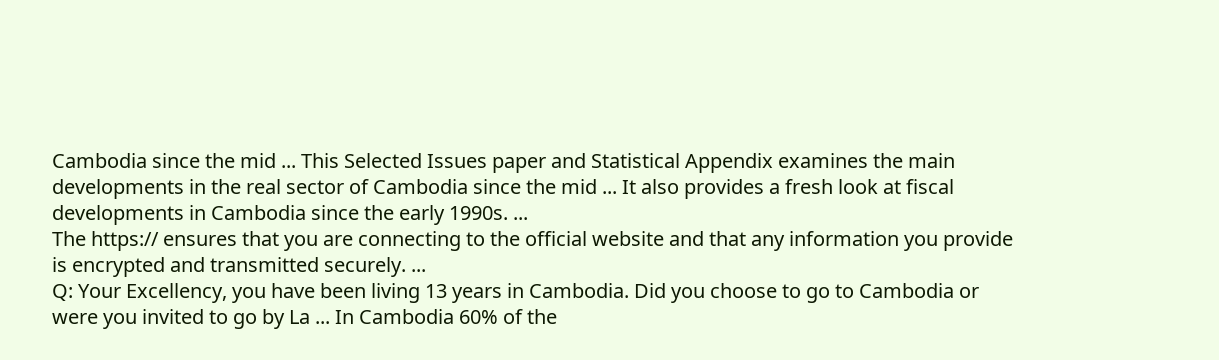Cambodia since the mid ... This Selected Issues paper and Statistical Appendix examines the main developments in the real sector of Cambodia since the mid ... It also provides a fresh look at fiscal developments in Cambodia since the early 1990s. ...
The https:// ensures that you are connecting to the official website and that any information you provide is encrypted and transmitted securely. ...
Q: Your Excellency, you have been living 13 years in Cambodia. Did you choose to go to Cambodia or were you invited to go by La ... In Cambodia 60% of the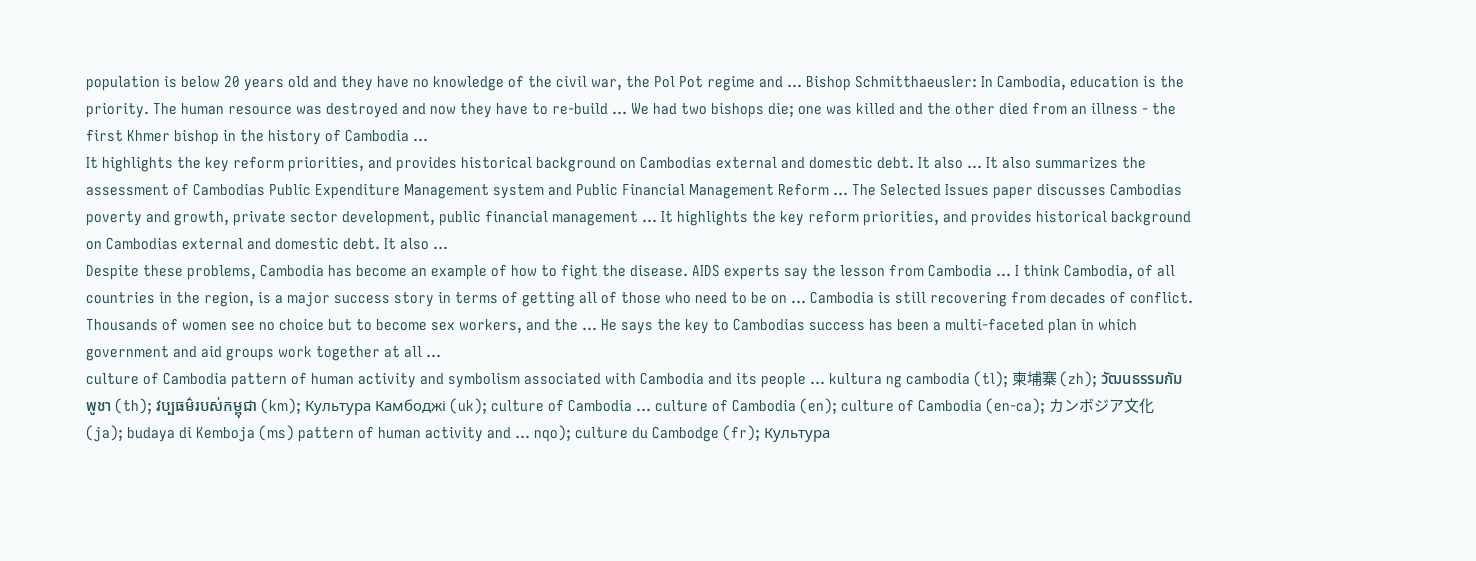population is below 20 years old and they have no knowledge of the civil war, the Pol Pot regime and ... Bishop Schmitthaeusler: In Cambodia, education is the priority. The human resource was destroyed and now they have to re-build ... We had two bishops die; one was killed and the other died from an illness - the first Khmer bishop in the history of Cambodia ...
It highlights the key reform priorities, and provides historical background on Cambodias external and domestic debt. It also ... It also summarizes the assessment of Cambodias Public Expenditure Management system and Public Financial Management Reform ... The Selected Issues paper discusses Cambodias poverty and growth, private sector development, public financial management ... It highlights the key reform priorities, and provides historical background on Cambodias external and domestic debt. It also ...
Despite these problems, Cambodia has become an example of how to fight the disease. AIDS experts say the lesson from Cambodia ... I think Cambodia, of all countries in the region, is a major success story in terms of getting all of those who need to be on ... Cambodia is still recovering from decades of conflict. Thousands of women see no choice but to become sex workers, and the ... He says the key to Cambodias success has been a multi-faceted plan in which government and aid groups work together at all ...
culture of Cambodia pattern of human activity and symbolism associated with Cambodia and its people ... kultura ng cambodia (tl); 柬埔寨 (zh); วัฒนธรรมกัมพูชา (th); វប្បធម៌របស់កម្ពុជា (km); Культура Камбоджі (uk); culture of Cambodia ... culture of Cambodia (en); culture of Cambodia (en-ca); カンボジア文化 (ja); budaya di Kemboja (ms) pattern of human activity and ... nqo); culture du Cambodge (fr); Культура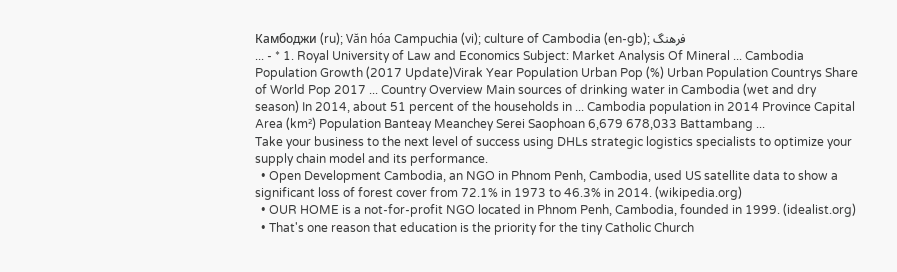Камбоджи (ru); Văn hóa Campuchia (vi); culture of Cambodia (en-gb); فرهنگ
... - * 1. Royal University of Law and Economics Subject: Market Analysis Of Mineral ... Cambodia Population Growth (2017 Update)Virak Year Population Urban Pop (%) Urban Population Countrys Share of World Pop 2017 ... Country Overview Main sources of drinking water in Cambodia (wet and dry season) In 2014, about 51 percent of the households in ... Cambodia population in 2014 Province Capital Area (km²) Population Banteay Meanchey Serei Saophoan 6,679 678,033 Battambang ...
Take your business to the next level of success using DHLs strategic logistics specialists to optimize your supply chain model and its performance.
  • Open Development Cambodia, an NGO in Phnom Penh, Cambodia, used US satellite data to show a significant loss of forest cover from 72.1% in 1973 to 46.3% in 2014. (wikipedia.org)
  • OUR HOME is a not-for-profit NGO located in Phnom Penh, Cambodia, founded in 1999. (idealist.org)
  • That's one reason that education is the priority for the tiny Catholic Church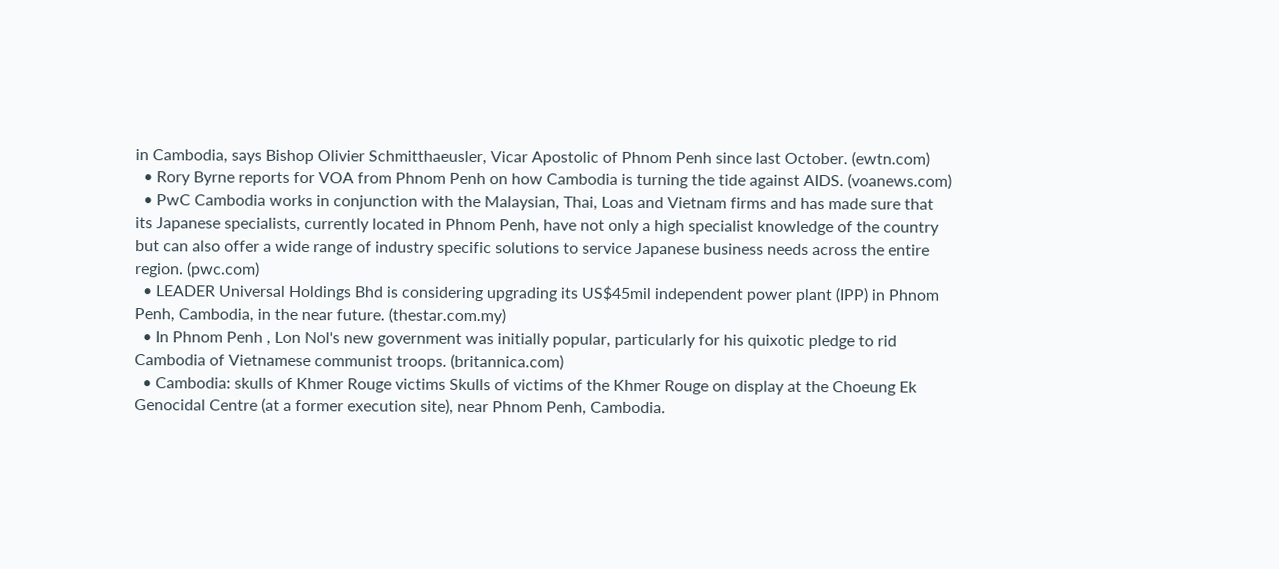in Cambodia, says Bishop Olivier Schmitthaeusler, Vicar Apostolic of Phnom Penh since last October. (ewtn.com)
  • Rory Byrne reports for VOA from Phnom Penh on how Cambodia is turning the tide against AIDS. (voanews.com)
  • PwC Cambodia works in conjunction with the Malaysian, Thai, Loas and Vietnam firms and has made sure that its Japanese specialists, currently located in Phnom Penh, have not only a high specialist knowledge of the country but can also offer a wide range of industry specific solutions to service Japanese business needs across the entire region. (pwc.com)
  • LEADER Universal Holdings Bhd is considering upgrading its US$45mil independent power plant (IPP) in Phnom Penh, Cambodia, in the near future. (thestar.com.my)
  • In Phnom Penh , Lon Nol's new government was initially popular, particularly for his quixotic pledge to rid Cambodia of Vietnamese communist troops. (britannica.com)
  • Cambodia: skulls of Khmer Rouge victims Skulls of victims of the Khmer Rouge on display at the Choeung Ek Genocidal Centre (at a former execution site), near Phnom Penh, Cambodia.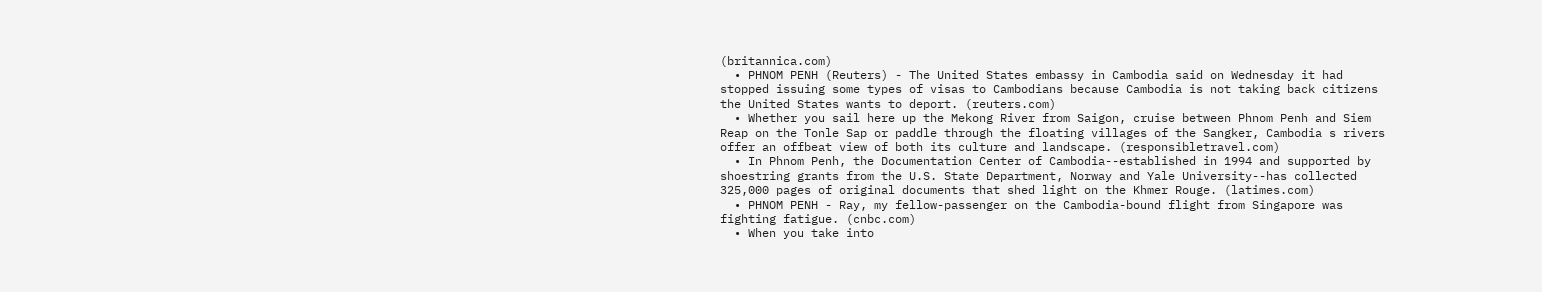(britannica.com)
  • PHNOM PENH (Reuters) - The United States embassy in Cambodia said on Wednesday it had stopped issuing some types of visas to Cambodians because Cambodia is not taking back citizens the United States wants to deport. (reuters.com)
  • Whether you sail here up the Mekong River from Saigon, cruise between Phnom Penh and Siem Reap on the Tonle Sap or paddle through the floating villages of the Sangker, Cambodia s rivers offer an offbeat view of both its culture and landscape. (responsibletravel.com)
  • In Phnom Penh, the Documentation Center of Cambodia--established in 1994 and supported by shoestring grants from the U.S. State Department, Norway and Yale University--has collected 325,000 pages of original documents that shed light on the Khmer Rouge. (latimes.com)
  • PHNOM PENH - Ray, my fellow-passenger on the Cambodia-bound flight from Singapore was fighting fatigue. (cnbc.com)
  • When you take into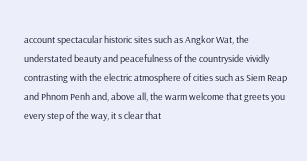account spectacular historic sites such as Angkor Wat, the understated beauty and peacefulness of the countryside vividly contrasting with the electric atmosphere of cities such as Siem Reap and Phnom Penh and, above all, the warm welcome that greets you every step of the way, it s clear that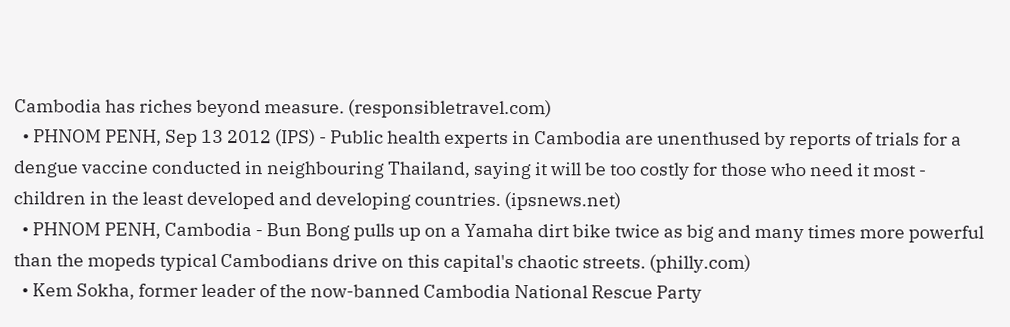Cambodia has riches beyond measure. (responsibletravel.com)
  • PHNOM PENH, Sep 13 2012 (IPS) - Public health experts in Cambodia are unenthused by reports of trials for a dengue vaccine conducted in neighbouring Thailand, saying it will be too costly for those who need it most - children in the least developed and developing countries. (ipsnews.net)
  • PHNOM PENH, Cambodia - Bun Bong pulls up on a Yamaha dirt bike twice as big and many times more powerful than the mopeds typical Cambodians drive on this capital's chaotic streets. (philly.com)
  • Kem Sokha, former leader of the now-banned Cambodia National Rescue Party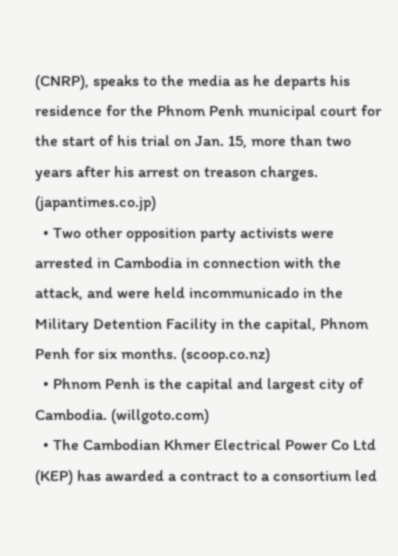(CNRP), speaks to the media as he departs his residence for the Phnom Penh municipal court for the start of his trial on Jan. 15, more than two years after his arrest on treason charges. (japantimes.co.jp)
  • Two other opposition party activists were arrested in Cambodia in connection with the attack, and were held incommunicado in the Military Detention Facility in the capital, Phnom Penh for six months. (scoop.co.nz)
  • Phnom Penh is the capital and largest city of Cambodia. (willgoto.com)
  • The Cambodian Khmer Electrical Power Co Ltd (KEP) has awarded a contract to a consortium led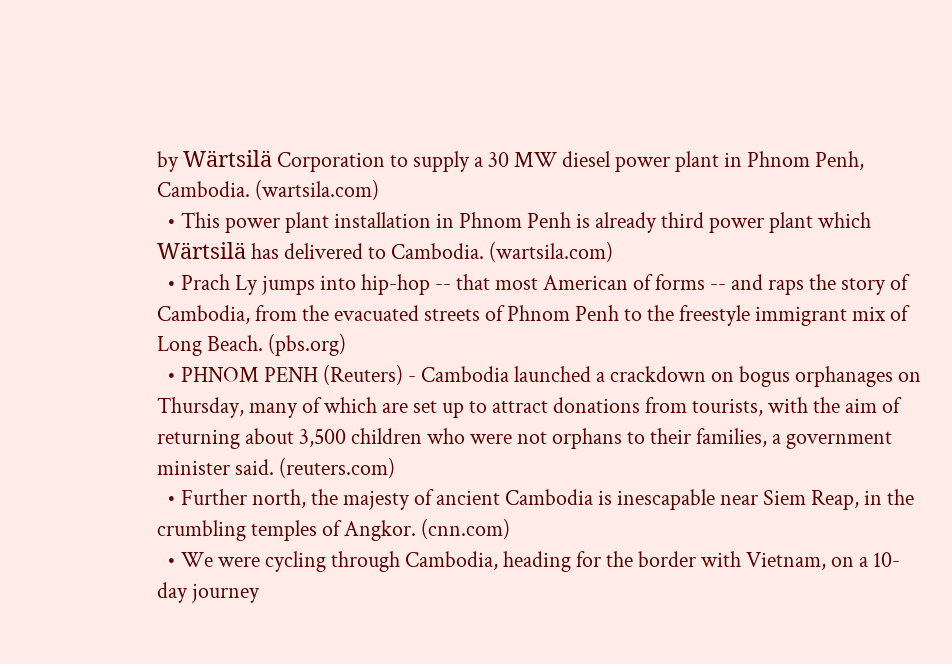by Wärtsilä Corporation to supply a 30 MW diesel power plant in Phnom Penh, Cambodia. (wartsila.com)
  • This power plant installation in Phnom Penh is already third power plant which Wärtsilä has delivered to Cambodia. (wartsila.com)
  • Prach Ly jumps into hip-hop -- that most American of forms -- and raps the story of Cambodia, from the evacuated streets of Phnom Penh to the freestyle immigrant mix of Long Beach. (pbs.org)
  • PHNOM PENH (Reuters) - Cambodia launched a crackdown on bogus orphanages on Thursday, many of which are set up to attract donations from tourists, with the aim of returning about 3,500 children who were not orphans to their families, a government minister said. (reuters.com)
  • Further north, the majesty of ancient Cambodia is inescapable near Siem Reap, in the crumbling temples of Angkor. (cnn.com)
  • We were cycling through Cambodia, heading for the border with Vietnam, on a 10-day journey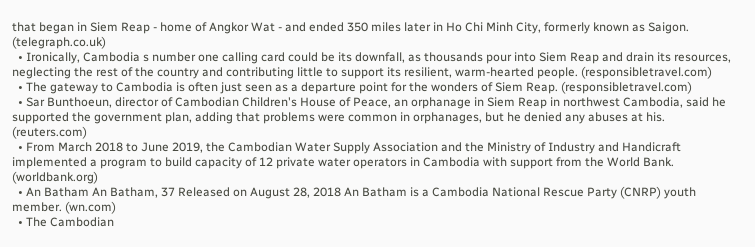that began in Siem Reap - home of Angkor Wat - and ended 350 miles later in Ho Chi Minh City, formerly known as Saigon. (telegraph.co.uk)
  • Ironically, Cambodia s number one calling card could be its downfall, as thousands pour into Siem Reap and drain its resources, neglecting the rest of the country and contributing little to support its resilient, warm-hearted people. (responsibletravel.com)
  • The gateway to Cambodia is often just seen as a departure point for the wonders of Siem Reap. (responsibletravel.com)
  • Sar Bunthoeun, director of Cambodian Children's House of Peace, an orphanage in Siem Reap in northwest Cambodia, said he supported the government plan, adding that problems were common in orphanages, but he denied any abuses at his. (reuters.com)
  • From March 2018 to June 2019, the Cambodian Water Supply Association and the Ministry of Industry and Handicraft implemented a program to build capacity of 12 private water operators in Cambodia with support from the World Bank. (worldbank.org)
  • An Batham An Batham, 37 Released on August 28, 2018 An Batham is a Cambodia National Rescue Party (CNRP) youth member. (wn.com)
  • The Cambodian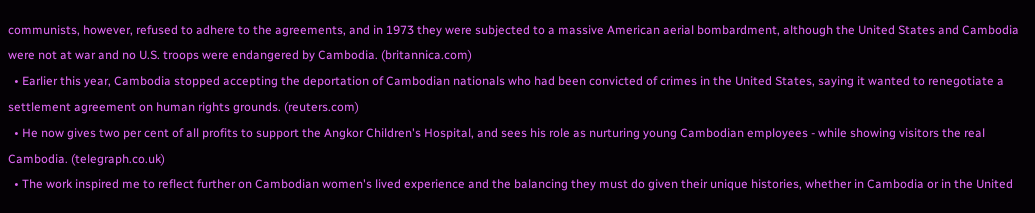communists, however, refused to adhere to the agreements, and in 1973 they were subjected to a massive American aerial bombardment, although the United States and Cambodia were not at war and no U.S. troops were endangered by Cambodia. (britannica.com)
  • Earlier this year, Cambodia stopped accepting the deportation of Cambodian nationals who had been convicted of crimes in the United States, saying it wanted to renegotiate a settlement agreement on human rights grounds. (reuters.com)
  • He now gives two per cent of all profits to support the Angkor Children's Hospital, and sees his role as nurturing young Cambodian employees - while showing visitors the real Cambodia. (telegraph.co.uk)
  • The work inspired me to reflect further on Cambodian women's lived experience and the balancing they must do given their unique histories, whether in Cambodia or in the United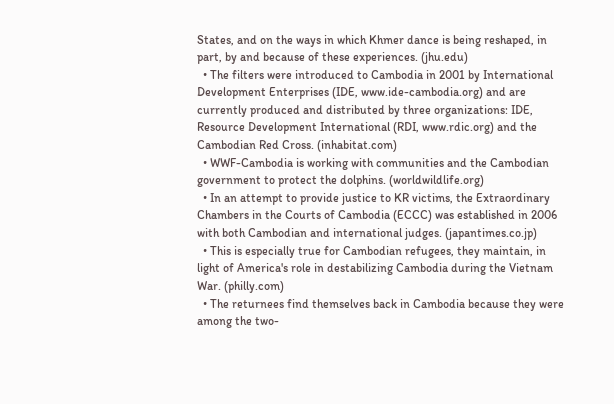States, and on the ways in which Khmer dance is being reshaped, in part, by and because of these experiences. (jhu.edu)
  • The filters were introduced to Cambodia in 2001 by International Development Enterprises (IDE, www.ide-cambodia.org) and are currently produced and distributed by three organizations: IDE, Resource Development International (RDI, www.rdic.org) and the Cambodian Red Cross. (inhabitat.com)
  • WWF-Cambodia is working with communities and the Cambodian government to protect the dolphins. (worldwildlife.org)
  • In an attempt to provide justice to KR victims, the Extraordinary Chambers in the Courts of Cambodia (ECCC) was established in 2006 with both Cambodian and international judges. (japantimes.co.jp)
  • This is especially true for Cambodian refugees, they maintain, in light of America's role in destabilizing Cambodia during the Vietnam War. (philly.com)
  • The returnees find themselves back in Cambodia because they were among the two-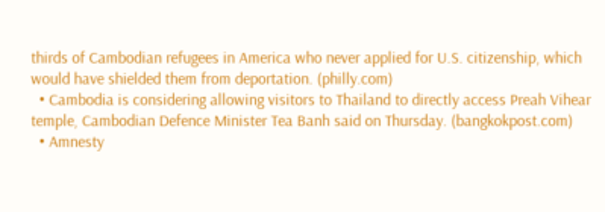thirds of Cambodian refugees in America who never applied for U.S. citizenship, which would have shielded them from deportation. (philly.com)
  • Cambodia is considering allowing visitors to Thailand to directly access Preah Vihear temple, Cambodian Defence Minister Tea Banh said on Thursday. (bangkokpost.com)
  • Amnesty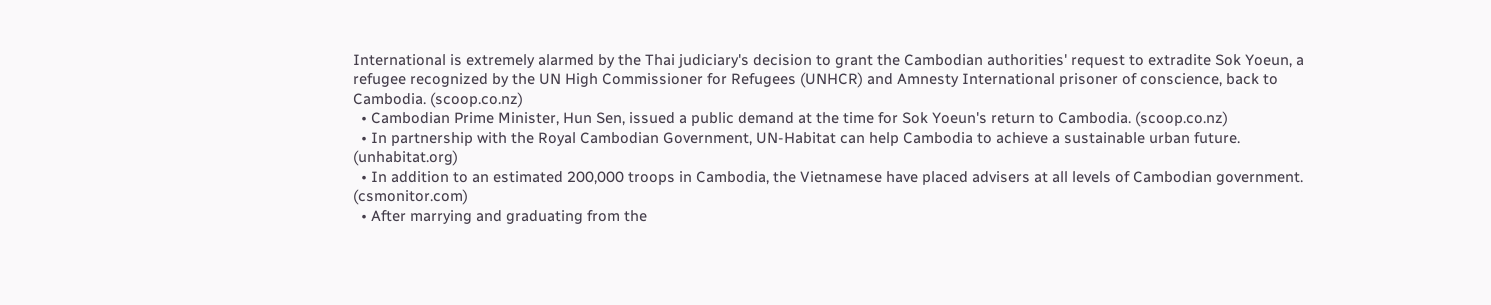International is extremely alarmed by the Thai judiciary's decision to grant the Cambodian authorities' request to extradite Sok Yoeun, a refugee recognized by the UN High Commissioner for Refugees (UNHCR) and Amnesty International prisoner of conscience, back to Cambodia. (scoop.co.nz)
  • Cambodian Prime Minister, Hun Sen, issued a public demand at the time for Sok Yoeun's return to Cambodia. (scoop.co.nz)
  • In partnership with the Royal Cambodian Government, UN-Habitat can help Cambodia to achieve a sustainable urban future. (unhabitat.org)
  • In addition to an estimated 200,000 troops in Cambodia, the Vietnamese have placed advisers at all levels of Cambodian government. (csmonitor.com)
  • After marrying and graduating from the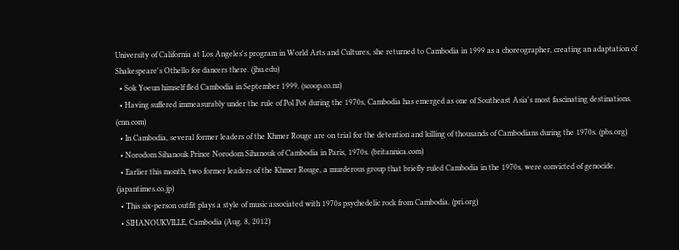University of California at Los Angeles's program in World Arts and Cultures, she returned to Cambodia in 1999 as a choreographer, creating an adaptation of Shakespeare's Othello for dancers there. (jhu.edu)
  • Sok Yoeun himself fled Cambodia in September 1999. (scoop.co.nz)
  • Having suffered immeasurably under the rule of Pol Pot during the 1970s, Cambodia has emerged as one of Southeast Asia's most fascinating destinations. (cnn.com)
  • In Cambodia, several former leaders of the Khmer Rouge are on trial for the detention and killing of thousands of Cambodians during the 1970s. (pbs.org)
  • Norodom Sihanouk Prince Norodom Sihanouk of Cambodia in Paris, 1970s. (britannica.com)
  • Earlier this month, two former leaders of the Khmer Rouge, a murderous group that briefly ruled Cambodia in the 1970s, were convicted of genocide. (japantimes.co.jp)
  • This six-person outfit plays a style of music associated with 1970s psychedelic rock from Cambodia. (pri.org)
  • SIHANOUKVILLE, Cambodia (Aug. 8, 2012)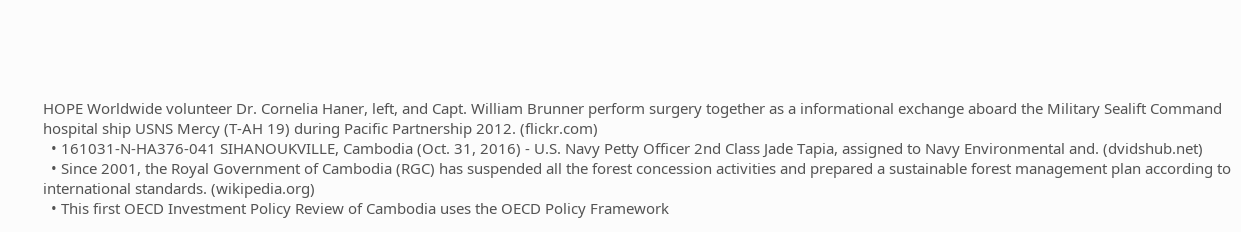HOPE Worldwide volunteer Dr. Cornelia Haner, left, and Capt. William Brunner perform surgery together as a informational exchange aboard the Military Sealift Command hospital ship USNS Mercy (T-AH 19) during Pacific Partnership 2012. (flickr.com)
  • 161031-N-HA376-041 SIHANOUKVILLE, Cambodia (Oct. 31, 2016) - U.S. Navy Petty Officer 2nd Class Jade Tapia, assigned to Navy Environmental and. (dvidshub.net)
  • Since 2001, the Royal Government of Cambodia (RGC) has suspended all the forest concession activities and prepared a sustainable forest management plan according to international standards. (wikipedia.org)
  • This first OECD Investment Policy Review of Cambodia uses the OECD Policy Framework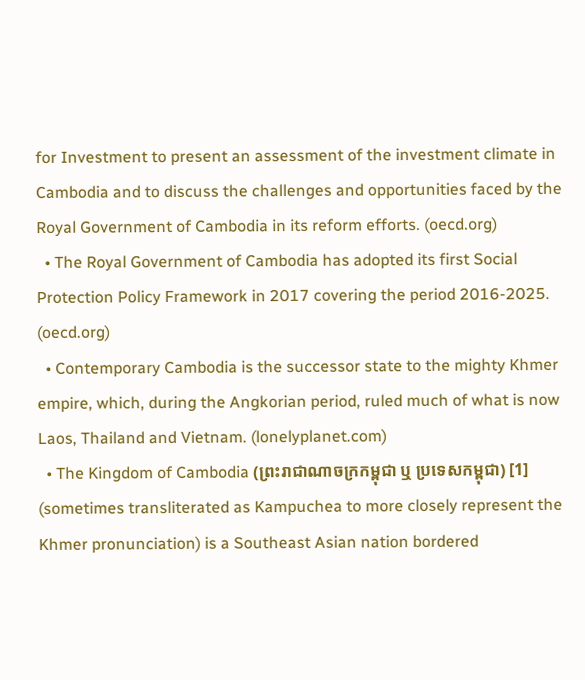for Investment to present an assessment of the investment climate in Cambodia and to discuss the challenges and opportunities faced by the Royal Government of Cambodia in its reform efforts. (oecd.org)
  • The Royal Government of Cambodia has adopted its first Social Protection Policy Framework in 2017 covering the period 2016-2025. (oecd.org)
  • Contemporary Cambodia is the successor state to the mighty Khmer empire, which, during the Angkorian period, ruled much of what is now Laos, Thailand and Vietnam. (lonelyplanet.com)
  • The Kingdom of Cambodia (ព្រះរាជាណាចក្រកម្ពុជា ឬ ប្រទេសកម្ពុជា) [1] (sometimes transliterated as Kampuchea to more closely represent the Khmer pronunciation) is a Southeast Asian nation bordered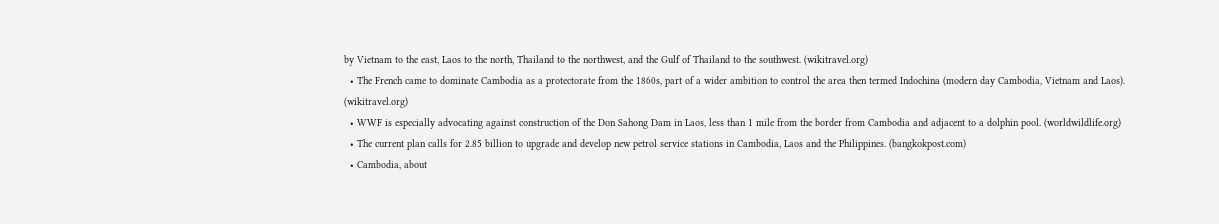by Vietnam to the east, Laos to the north, Thailand to the northwest, and the Gulf of Thailand to the southwest. (wikitravel.org)
  • The French came to dominate Cambodia as a protectorate from the 1860s, part of a wider ambition to control the area then termed Indochina (modern day Cambodia, Vietnam and Laos). (wikitravel.org)
  • WWF is especially advocating against construction of the Don Sahong Dam in Laos, less than 1 mile from the border from Cambodia and adjacent to a dolphin pool. (worldwildlife.org)
  • The current plan calls for 2.85 billion to upgrade and develop new petrol service stations in Cambodia, Laos and the Philippines. (bangkokpost.com)
  • Cambodia, about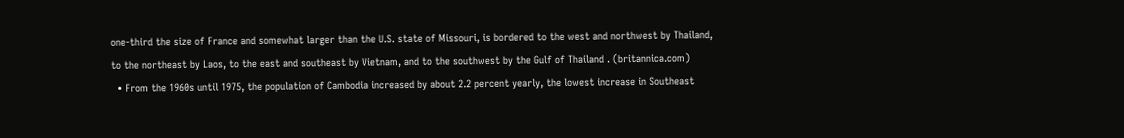one-third the size of France and somewhat larger than the U.S. state of Missouri, is bordered to the west and northwest by Thailand, to the northeast by Laos, to the east and southeast by Vietnam, and to the southwest by the Gulf of Thailand . (britannica.com)
  • From the 1960s until 1975, the population of Cambodia increased by about 2.2 percent yearly, the lowest increase in Southeast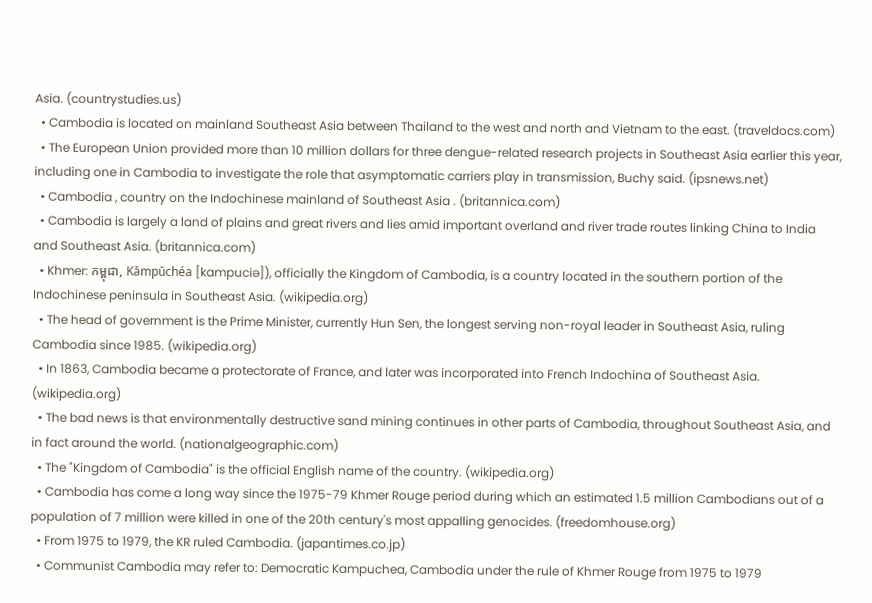Asia. (countrystudies.us)
  • Cambodia is located on mainland Southeast Asia between Thailand to the west and north and Vietnam to the east. (traveldocs.com)
  • The European Union provided more than 10 million dollars for three dengue-related research projects in Southeast Asia earlier this year, including one in Cambodia to investigate the role that asymptomatic carriers play in transmission, Buchy said. (ipsnews.net)
  • Cambodia , country on the Indochinese mainland of Southeast Asia . (britannica.com)
  • Cambodia is largely a land of plains and great rivers and lies amid important overland and river trade routes linking China to India and Southeast Asia. (britannica.com)
  • Khmer: កម្ពុជា, Kămpŭchéa [kampuciə]), officially the Kingdom of Cambodia, is a country located in the southern portion of the Indochinese peninsula in Southeast Asia. (wikipedia.org)
  • The head of government is the Prime Minister, currently Hun Sen, the longest serving non-royal leader in Southeast Asia, ruling Cambodia since 1985. (wikipedia.org)
  • In 1863, Cambodia became a protectorate of France, and later was incorporated into French Indochina of Southeast Asia. (wikipedia.org)
  • The bad news is that environmentally destructive sand mining continues in other parts of Cambodia, throughout Southeast Asia, and in fact around the world. (nationalgeographic.com)
  • The "Kingdom of Cambodia" is the official English name of the country. (wikipedia.org)
  • Cambodia has come a long way since the 1975-79 Khmer Rouge period during which an estimated 1.5 million Cambodians out of a population of 7 million were killed in one of the 20th century's most appalling genocides. (freedomhouse.org)
  • From 1975 to 1979, the KR ruled Cambodia. (japantimes.co.jp)
  • Communist Cambodia may refer to: Democratic Kampuchea, Cambodia under the rule of Khmer Rouge from 1975 to 1979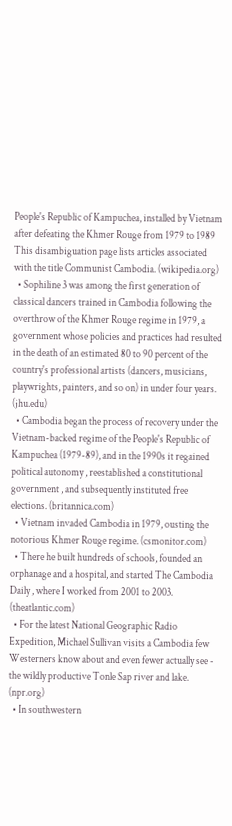People's Republic of Kampuchea, installed by Vietnam after defeating the Khmer Rouge from 1979 to 1989 This disambiguation page lists articles associated with the title Communist Cambodia. (wikipedia.org)
  • Sophiline 3 was among the first generation of classical dancers trained in Cambodia following the overthrow of the Khmer Rouge regime in 1979, a government whose policies and practices had resulted in the death of an estimated 80 to 90 percent of the country's professional artists (dancers, musicians, playwrights, painters, and so on) in under four years. (jhu.edu)
  • Cambodia began the process of recovery under the Vietnam-backed regime of the People's Republic of Kampuchea (1979-89), and in the 1990s it regained political autonomy , reestablished a constitutional government , and subsequently instituted free elections. (britannica.com)
  • Vietnam invaded Cambodia in 1979, ousting the notorious Khmer Rouge regime. (csmonitor.com)
  • There he built hundreds of schools, founded an orphanage and a hospital, and started The Cambodia Daily , where I worked from 2001 to 2003. (theatlantic.com)
  • For the latest National Geographic Radio Expedition, Michael Sullivan visits a Cambodia few Westerners know about and even fewer actually see - the wildly productive Tonle Sap river and lake. (npr.org)
  • In southwestern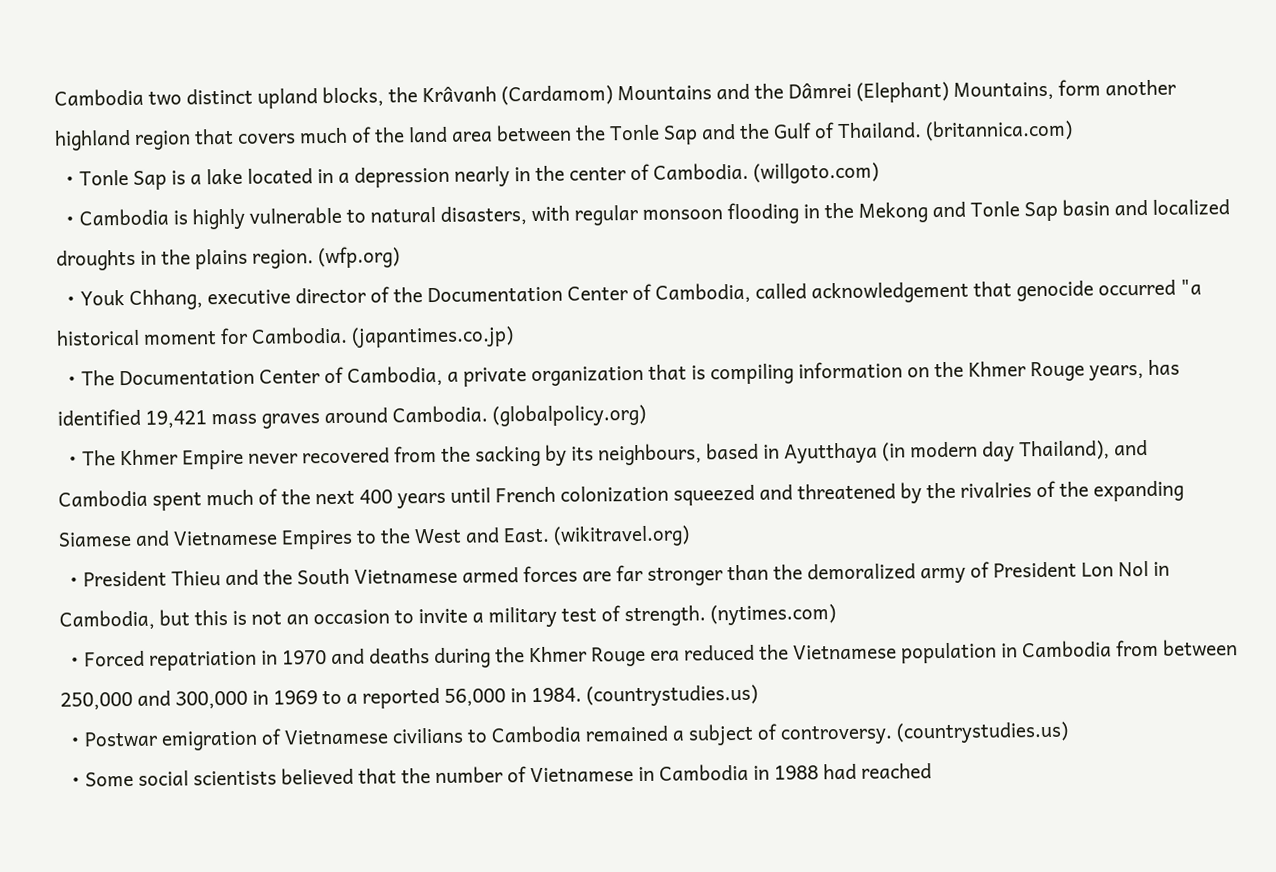Cambodia two distinct upland blocks, the Krâvanh (Cardamom) Mountains and the Dâmrei (Elephant) Mountains, form another highland region that covers much of the land area between the Tonle Sap and the Gulf of Thailand. (britannica.com)
  • Tonle Sap is a lake located in a depression nearly in the center of Cambodia. (willgoto.com)
  • Cambodia is highly vulnerable to natural disasters, with regular monsoon flooding in the Mekong and Tonle Sap basin and localized droughts in the plains region. (wfp.org)
  • Youk Chhang, executive director of the Documentation Center of Cambodia, called acknowledgement that genocide occurred "a historical moment for Cambodia. (japantimes.co.jp)
  • The Documentation Center of Cambodia, a private organization that is compiling information on the Khmer Rouge years, has identified 19,421 mass graves around Cambodia. (globalpolicy.org)
  • The Khmer Empire never recovered from the sacking by its neighbours, based in Ayutthaya (in modern day Thailand), and Cambodia spent much of the next 400 years until French colonization squeezed and threatened by the rivalries of the expanding Siamese and Vietnamese Empires to the West and East. (wikitravel.org)
  • President Thieu and the South Vietnamese armed forces are far stronger than the demoralized army of President Lon Nol in Cambodia, but this is not an occasion to invite a military test of strength. (nytimes.com)
  • Forced repatriation in 1970 and deaths during the Khmer Rouge era reduced the Vietnamese population in Cambodia from between 250,000 and 300,000 in 1969 to a reported 56,000 in 1984. (countrystudies.us)
  • Postwar emigration of Vietnamese civilians to Cambodia remained a subject of controversy. (countrystudies.us)
  • Some social scientists believed that the number of Vietnamese in Cambodia in 1988 had reached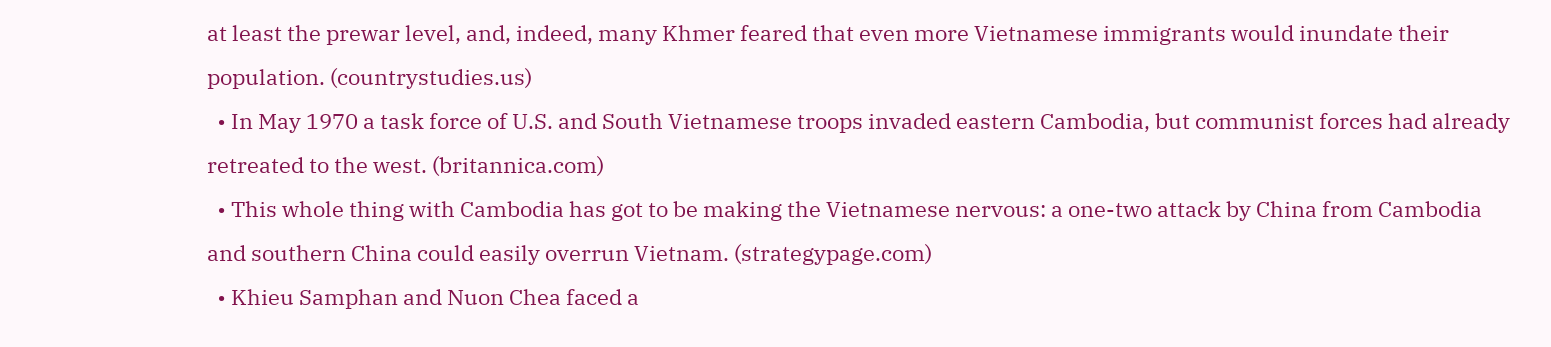at least the prewar level, and, indeed, many Khmer feared that even more Vietnamese immigrants would inundate their population. (countrystudies.us)
  • In May 1970 a task force of U.S. and South Vietnamese troops invaded eastern Cambodia, but communist forces had already retreated to the west. (britannica.com)
  • This whole thing with Cambodia has got to be making the Vietnamese nervous: a one-two attack by China from Cambodia and southern China could easily overrun Vietnam. (strategypage.com)
  • Khieu Samphan and Nuon Chea faced a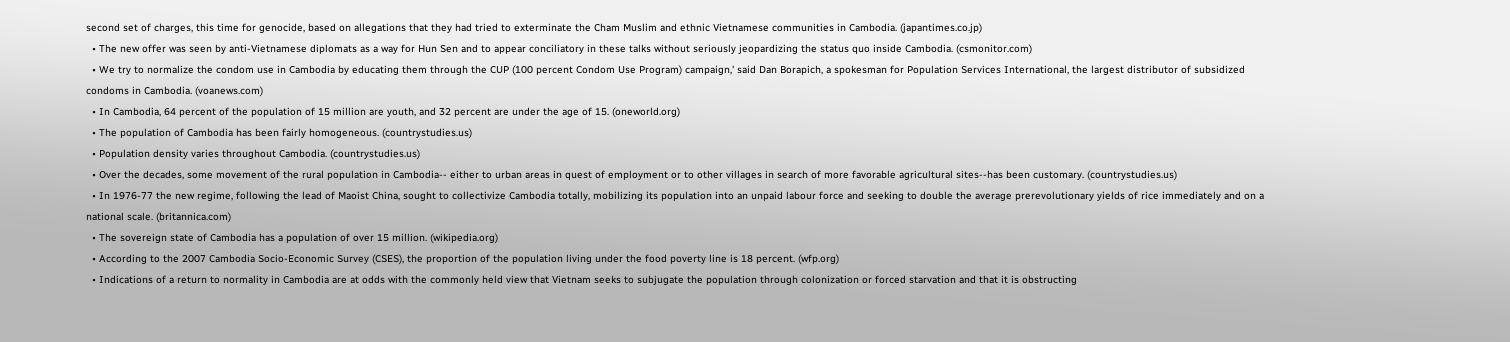second set of charges, this time for genocide, based on allegations that they had tried to exterminate the Cham Muslim and ethnic Vietnamese communities in Cambodia. (japantimes.co.jp)
  • The new offer was seen by anti-Vietnamese diplomats as a way for Hun Sen and to appear conciliatory in these talks without seriously jeopardizing the status quo inside Cambodia. (csmonitor.com)
  • We try to normalize the condom use in Cambodia by educating them through the CUP (100 percent Condom Use Program) campaign,' said Dan Borapich, a spokesman for Population Services International, the largest distributor of subsidized condoms in Cambodia. (voanews.com)
  • In Cambodia, 64 percent of the population of 15 million are youth, and 32 percent are under the age of 15. (oneworld.org)
  • The population of Cambodia has been fairly homogeneous. (countrystudies.us)
  • Population density varies throughout Cambodia. (countrystudies.us)
  • Over the decades, some movement of the rural population in Cambodia-- either to urban areas in quest of employment or to other villages in search of more favorable agricultural sites--has been customary. (countrystudies.us)
  • In 1976-77 the new regime, following the lead of Maoist China, sought to collectivize Cambodia totally, mobilizing its population into an unpaid labour force and seeking to double the average prerevolutionary yields of rice immediately and on a national scale. (britannica.com)
  • The sovereign state of Cambodia has a population of over 15 million. (wikipedia.org)
  • According to the 2007 Cambodia Socio-Economic Survey (CSES), the proportion of the population living under the food poverty line is 18 percent. (wfp.org)
  • Indications of a return to normality in Cambodia are at odds with the commonly held view that Vietnam seeks to subjugate the population through colonization or forced starvation and that it is obstructing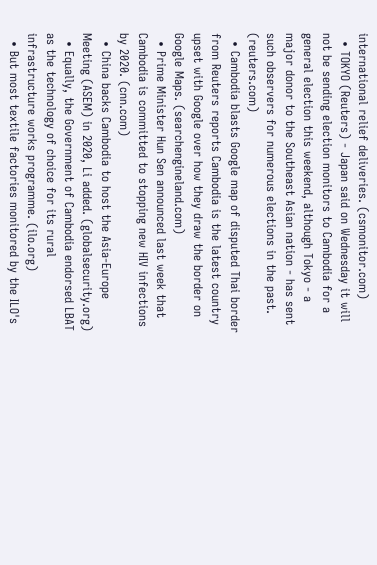international relief deliveries. (csmonitor.com)
  • TOKYO (Reuters) - Japan said on Wednesday it will not be sending election monitors to Cambodia for a general election this weekend, although Tokyo - a major donor to the Southeast Asian nation - has sent such observers for numerous elections in the past. (reuters.com)
  • Cambodia blasts Google map of disputed Thai border from Reuters reports Cambodia is the latest country upset with Google over how they draw the border on Google Maps. (searchengineland.com)
  • Prime Minister Hun Sen announced last week that Cambodia is committed to stopping new HIV infections by 2020. (cnn.com)
  • China backs Cambodia to host the Asia-Europe Meeting (ASEM) in 2020, Li added. (globalsecurity.org)
  • Equally, the Government of Cambodia endorsed LBAT as the technology of choice for its rural infrastructure works programme. (ilo.org)
  • But most textile factories monitored by the ILO's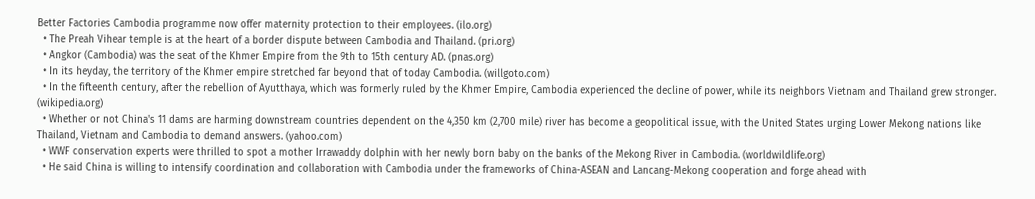Better Factories Cambodia programme now offer maternity protection to their employees. (ilo.org)
  • The Preah Vihear temple is at the heart of a border dispute between Cambodia and Thailand. (pri.org)
  • Angkor (Cambodia) was the seat of the Khmer Empire from the 9th to 15th century AD. (pnas.org)
  • In its heyday, the territory of the Khmer empire stretched far beyond that of today Cambodia. (willgoto.com)
  • In the fifteenth century, after the rebellion of Ayutthaya, which was formerly ruled by the Khmer Empire, Cambodia experienced the decline of power, while its neighbors Vietnam and Thailand grew stronger. (wikipedia.org)
  • Whether or not China's 11 dams are harming downstream countries dependent on the 4,350 km (2,700 mile) river has become a geopolitical issue, with the United States urging Lower Mekong nations like Thailand, Vietnam and Cambodia to demand answers. (yahoo.com)
  • WWF conservation experts were thrilled to spot a mother Irrawaddy dolphin with her newly born baby on the banks of the Mekong River in Cambodia. (worldwildlife.org)
  • He said China is willing to intensify coordination and collaboration with Cambodia under the frameworks of China-ASEAN and Lancang-Mekong cooperation and forge ahead with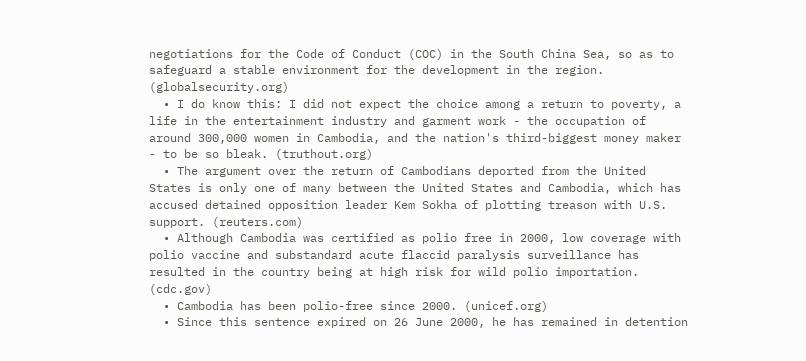negotiations for the Code of Conduct (COC) in the South China Sea, so as to safeguard a stable environment for the development in the region. (globalsecurity.org)
  • I do know this: I did not expect the choice among a return to poverty, a life in the entertainment industry and garment work - the occupation of around 300,000 women in Cambodia, and the nation's third-biggest money maker - to be so bleak. (truthout.org)
  • The argument over the return of Cambodians deported from the United States is only one of many between the United States and Cambodia, which has accused detained opposition leader Kem Sokha of plotting treason with U.S. support. (reuters.com)
  • Although Cambodia was certified as polio free in 2000, low coverage with polio vaccine and substandard acute flaccid paralysis surveillance has resulted in the country being at high risk for wild polio importation. (cdc.gov)
  • Cambodia has been polio-free since 2000. (unicef.org)
  • Since this sentence expired on 26 June 2000, he has remained in detention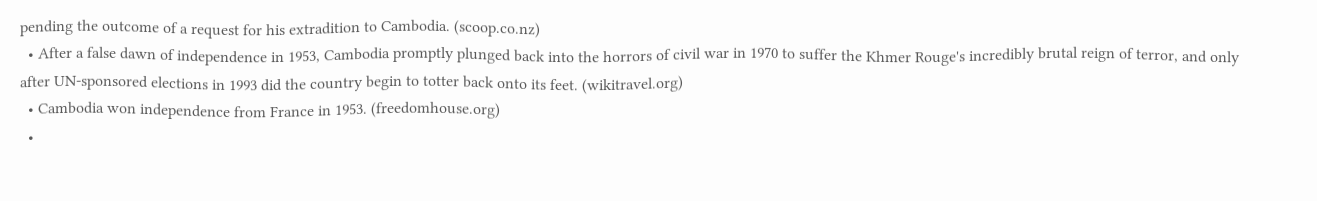pending the outcome of a request for his extradition to Cambodia. (scoop.co.nz)
  • After a false dawn of independence in 1953, Cambodia promptly plunged back into the horrors of civil war in 1970 to suffer the Khmer Rouge's incredibly brutal reign of terror, and only after UN-sponsored elections in 1993 did the country begin to totter back onto its feet. (wikitravel.org)
  • Cambodia won independence from France in 1953. (freedomhouse.org)
  •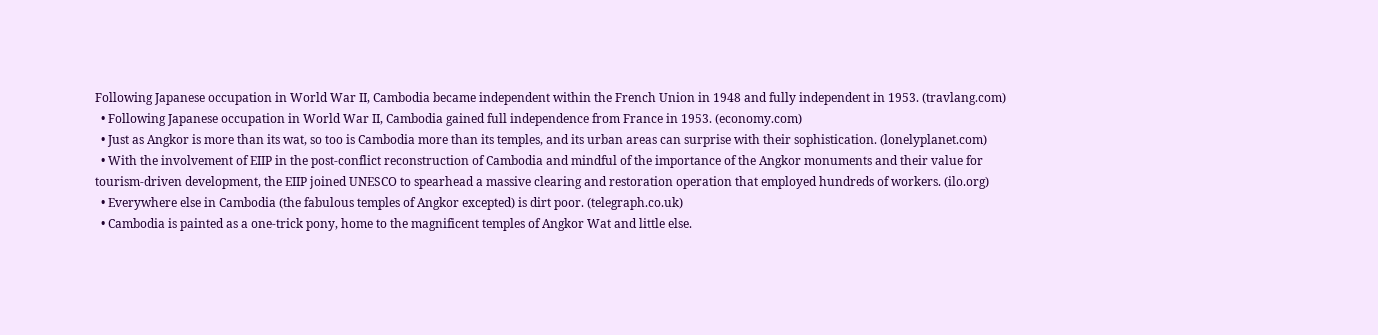Following Japanese occupation in World War II, Cambodia became independent within the French Union in 1948 and fully independent in 1953. (travlang.com)
  • Following Japanese occupation in World War II, Cambodia gained full independence from France in 1953. (economy.com)
  • Just as Angkor is more than its wat, so too is Cambodia more than its temples, and its urban areas can surprise with their sophistication. (lonelyplanet.com)
  • With the involvement of EIIP in the post-conflict reconstruction of Cambodia and mindful of the importance of the Angkor monuments and their value for tourism-driven development, the EIIP joined UNESCO to spearhead a massive clearing and restoration operation that employed hundreds of workers. (ilo.org)
  • Everywhere else in Cambodia (the fabulous temples of Angkor excepted) is dirt poor. (telegraph.co.uk)
  • Cambodia is painted as a one-trick pony, home to the magnificent temples of Angkor Wat and little else.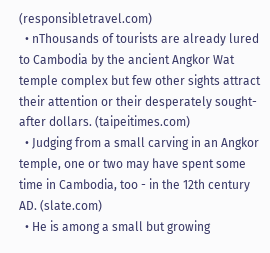(responsibletravel.com)
  • nThousands of tourists are already lured to Cambodia by the ancient Angkor Wat temple complex but few other sights attract their attention or their desperately sought-after dollars. (taipeitimes.com)
  • Judging from a small carving in an Angkor temple, one or two may have spent some time in Cambodia, too - in the 12th century AD. (slate.com)
  • He is among a small but growing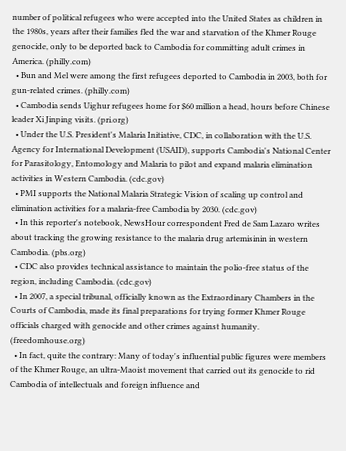number of political refugees who were accepted into the United States as children in the 1980s, years after their families fled the war and starvation of the Khmer Rouge genocide, only to be deported back to Cambodia for committing adult crimes in America. (philly.com)
  • Bun and Mel were among the first refugees deported to Cambodia in 2003, both for gun-related crimes. (philly.com)
  • Cambodia sends Uighur refugees home for $60 million a head, hours before Chinese leader Xi Jinping visits. (pri.org)
  • Under the U.S. President's Malaria Initiative, CDC, in collaboration with the U.S. Agency for International Development (USAID), supports Cambodia's National Center for Parasitology, Entomology and Malaria to pilot and expand malaria elimination activities in Western Cambodia. (cdc.gov)
  • PMI supports the National Malaria Strategic Vision of scaling up control and elimination activities for a malaria-free Cambodia by 2030. (cdc.gov)
  • In this reporter's notebook, NewsHour correspondent Fred de Sam Lazaro writes about tracking the growing resistance to the malaria drug artemisinin in western Cambodia. (pbs.org)
  • CDC also provides technical assistance to maintain the polio-free status of the region, including Cambodia. (cdc.gov)
  • In 2007, a special tribunal, officially known as the Extraordinary Chambers in the Courts of Cambodia, made its final preparations for trying former Khmer Rouge officials charged with genocide and other crimes against humanity. (freedomhouse.org)
  • In fact, quite the contrary: Many of today's influential public figures were members of the Khmer Rouge, an ultra-Maoist movement that carried out its genocide to rid Cambodia of intellectuals and foreign influence and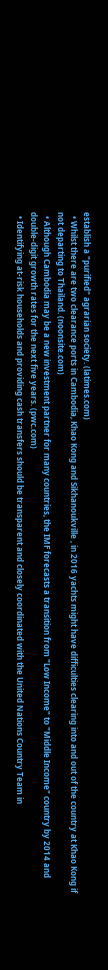establish a "purified" agrarian society. (latimes.com)
  • Whilst there are two clearance ports in Cambodia, Khao Kong and Sikhanoukville , in 2016 yachts might have difficulties clearing into and out of the country at Khao Kong if not departing to Thailand. (noonsite.com)
  • Although Cambodia may be a new investment partner for many countries, the IMF forecasts a transition from "Low Income" to "Middle Income" country by 2014 and double-digit growth rates for the next five years. (pwc.com)
  • Identifying at-risk households and providing cash transfers should be transparent and closely coordinated with the United Nations Country Team in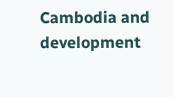Cambodia and development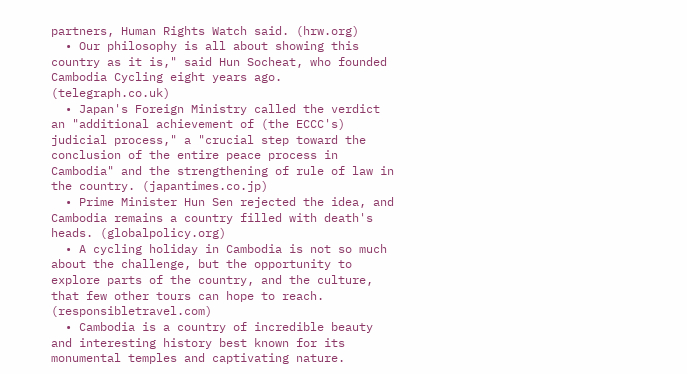partners, Human Rights Watch said. (hrw.org)
  • Our philosophy is all about showing this country as it is," said Hun Socheat, who founded Cambodia Cycling eight years ago. (telegraph.co.uk)
  • Japan's Foreign Ministry called the verdict an "additional achievement of (the ECCC's) judicial process," a "crucial step toward the conclusion of the entire peace process in Cambodia" and the strengthening of rule of law in the country. (japantimes.co.jp)
  • Prime Minister Hun Sen rejected the idea, and Cambodia remains a country filled with death's heads. (globalpolicy.org)
  • A cycling holiday in Cambodia is not so much about the challenge, but the opportunity to explore parts of the country, and the culture, that few other tours can hope to reach. (responsibletravel.com)
  • Cambodia is a country of incredible beauty and interesting history best known for its monumental temples and captivating nature.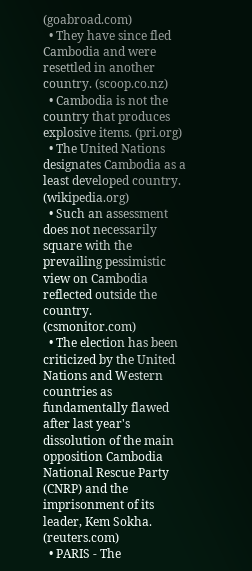(goabroad.com)
  • They have since fled Cambodia and were resettled in another country. (scoop.co.nz)
  • Cambodia is not the country that produces explosive items. (pri.org)
  • The United Nations designates Cambodia as a least developed country. (wikipedia.org)
  • Such an assessment does not necessarily square with the prevailing pessimistic view on Cambodia reflected outside the country. (csmonitor.com)
  • The election has been criticized by the United Nations and Western countries as fundamentally flawed after last year's dissolution of the main opposition Cambodia National Rescue Party (CNRP) and the imprisonment of its leader, Kem Sokha. (reuters.com)
  • PARIS - The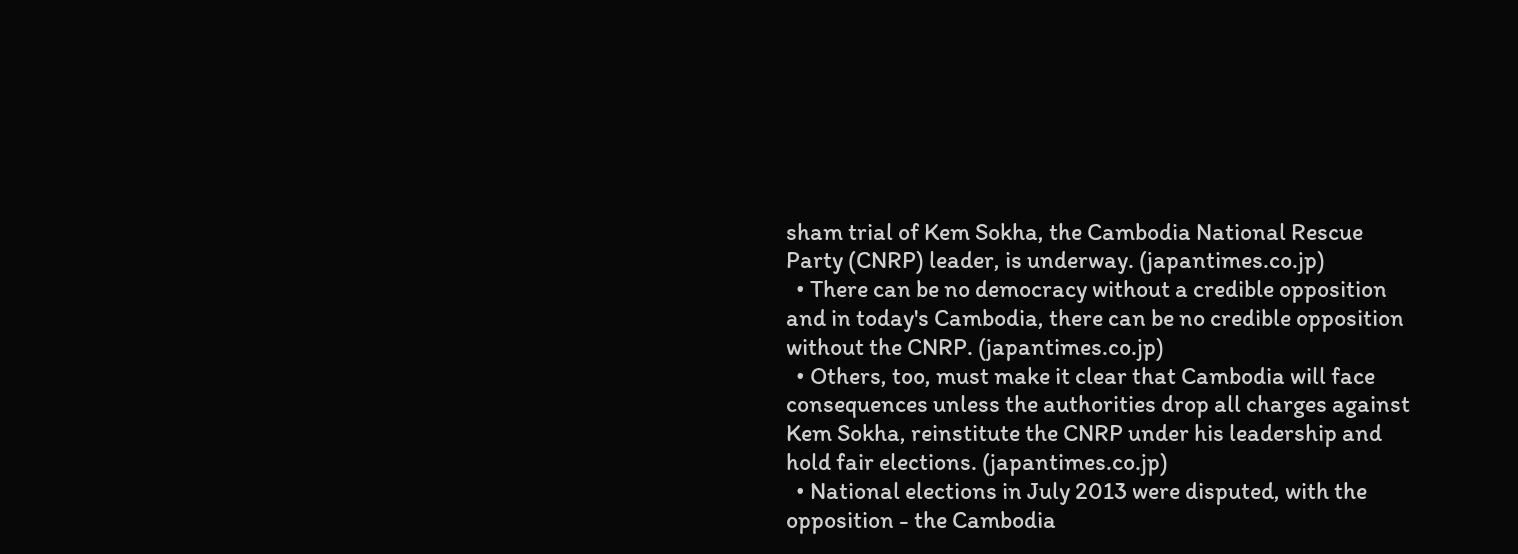sham trial of Kem Sokha, the Cambodia National Rescue Party (CNRP) leader, is underway. (japantimes.co.jp)
  • There can be no democracy without a credible opposition and in today's Cambodia, there can be no credible opposition without the CNRP. (japantimes.co.jp)
  • Others, too, must make it clear that Cambodia will face consequences unless the authorities drop all charges against Kem Sokha, reinstitute the CNRP under his leadership and hold fair elections. (japantimes.co.jp)
  • National elections in July 2013 were disputed, with the opposition - the Cambodia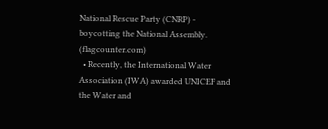National Rescue Party (CNRP) - boycotting the National Assembly. (flagcounter.com)
  • Recently, the International Water Association (IWA) awarded UNICEF and the Water and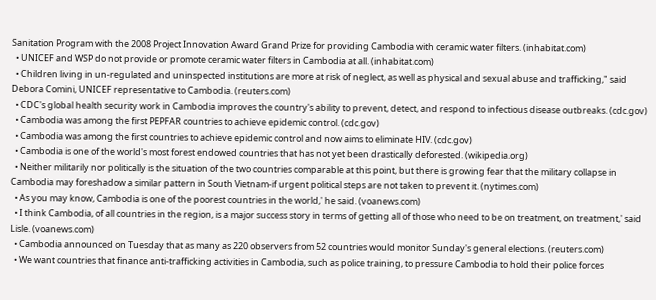Sanitation Program with the 2008 Project Innovation Award Grand Prize for providing Cambodia with ceramic water filters. (inhabitat.com)
  • UNICEF and WSP do not provide or promote ceramic water filters in Cambodia at all. (inhabitat.com)
  • Children living in un-regulated and uninspected institutions are more at risk of neglect, as well as physical and sexual abuse and trafficking," said Debora Comini, UNICEF representative to Cambodia. (reuters.com)
  • CDC's global health security work in Cambodia improves the country's ability to prevent, detect, and respond to infectious disease outbreaks. (cdc.gov)
  • Cambodia was among the first PEPFAR countries to achieve epidemic control. (cdc.gov)
  • Cambodia was among the first countries to achieve epidemic control and now aims to eliminate HIV. (cdc.gov)
  • Cambodia is one of the world's most forest endowed countries that has not yet been drastically deforested. (wikipedia.org)
  • Neither militarily nor politically is the situation of the two countries comparable at this point, but there is growing fear that the military collapse in Cambodia may foreshadow a similar pattern in South Vietnam-if urgent political steps are not taken to prevent it. (nytimes.com)
  • As you may know, Cambodia is one of the poorest countries in the world,' he said. (voanews.com)
  • I think Cambodia, of all countries in the region, is a major success story in terms of getting all of those who need to be on treatment, on treatment,' said Lisle. (voanews.com)
  • Cambodia announced on Tuesday that as many as 220 observers from 52 countries would monitor Sunday's general elections. (reuters.com)
  • We want countries that finance anti-trafficking activities in Cambodia, such as police training, to pressure Cambodia to hold their police forces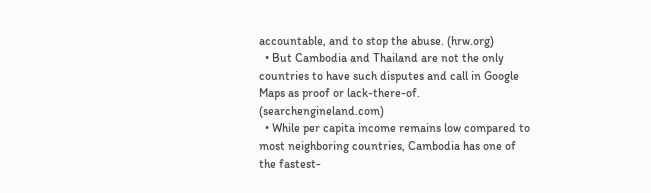accountable, and to stop the abuse. (hrw.org)
  • But Cambodia and Thailand are not the only countries to have such disputes and call in Google Maps as proof or lack-there-of. (searchengineland.com)
  • While per capita income remains low compared to most neighboring countries, Cambodia has one of the fastest-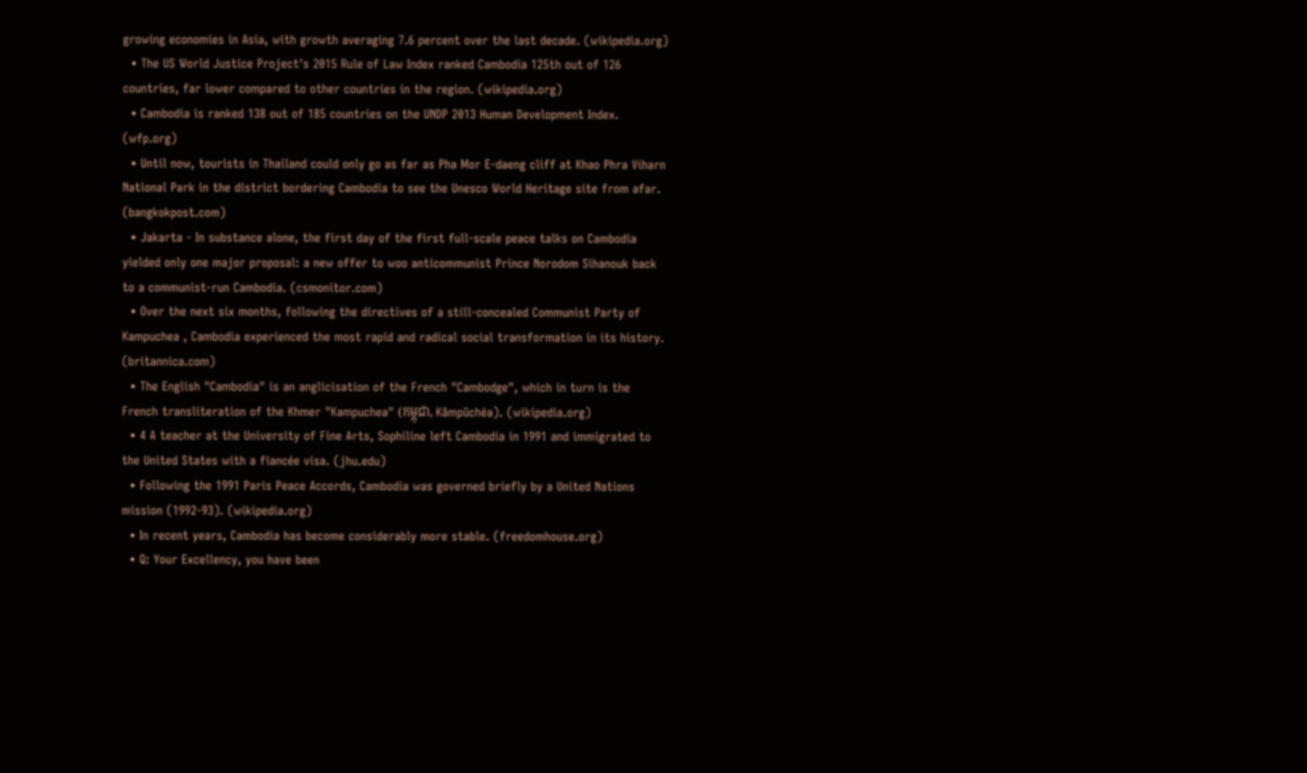growing economies in Asia, with growth averaging 7.6 percent over the last decade. (wikipedia.org)
  • The US World Justice Project's 2015 Rule of Law Index ranked Cambodia 125th out of 126 countries, far lower compared to other countries in the region. (wikipedia.org)
  • Cambodia is ranked 138 out of 185 countries on the UNDP 2013 Human Development Index. (wfp.org)
  • Until now, tourists in Thailand could only go as far as Pha Mor E-daeng cliff at Khao Phra Viharn National Park in the district bordering Cambodia to see the Unesco World Heritage site from afar. (bangkokpost.com)
  • Jakarta - In substance alone, the first day of the first full-scale peace talks on Cambodia yielded only one major proposal: a new offer to woo anticommunist Prince Norodom Sihanouk back to a communist-run Cambodia. (csmonitor.com)
  • Over the next six months, following the directives of a still-concealed Communist Party of Kampuchea , Cambodia experienced the most rapid and radical social transformation in its history. (britannica.com)
  • The English "Cambodia" is an anglicisation of the French "Cambodge", which in turn is the French transliteration of the Khmer "Kampuchea" (កម្ពុជា, Kămpŭchéa). (wikipedia.org)
  • 4 A teacher at the University of Fine Arts, Sophiline left Cambodia in 1991 and immigrated to the United States with a fiancée visa. (jhu.edu)
  • Following the 1991 Paris Peace Accords, Cambodia was governed briefly by a United Nations mission (1992-93). (wikipedia.org)
  • In recent years, Cambodia has become considerably more stable. (freedomhouse.org)
  • Q: Your Excellency, you have been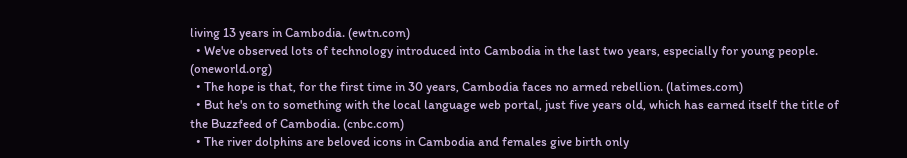living 13 years in Cambodia. (ewtn.com)
  • We've observed lots of technology introduced into Cambodia in the last two years, especially for young people. (oneworld.org)
  • The hope is that, for the first time in 30 years, Cambodia faces no armed rebellion. (latimes.com)
  • But he's on to something with the local language web portal, just five years old, which has earned itself the title of the Buzzfeed of Cambodia. (cnbc.com)
  • The river dolphins are beloved icons in Cambodia and females give birth only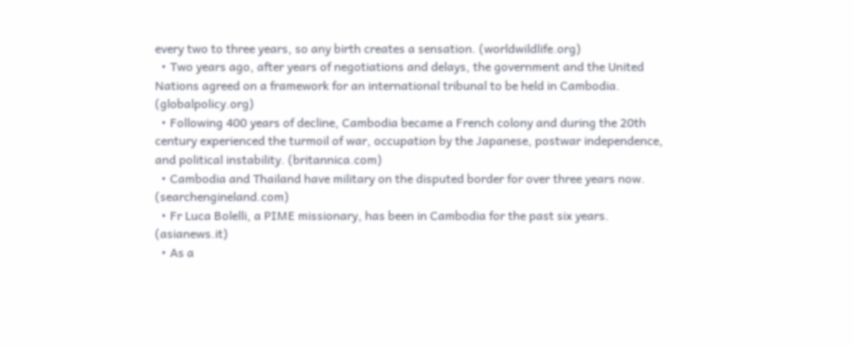every two to three years, so any birth creates a sensation. (worldwildlife.org)
  • Two years ago, after years of negotiations and delays, the government and the United Nations agreed on a framework for an international tribunal to be held in Cambodia. (globalpolicy.org)
  • Following 400 years of decline, Cambodia became a French colony and during the 20th century experienced the turmoil of war, occupation by the Japanese, postwar independence, and political instability. (britannica.com)
  • Cambodia and Thailand have military on the disputed border for over three years now. (searchengineland.com)
  • Fr Luca Bolelli, a PIME missionary, has been in Cambodia for the past six years. (asianews.it)
  • As a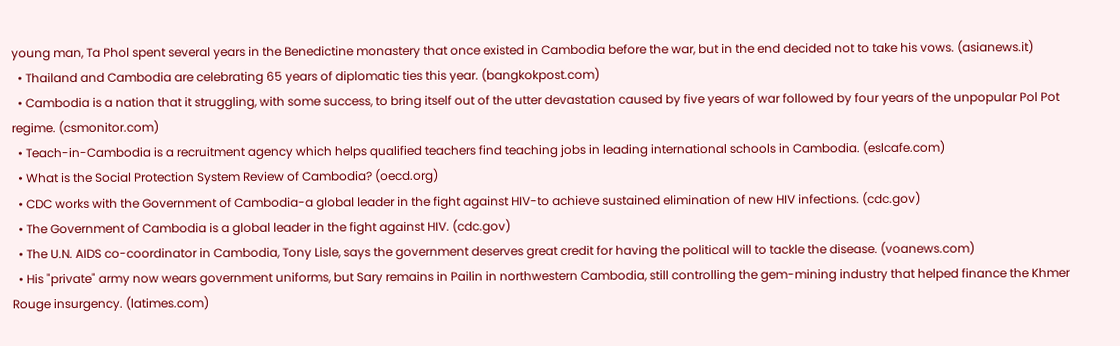young man, Ta Phol spent several years in the Benedictine monastery that once existed in Cambodia before the war, but in the end decided not to take his vows. (asianews.it)
  • Thailand and Cambodia are celebrating 65 years of diplomatic ties this year. (bangkokpost.com)
  • Cambodia is a nation that it struggling, with some success, to bring itself out of the utter devastation caused by five years of war followed by four years of the unpopular Pol Pot regime. (csmonitor.com)
  • Teach-in-Cambodia is a recruitment agency which helps qualified teachers find teaching jobs in leading international schools in Cambodia. (eslcafe.com)
  • What is the Social Protection System Review of Cambodia? (oecd.org)
  • CDC works with the Government of Cambodia-a global leader in the fight against HIV-to achieve sustained elimination of new HIV infections. (cdc.gov)
  • The Government of Cambodia is a global leader in the fight against HIV. (cdc.gov)
  • The U.N. AIDS co-coordinator in Cambodia, Tony Lisle, says the government deserves great credit for having the political will to tackle the disease. (voanews.com)
  • His "private" army now wears government uniforms, but Sary remains in Pailin in northwestern Cambodia, still controlling the gem-mining industry that helped finance the Khmer Rouge insurgency. (latimes.com)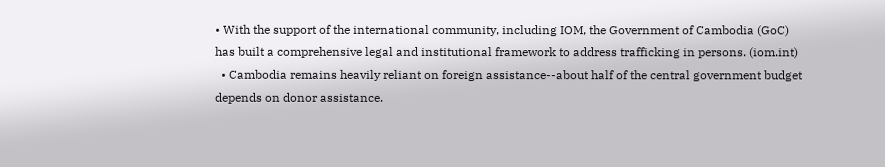• With the support of the international community, including IOM, the Government of Cambodia (GoC) has built a comprehensive legal and institutional framework to address trafficking in persons. (iom.int)
  • Cambodia remains heavily reliant on foreign assistance--about half of the central government budget depends on donor assistance.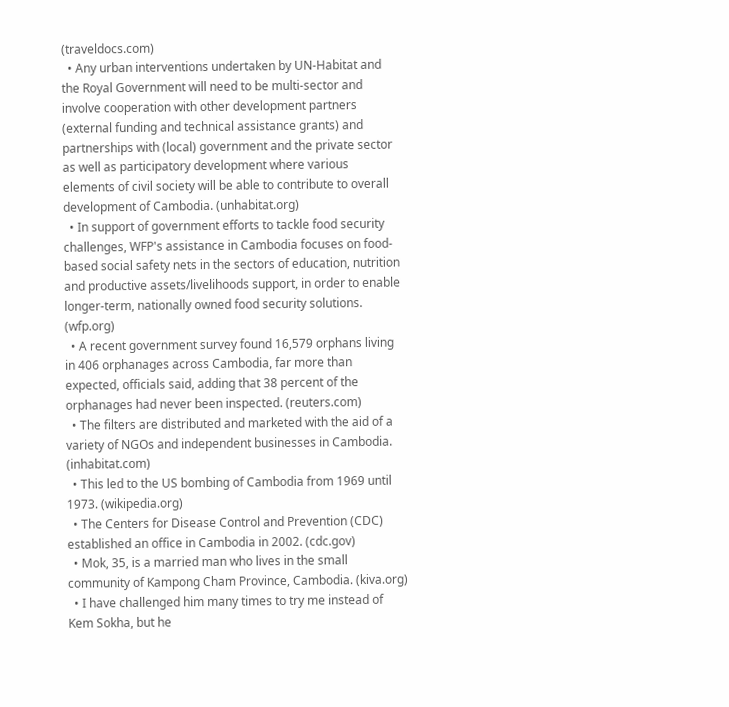(traveldocs.com)
  • Any urban interventions undertaken by UN-Habitat and the Royal Government will need to be multi-sector and involve cooperation with other development partners (external funding and technical assistance grants) and partnerships with (local) government and the private sector as well as participatory development where various elements of civil society will be able to contribute to overall development of Cambodia. (unhabitat.org)
  • In support of government efforts to tackle food security challenges, WFP's assistance in Cambodia focuses on food-based social safety nets in the sectors of education, nutrition and productive assets/livelihoods support, in order to enable longer-term, nationally owned food security solutions. (wfp.org)
  • A recent government survey found 16,579 orphans living in 406 orphanages across Cambodia, far more than expected, officials said, adding that 38 percent of the orphanages had never been inspected. (reuters.com)
  • The filters are distributed and marketed with the aid of a variety of NGOs and independent businesses in Cambodia. (inhabitat.com)
  • This led to the US bombing of Cambodia from 1969 until 1973. (wikipedia.org)
  • The Centers for Disease Control and Prevention (CDC) established an office in Cambodia in 2002. (cdc.gov)
  • Mok, 35, is a married man who lives in the small community of Kampong Cham Province, Cambodia. (kiva.org)
  • I have challenged him many times to try me instead of Kem Sokha, but he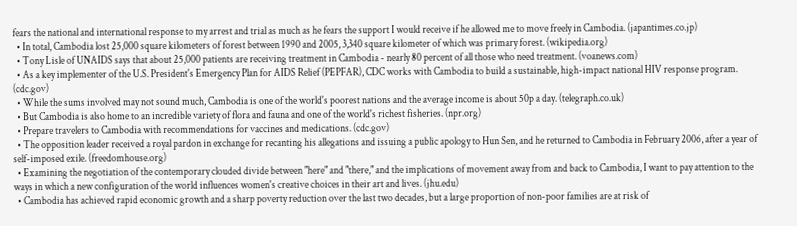fears the national and international response to my arrest and trial as much as he fears the support I would receive if he allowed me to move freely in Cambodia. (japantimes.co.jp)
  • In total, Cambodia lost 25,000 square kilometers of forest between 1990 and 2005, 3,340 square kilometer of which was primary forest. (wikipedia.org)
  • Tony Lisle of UNAIDS says that about 25,000 patients are receiving treatment in Cambodia - nearly 80 percent of all those who need treatment. (voanews.com)
  • As a key implementer of the U.S. President's Emergency Plan for AIDS Relief (PEPFAR), CDC works with Cambodia to build a sustainable, high-impact national HIV response program. (cdc.gov)
  • While the sums involved may not sound much, Cambodia is one of the world's poorest nations and the average income is about 50p a day. (telegraph.co.uk)
  • But Cambodia is also home to an incredible variety of flora and fauna and one of the world's richest fisheries. (npr.org)
  • Prepare travelers to Cambodia with recommendations for vaccines and medications. (cdc.gov)
  • The opposition leader received a royal pardon in exchange for recanting his allegations and issuing a public apology to Hun Sen, and he returned to Cambodia in February 2006, after a year of self-imposed exile. (freedomhouse.org)
  • Examining the negotiation of the contemporary clouded divide between "here" and "there," and the implications of movement away from and back to Cambodia, I want to pay attention to the ways in which a new configuration of the world influences women's creative choices in their art and lives. (jhu.edu)
  • Cambodia has achieved rapid economic growth and a sharp poverty reduction over the last two decades, but a large proportion of non-poor families are at risk of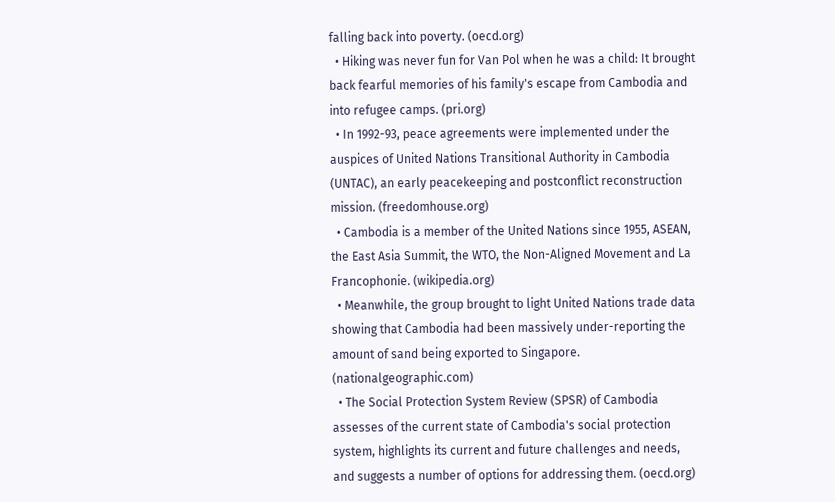falling back into poverty. (oecd.org)
  • Hiking was never fun for Van Pol when he was a child: It brought back fearful memories of his family's escape from Cambodia and into refugee camps. (pri.org)
  • In 1992-93, peace agreements were implemented under the auspices of United Nations Transitional Authority in Cambodia (UNTAC), an early peacekeeping and postconflict reconstruction mission. (freedomhouse.org)
  • Cambodia is a member of the United Nations since 1955, ASEAN, the East Asia Summit, the WTO, the Non-Aligned Movement and La Francophonie. (wikipedia.org)
  • Meanwhile, the group brought to light United Nations trade data showing that Cambodia had been massively under-reporting the amount of sand being exported to Singapore. (nationalgeographic.com)
  • The Social Protection System Review (SPSR) of Cambodia assesses of the current state of Cambodia's social protection system, highlights its current and future challenges and needs, and suggests a number of options for addressing them. (oecd.org)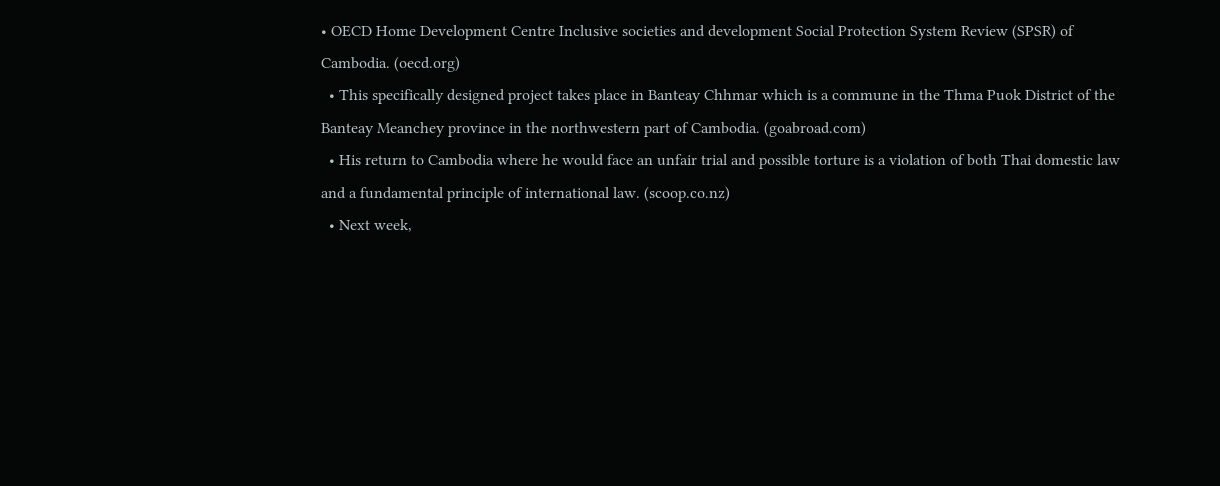• OECD Home Development Centre Inclusive societies and development Social Protection System Review (SPSR) of Cambodia. (oecd.org)
  • This specifically designed project takes place in Banteay Chhmar which is a commune in the Thma Puok District of the Banteay Meanchey province in the northwestern part of Cambodia. (goabroad.com)
  • His return to Cambodia where he would face an unfair trial and possible torture is a violation of both Thai domestic law and a fundamental principle of international law. (scoop.co.nz)
  • Next week,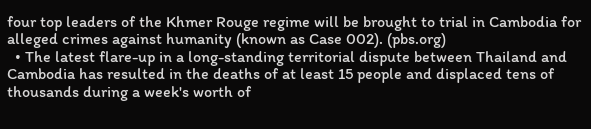four top leaders of the Khmer Rouge regime will be brought to trial in Cambodia for alleged crimes against humanity (known as Case 002). (pbs.org)
  • The latest flare-up in a long-standing territorial dispute between Thailand and Cambodia has resulted in the deaths of at least 15 people and displaced tens of thousands during a week's worth of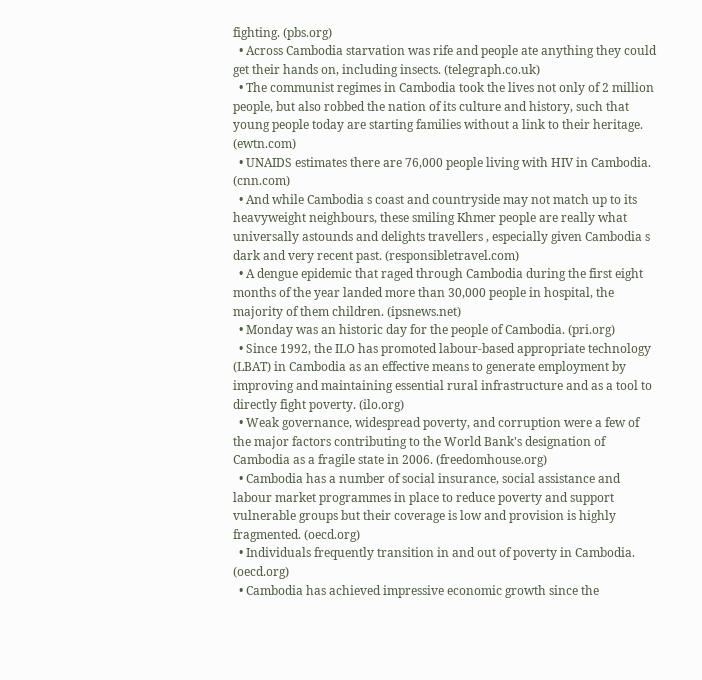fighting. (pbs.org)
  • Across Cambodia starvation was rife and people ate anything they could get their hands on, including insects. (telegraph.co.uk)
  • The communist regimes in Cambodia took the lives not only of 2 million people, but also robbed the nation of its culture and history, such that young people today are starting families without a link to their heritage. (ewtn.com)
  • UNAIDS estimates there are 76,000 people living with HIV in Cambodia. (cnn.com)
  • And while Cambodia s coast and countryside may not match up to its heavyweight neighbours, these smiling Khmer people are really what universally astounds and delights travellers , especially given Cambodia s dark and very recent past. (responsibletravel.com)
  • A dengue epidemic that raged through Cambodia during the first eight months of the year landed more than 30,000 people in hospital, the majority of them children. (ipsnews.net)
  • Monday was an historic day for the people of Cambodia. (pri.org)
  • Since 1992, the ILO has promoted labour-based appropriate technology (LBAT) in Cambodia as an effective means to generate employment by improving and maintaining essential rural infrastructure and as a tool to directly fight poverty. (ilo.org)
  • Weak governance, widespread poverty, and corruption were a few of the major factors contributing to the World Bank's designation of Cambodia as a fragile state in 2006. (freedomhouse.org)
  • Cambodia has a number of social insurance, social assistance and labour market programmes in place to reduce poverty and support vulnerable groups but their coverage is low and provision is highly fragmented. (oecd.org)
  • Individuals frequently transition in and out of poverty in Cambodia. (oecd.org)
  • Cambodia has achieved impressive economic growth since the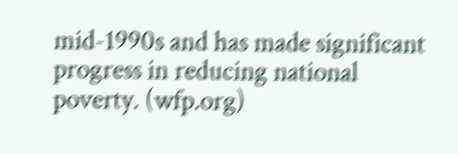mid-1990s and has made significant progress in reducing national poverty. (wfp.org)